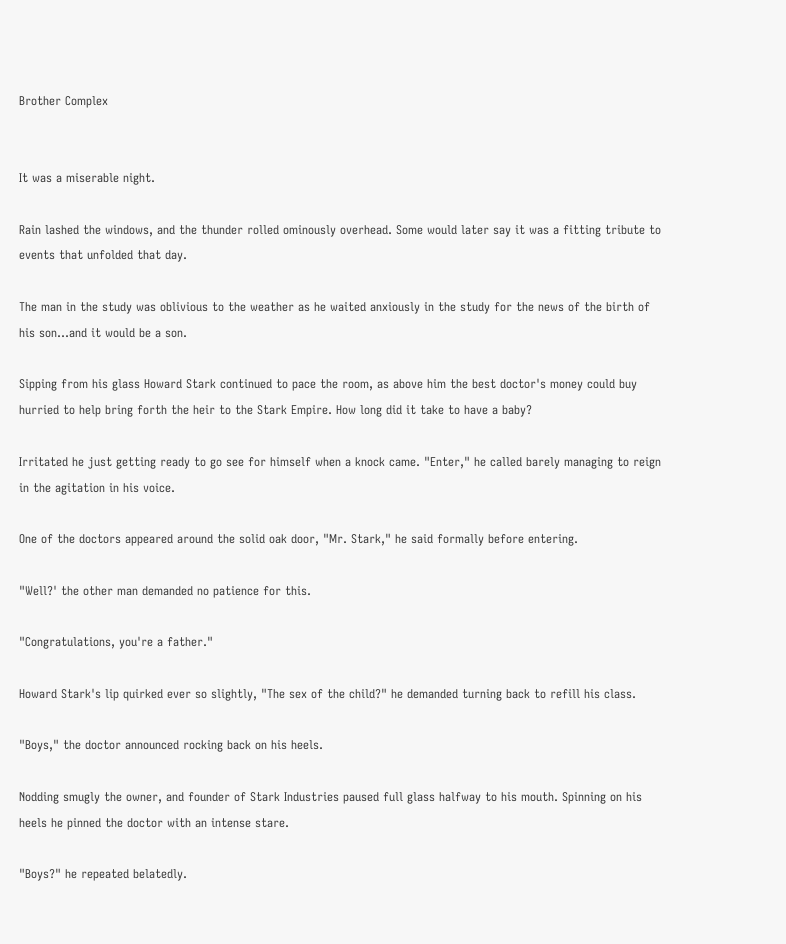Brother Complex


It was a miserable night.

Rain lashed the windows, and the thunder rolled ominously overhead. Some would later say it was a fitting tribute to events that unfolded that day.

The man in the study was oblivious to the weather as he waited anxiously in the study for the news of the birth of his son…and it would be a son.

Sipping from his glass Howard Stark continued to pace the room, as above him the best doctor's money could buy hurried to help bring forth the heir to the Stark Empire. How long did it take to have a baby?

Irritated he just getting ready to go see for himself when a knock came. "Enter," he called barely managing to reign in the agitation in his voice.

One of the doctors appeared around the solid oak door, "Mr. Stark," he said formally before entering.

"Well?' the other man demanded no patience for this.

"Congratulations, you're a father."

Howard Stark's lip quirked ever so slightly, "The sex of the child?" he demanded turning back to refill his class.

"Boys," the doctor announced rocking back on his heels.

Nodding smugly the owner, and founder of Stark Industries paused full glass halfway to his mouth. Spinning on his heels he pinned the doctor with an intense stare.

"Boys?" he repeated belatedly.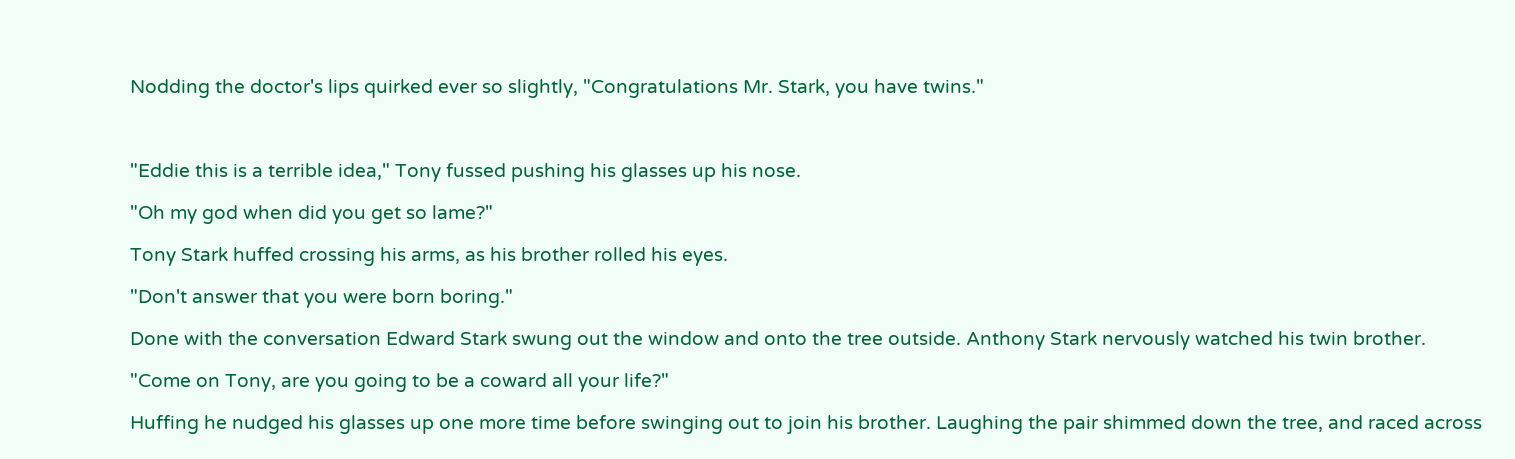Nodding the doctor's lips quirked ever so slightly, "Congratulations Mr. Stark, you have twins."



"Eddie this is a terrible idea," Tony fussed pushing his glasses up his nose.

"Oh my god when did you get so lame?"

Tony Stark huffed crossing his arms, as his brother rolled his eyes.

"Don't answer that you were born boring."

Done with the conversation Edward Stark swung out the window and onto the tree outside. Anthony Stark nervously watched his twin brother.

"Come on Tony, are you going to be a coward all your life?"

Huffing he nudged his glasses up one more time before swinging out to join his brother. Laughing the pair shimmed down the tree, and raced across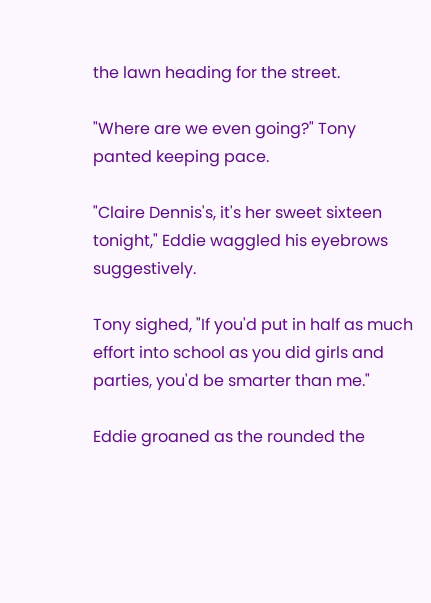the lawn heading for the street.

"Where are we even going?" Tony panted keeping pace.

"Claire Dennis's, it's her sweet sixteen tonight," Eddie waggled his eyebrows suggestively.

Tony sighed, "If you'd put in half as much effort into school as you did girls and parties, you'd be smarter than me."

Eddie groaned as the rounded the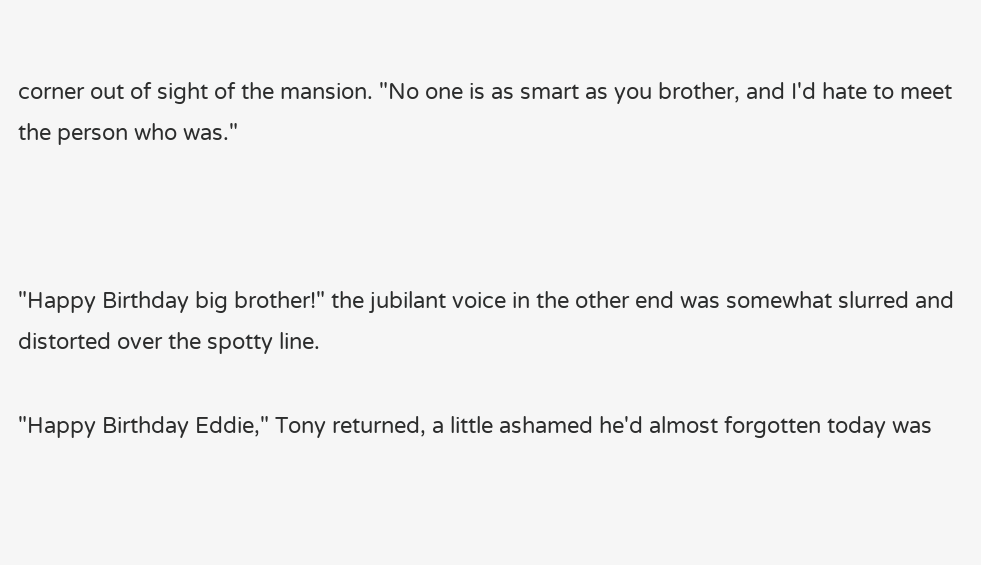corner out of sight of the mansion. "No one is as smart as you brother, and I'd hate to meet the person who was."



"Happy Birthday big brother!" the jubilant voice in the other end was somewhat slurred and distorted over the spotty line.

"Happy Birthday Eddie," Tony returned, a little ashamed he'd almost forgotten today was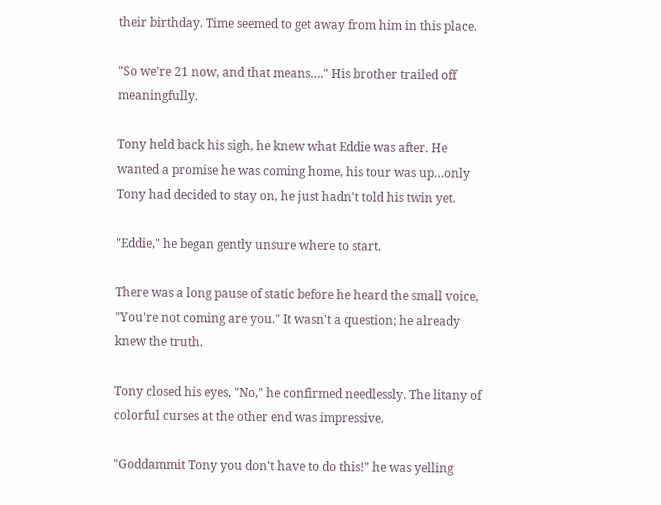their birthday. Time seemed to get away from him in this place.

"So we're 21 now, and that means…." His brother trailed off meaningfully.

Tony held back his sigh, he knew what Eddie was after. He wanted a promise he was coming home, his tour was up…only Tony had decided to stay on, he just hadn't told his twin yet.

"Eddie," he began gently unsure where to start.

There was a long pause of static before he heard the small voice, "You're not coming are you." It wasn't a question; he already knew the truth.

Tony closed his eyes, "No," he confirmed needlessly. The litany of colorful curses at the other end was impressive.

"Goddammit Tony you don't have to do this!" he was yelling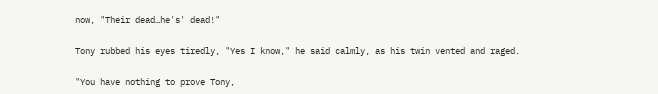now, "Their dead…he's' dead!"

Tony rubbed his eyes tiredly, "Yes I know," he said calmly, as his twin vented and raged.

"You have nothing to prove Tony,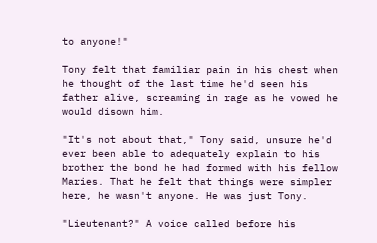to anyone!"

Tony felt that familiar pain in his chest when he thought of the last time he'd seen his father alive, screaming in rage as he vowed he would disown him.

"It's not about that," Tony said, unsure he'd ever been able to adequately explain to his brother the bond he had formed with his fellow Maries. That he felt that things were simpler here, he wasn't anyone. He was just Tony.

"Lieutenant?" A voice called before his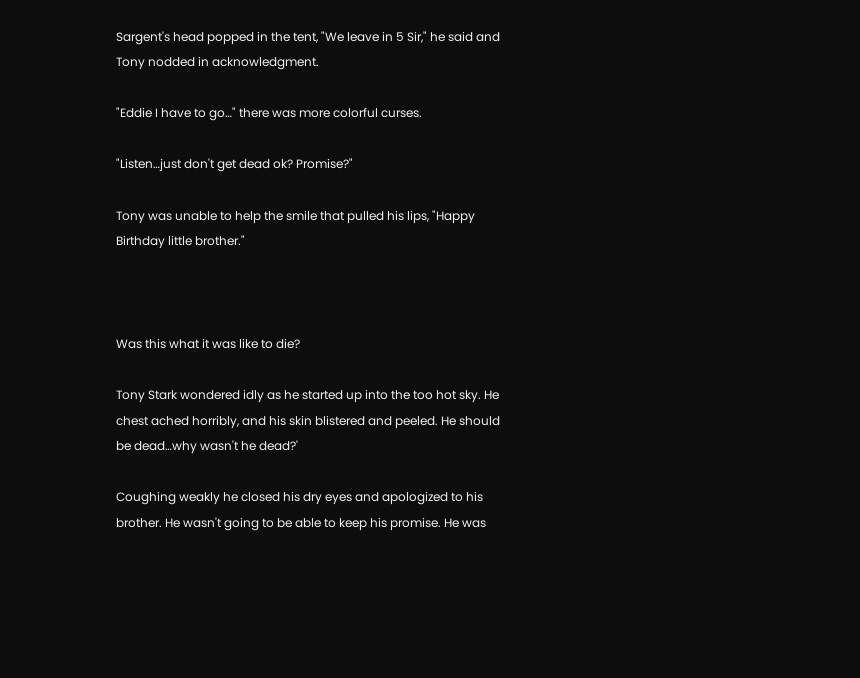Sargent's head popped in the tent, "We leave in 5 Sir," he said and Tony nodded in acknowledgment.

"Eddie I have to go…" there was more colorful curses.

"Listen…just don't get dead ok? Promise?"

Tony was unable to help the smile that pulled his lips, "Happy Birthday little brother."



Was this what it was like to die?

Tony Stark wondered idly as he started up into the too hot sky. He chest ached horribly, and his skin blistered and peeled. He should be dead…why wasn't he dead?'

Coughing weakly he closed his dry eyes and apologized to his brother. He wasn't going to be able to keep his promise. He was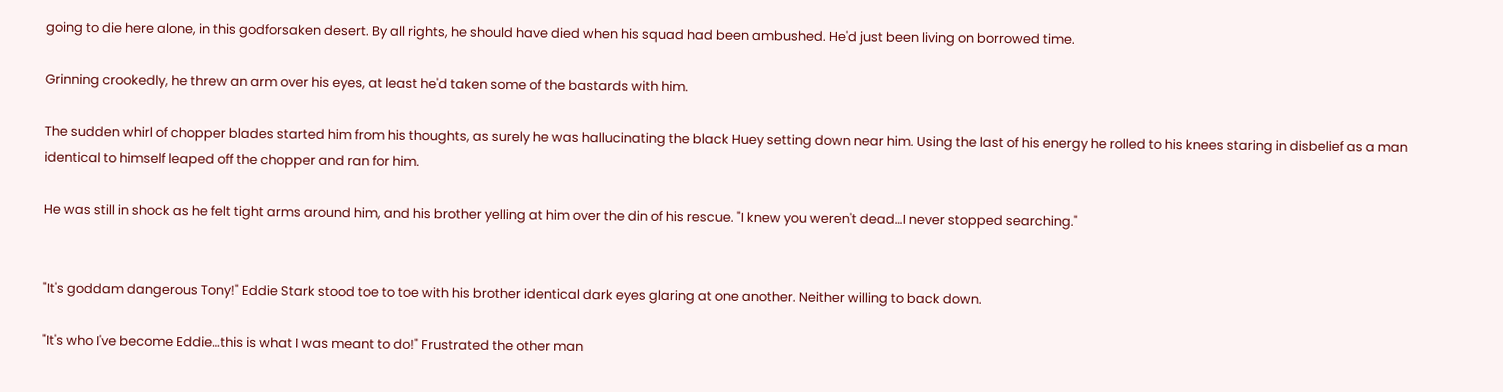going to die here alone, in this godforsaken desert. By all rights, he should have died when his squad had been ambushed. He'd just been living on borrowed time.

Grinning crookedly, he threw an arm over his eyes, at least he'd taken some of the bastards with him.

The sudden whirl of chopper blades started him from his thoughts, as surely he was hallucinating the black Huey setting down near him. Using the last of his energy he rolled to his knees staring in disbelief as a man identical to himself leaped off the chopper and ran for him.

He was still in shock as he felt tight arms around him, and his brother yelling at him over the din of his rescue. "I knew you weren't dead…I never stopped searching."


"It's goddam dangerous Tony!" Eddie Stark stood toe to toe with his brother identical dark eyes glaring at one another. Neither willing to back down.

"It's who I've become Eddie…this is what I was meant to do!" Frustrated the other man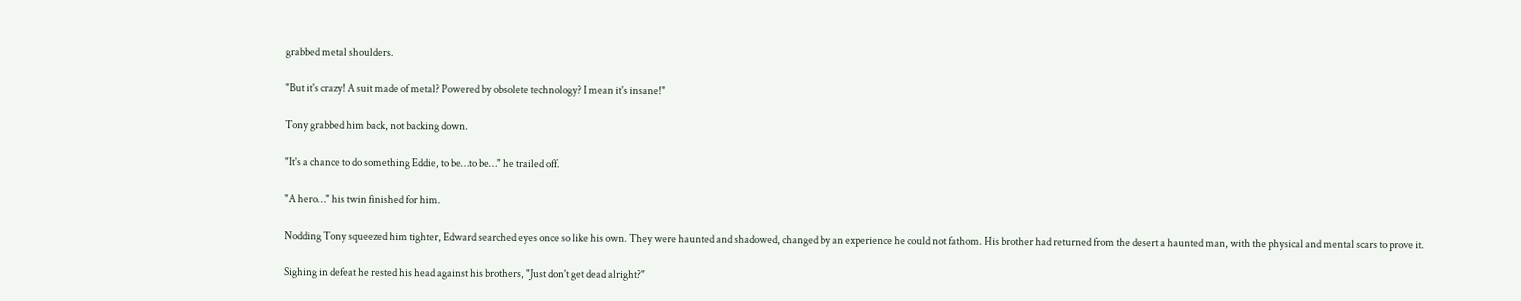grabbed metal shoulders.

"But it's crazy! A suit made of metal? Powered by obsolete technology? I mean it's insane!"

Tony grabbed him back, not backing down.

"It's a chance to do something Eddie, to be…to be…" he trailed off.

"A hero…" his twin finished for him.

Nodding Tony squeezed him tighter, Edward searched eyes once so like his own. They were haunted and shadowed, changed by an experience he could not fathom. His brother had returned from the desert a haunted man, with the physical and mental scars to prove it.

Sighing in defeat he rested his head against his brothers, "Just don't get dead alright?"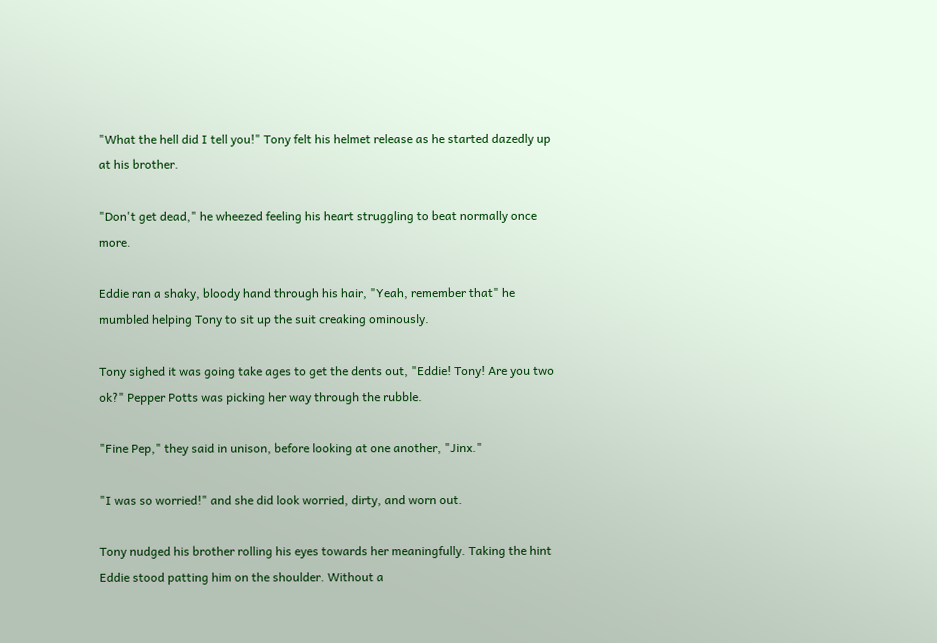"What the hell did I tell you!" Tony felt his helmet release as he started dazedly up at his brother.

"Don't get dead," he wheezed feeling his heart struggling to beat normally once more.

Eddie ran a shaky, bloody hand through his hair, "Yeah, remember that" he mumbled helping Tony to sit up the suit creaking ominously.

Tony sighed it was going take ages to get the dents out, "Eddie! Tony! Are you two ok?" Pepper Potts was picking her way through the rubble.

"Fine Pep," they said in unison, before looking at one another, "Jinx."

"I was so worried!" and she did look worried, dirty, and worn out.

Tony nudged his brother rolling his eyes towards her meaningfully. Taking the hint Eddie stood patting him on the shoulder. Without a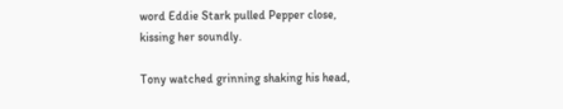word Eddie Stark pulled Pepper close, kissing her soundly.

Tony watched grinning shaking his head,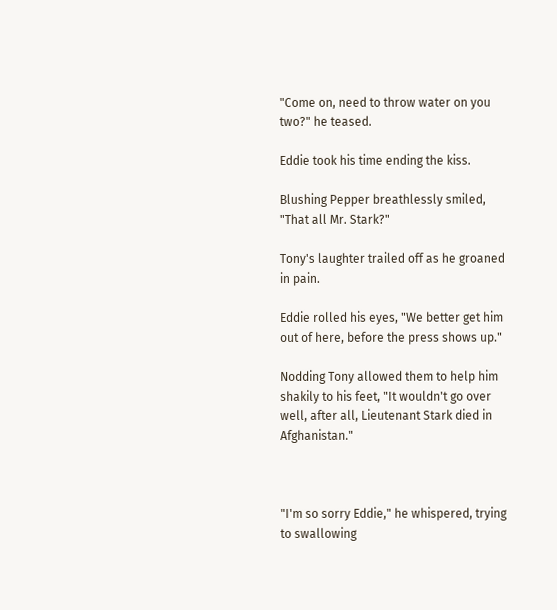"Come on, need to throw water on you two?" he teased.

Eddie took his time ending the kiss.

Blushing Pepper breathlessly smiled, "That all Mr. Stark?"

Tony's laughter trailed off as he groaned in pain.

Eddie rolled his eyes, "We better get him out of here, before the press shows up."

Nodding Tony allowed them to help him shakily to his feet, "It wouldn't go over well, after all, Lieutenant Stark died in Afghanistan."



"I'm so sorry Eddie," he whispered, trying to swallowing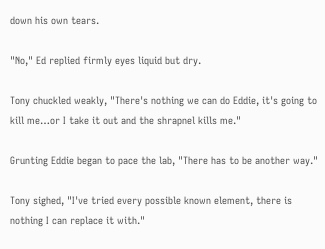down his own tears.

"No," Ed replied firmly eyes liquid but dry.

Tony chuckled weakly, "There's nothing we can do Eddie, it's going to kill me…or I take it out and the shrapnel kills me."

Grunting Eddie began to pace the lab, "There has to be another way."

Tony sighed, "I've tried every possible known element, there is nothing I can replace it with."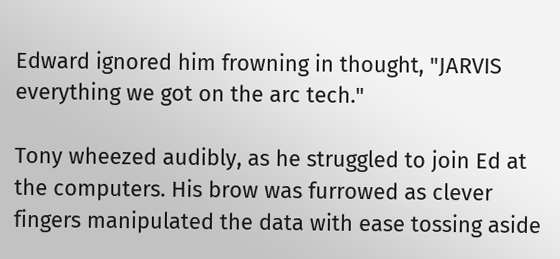Edward ignored him frowning in thought, "JARVIS everything we got on the arc tech."

Tony wheezed audibly, as he struggled to join Ed at the computers. His brow was furrowed as clever fingers manipulated the data with ease tossing aside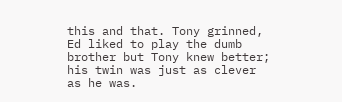this and that. Tony grinned, Ed liked to play the dumb brother but Tony knew better; his twin was just as clever as he was.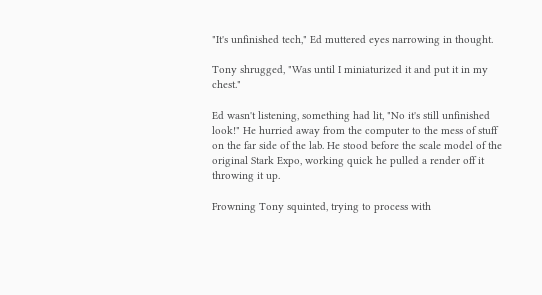"It's unfinished tech," Ed muttered eyes narrowing in thought.

Tony shrugged, "Was until I miniaturized it and put it in my chest."

Ed wasn't listening, something had lit, "No it's still unfinished look!" He hurried away from the computer to the mess of stuff on the far side of the lab. He stood before the scale model of the original Stark Expo, working quick he pulled a render off it throwing it up.

Frowning Tony squinted, trying to process with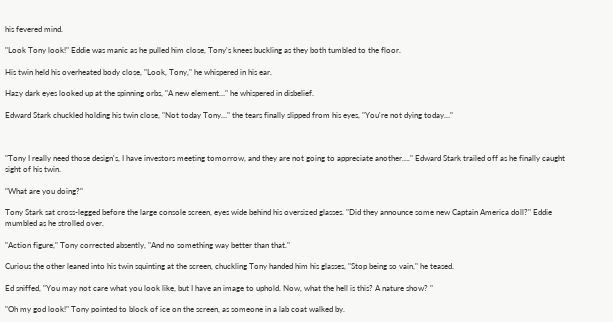his fevered mind.

"Look Tony look!" Eddie was manic as he pulled him close, Tony's knees buckling as they both tumbled to the floor.

His twin held his overheated body close, "Look, Tony," he whispered in his ear.

Hazy dark eyes looked up at the spinning orbs, "A new element…" he whispered in disbelief.

Edward Stark chuckled holding his twin close, "Not today Tony…" the tears finally slipped from his eyes, "You're not dying today…"



"Tony I really need those design's, I have investors meeting tomorrow, and they are not going to appreciate another…." Edward Stark trailed off as he finally caught sight of his twin.

"What are you doing?"

Tony Stark sat cross-legged before the large console screen, eyes wide behind his oversized glasses. "Did they announce some new Captain America doll?" Eddie mumbled as he strolled over.

"Action figure," Tony corrected absently, "And no something way better than that."

Curious the other leaned into his twin squinting at the screen, chuckling Tony handed him his glasses, "Stop being so vain," he teased.

Ed sniffed, "You may not care what you look like, but I have an image to uphold. Now, what the hell is this? A nature show? "

"Oh my god look!" Tony pointed to block of ice on the screen, as someone in a lab coat walked by.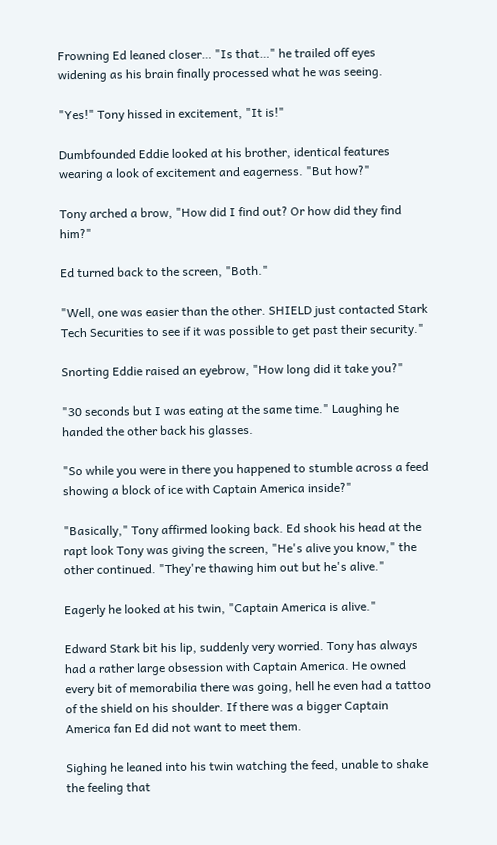Frowning Ed leaned closer… "Is that…" he trailed off eyes widening as his brain finally processed what he was seeing.

"Yes!" Tony hissed in excitement, "It is!"

Dumbfounded Eddie looked at his brother, identical features wearing a look of excitement and eagerness. "But how?"

Tony arched a brow, "How did I find out? Or how did they find him?"

Ed turned back to the screen, "Both."

"Well, one was easier than the other. SHIELD just contacted Stark Tech Securities to see if it was possible to get past their security."

Snorting Eddie raised an eyebrow, "How long did it take you?"

"30 seconds but I was eating at the same time." Laughing he handed the other back his glasses.

"So while you were in there you happened to stumble across a feed showing a block of ice with Captain America inside?"

"Basically," Tony affirmed looking back. Ed shook his head at the rapt look Tony was giving the screen, "He's alive you know," the other continued. "They're thawing him out but he's alive."

Eagerly he looked at his twin, "Captain America is alive."

Edward Stark bit his lip, suddenly very worried. Tony has always had a rather large obsession with Captain America. He owned every bit of memorabilia there was going, hell he even had a tattoo of the shield on his shoulder. If there was a bigger Captain America fan Ed did not want to meet them.

Sighing he leaned into his twin watching the feed, unable to shake the feeling that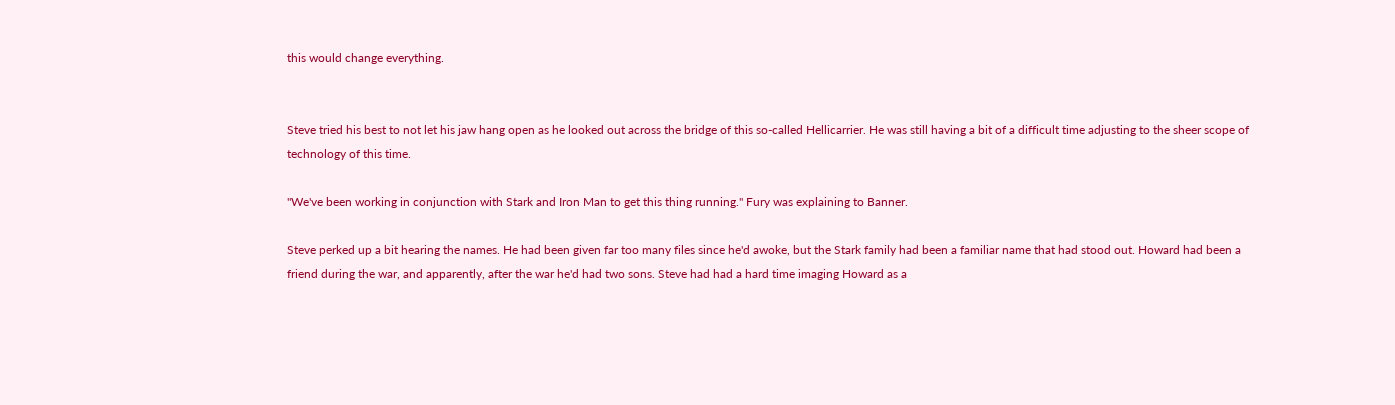this would change everything.


Steve tried his best to not let his jaw hang open as he looked out across the bridge of this so-called Hellicarrier. He was still having a bit of a difficult time adjusting to the sheer scope of technology of this time.

"We've been working in conjunction with Stark and Iron Man to get this thing running." Fury was explaining to Banner.

Steve perked up a bit hearing the names. He had been given far too many files since he'd awoke, but the Stark family had been a familiar name that had stood out. Howard had been a friend during the war, and apparently, after the war he'd had two sons. Steve had had a hard time imaging Howard as a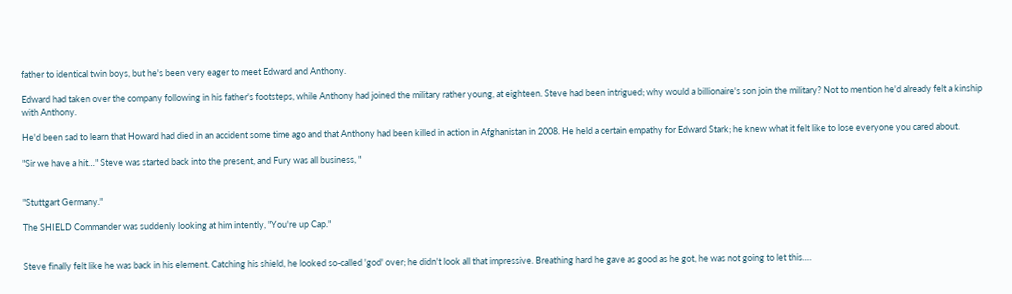father to identical twin boys, but he's been very eager to meet Edward and Anthony.

Edward had taken over the company following in his father's footsteps, while Anthony had joined the military rather young, at eighteen. Steve had been intrigued; why would a billionaire's son join the military? Not to mention he'd already felt a kinship with Anthony.

He'd been sad to learn that Howard had died in an accident some time ago and that Anthony had been killed in action in Afghanistan in 2008. He held a certain empathy for Edward Stark; he knew what it felt like to lose everyone you cared about.

"Sir we have a hit…" Steve was started back into the present, and Fury was all business, "


"Stuttgart Germany."

The SHIELD Commander was suddenly looking at him intently, "You're up Cap."


Steve finally felt like he was back in his element. Catching his shield, he looked so-called 'god' over; he didn't look all that impressive. Breathing hard he gave as good as he got, he was not going to let this….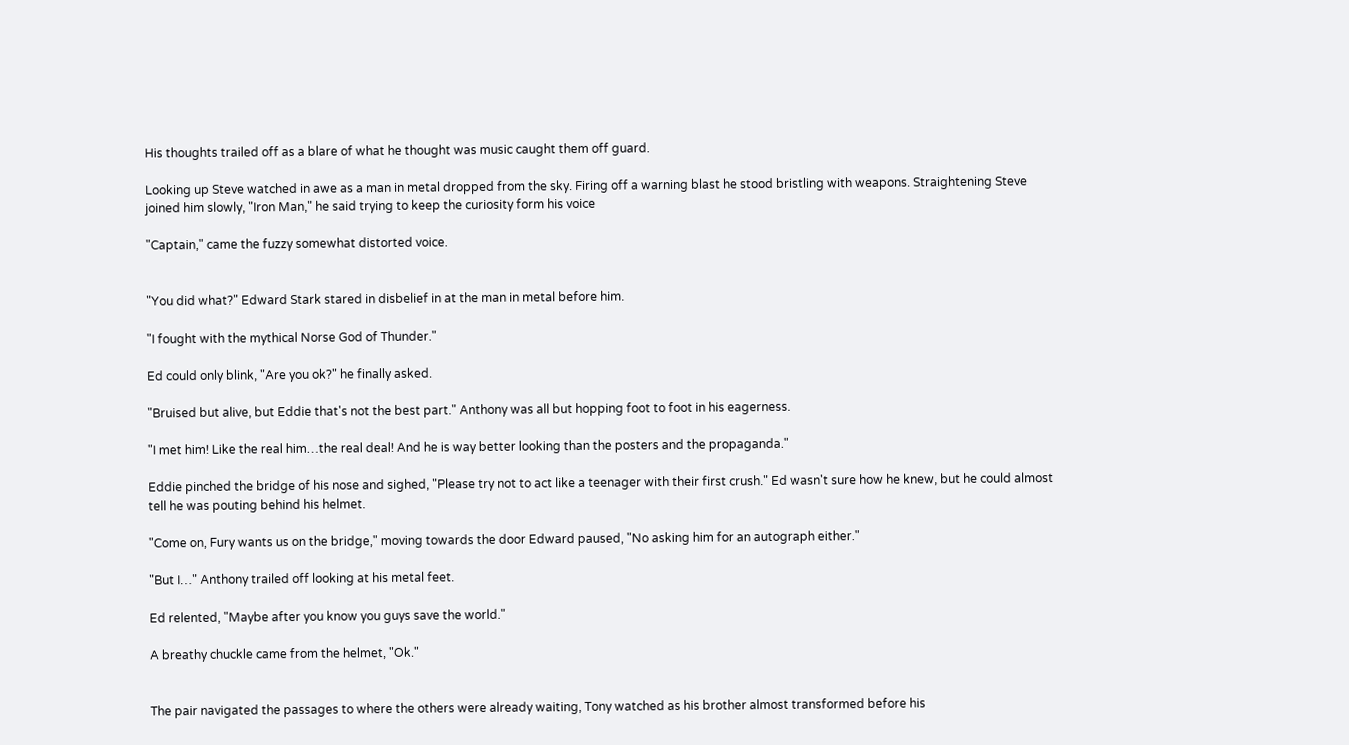His thoughts trailed off as a blare of what he thought was music caught them off guard.

Looking up Steve watched in awe as a man in metal dropped from the sky. Firing off a warning blast he stood bristling with weapons. Straightening Steve joined him slowly, "Iron Man," he said trying to keep the curiosity form his voice

"Captain," came the fuzzy somewhat distorted voice.


"You did what?" Edward Stark stared in disbelief in at the man in metal before him.

"I fought with the mythical Norse God of Thunder."

Ed could only blink, "Are you ok?" he finally asked.

"Bruised but alive, but Eddie that's not the best part." Anthony was all but hopping foot to foot in his eagerness.

"I met him! Like the real him…the real deal! And he is way better looking than the posters and the propaganda."

Eddie pinched the bridge of his nose and sighed, "Please try not to act like a teenager with their first crush." Ed wasn't sure how he knew, but he could almost tell he was pouting behind his helmet.

"Come on, Fury wants us on the bridge," moving towards the door Edward paused, "No asking him for an autograph either."

"But I…" Anthony trailed off looking at his metal feet.

Ed relented, "Maybe after you know you guys save the world."

A breathy chuckle came from the helmet, "Ok."


The pair navigated the passages to where the others were already waiting, Tony watched as his brother almost transformed before his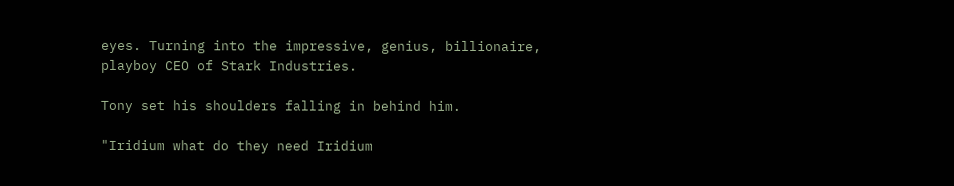eyes. Turning into the impressive, genius, billionaire, playboy CEO of Stark Industries.

Tony set his shoulders falling in behind him.

"Iridium what do they need Iridium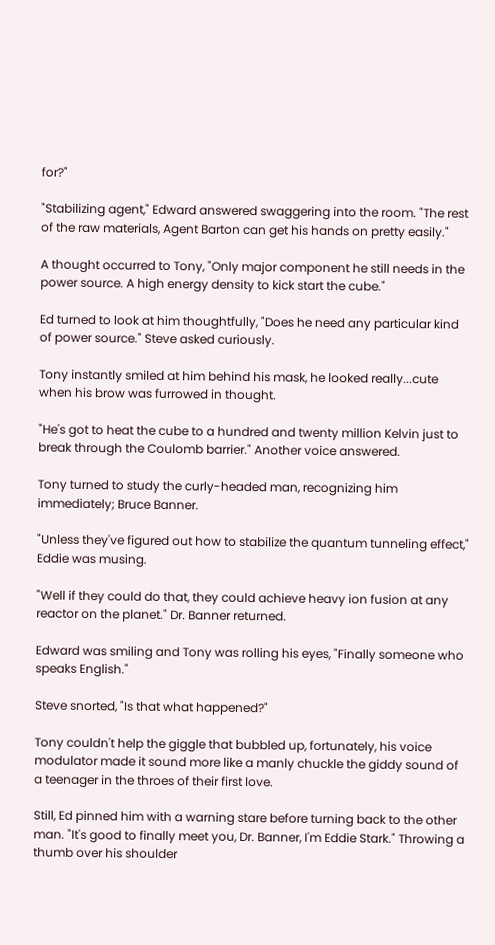for?"

"Stabilizing agent," Edward answered swaggering into the room. "The rest of the raw materials, Agent Barton can get his hands on pretty easily."

A thought occurred to Tony, "Only major component he still needs in the power source. A high energy density to kick start the cube."

Ed turned to look at him thoughtfully, "Does he need any particular kind of power source." Steve asked curiously.

Tony instantly smiled at him behind his mask, he looked really...cute when his brow was furrowed in thought.

"He's got to heat the cube to a hundred and twenty million Kelvin just to break through the Coulomb barrier." Another voice answered.

Tony turned to study the curly-headed man, recognizing him immediately; Bruce Banner.

"Unless they've figured out how to stabilize the quantum tunneling effect," Eddie was musing.

"Well if they could do that, they could achieve heavy ion fusion at any reactor on the planet." Dr. Banner returned.

Edward was smiling and Tony was rolling his eyes, "Finally someone who speaks English."

Steve snorted, "Is that what happened?"

Tony couldn't help the giggle that bubbled up, fortunately, his voice modulator made it sound more like a manly chuckle the giddy sound of a teenager in the throes of their first love.

Still, Ed pinned him with a warning stare before turning back to the other man. "It's good to finally meet you, Dr. Banner, I'm Eddie Stark." Throwing a thumb over his shoulder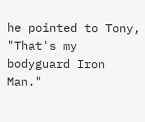he pointed to Tony, "That's my bodyguard Iron Man."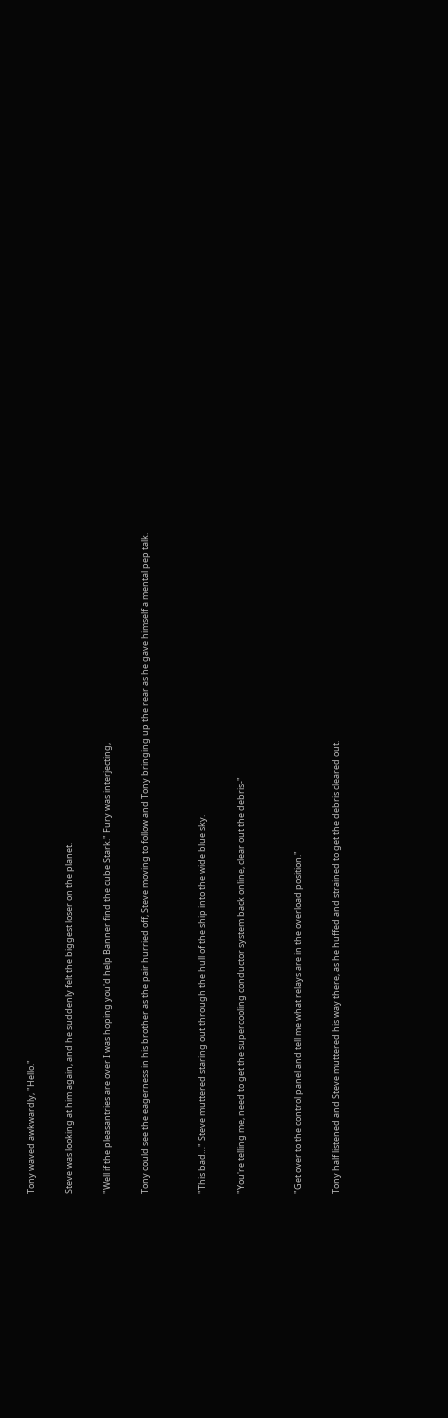Tony waved awkwardly, "Hello."

Steve was looking at him again, and he suddenly felt the biggest loser on the planet.

"Well if the pleasantries are over I was hoping you'd help Banner find the cube Stark." Fury was interjecting,

Tony could see the eagerness in his brother as the pair hurried off, Steve moving to follow and Tony bringing up the rear as he gave himself a mental pep talk.


"This bad…" Steve muttered staring out through the hull of the ship into the wide blue sky.

"You're telling me, need to get the supercooling conductor system back online, clear out the debris-"


"Get over to the control panel and tell me what relays are in the overload position."

Tony half listened and Steve muttered his way there, as he huffed and strained to get the debris cleared out.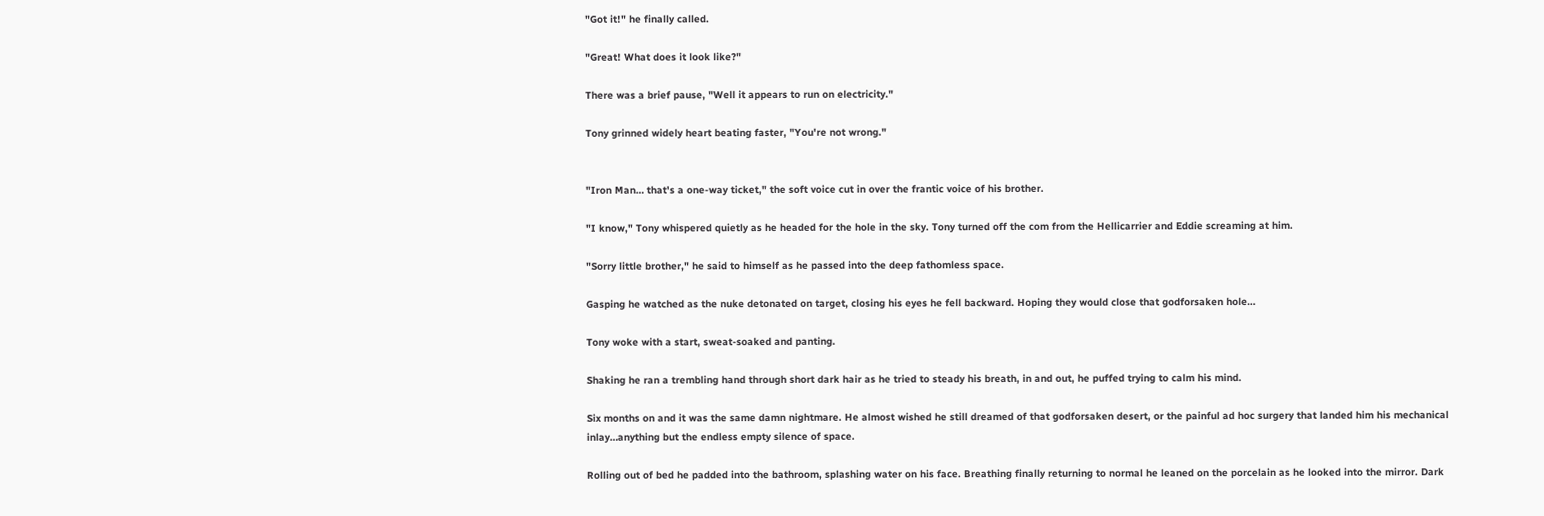"Got it!" he finally called.

"Great! What does it look like?"

There was a brief pause, "Well it appears to run on electricity."

Tony grinned widely heart beating faster, "You're not wrong."


"Iron Man… that's a one-way ticket," the soft voice cut in over the frantic voice of his brother.

"I know," Tony whispered quietly as he headed for the hole in the sky. Tony turned off the com from the Hellicarrier and Eddie screaming at him.

"Sorry little brother," he said to himself as he passed into the deep fathomless space.

Gasping he watched as the nuke detonated on target, closing his eyes he fell backward. Hoping they would close that godforsaken hole…

Tony woke with a start, sweat-soaked and panting.

Shaking he ran a trembling hand through short dark hair as he tried to steady his breath, in and out, he puffed trying to calm his mind.

Six months on and it was the same damn nightmare. He almost wished he still dreamed of that godforsaken desert, or the painful ad hoc surgery that landed him his mechanical inlay…anything but the endless empty silence of space.

Rolling out of bed he padded into the bathroom, splashing water on his face. Breathing finally returning to normal he leaned on the porcelain as he looked into the mirror. Dark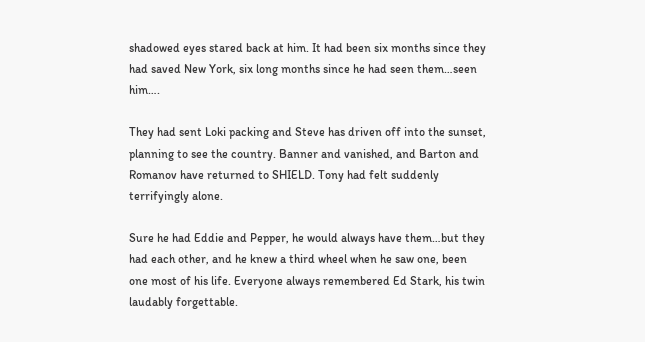shadowed eyes stared back at him. It had been six months since they had saved New York, six long months since he had seen them…seen him….

They had sent Loki packing and Steve has driven off into the sunset, planning to see the country. Banner and vanished, and Barton and Romanov have returned to SHIELD. Tony had felt suddenly terrifyingly alone.

Sure he had Eddie and Pepper, he would always have them…but they had each other, and he knew a third wheel when he saw one, been one most of his life. Everyone always remembered Ed Stark, his twin laudably forgettable.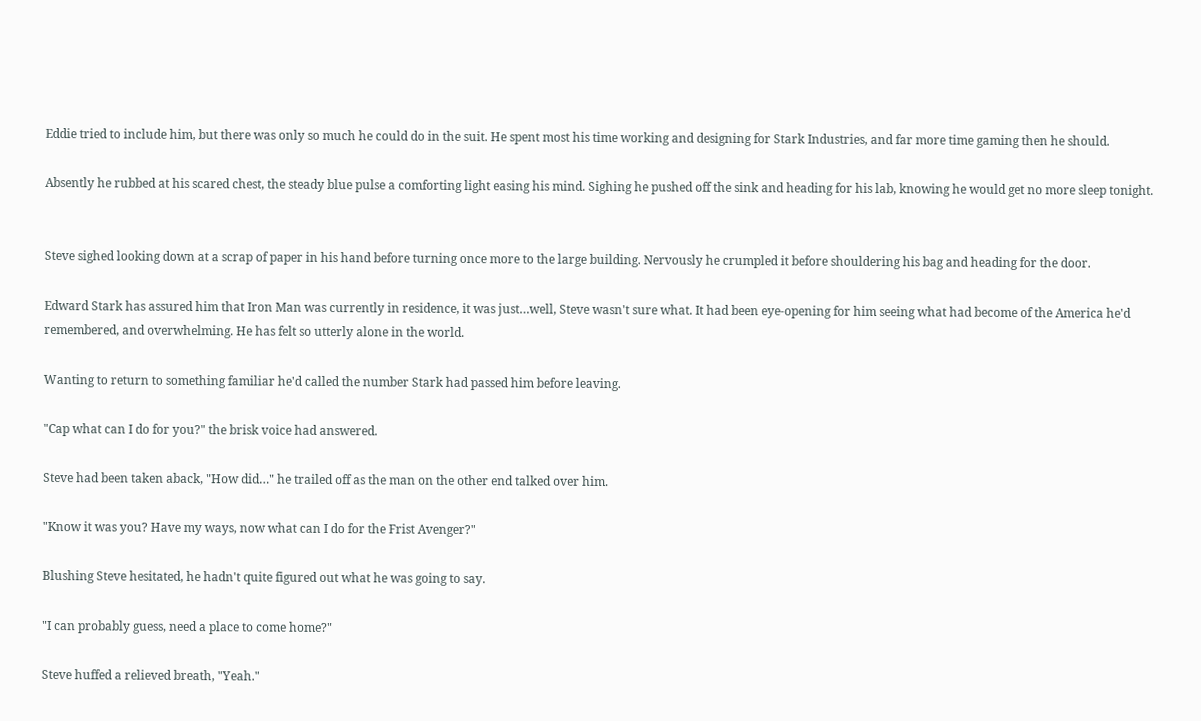Eddie tried to include him, but there was only so much he could do in the suit. He spent most his time working and designing for Stark Industries, and far more time gaming then he should.

Absently he rubbed at his scared chest, the steady blue pulse a comforting light easing his mind. Sighing he pushed off the sink and heading for his lab, knowing he would get no more sleep tonight.


Steve sighed looking down at a scrap of paper in his hand before turning once more to the large building. Nervously he crumpled it before shouldering his bag and heading for the door.

Edward Stark has assured him that Iron Man was currently in residence, it was just…well, Steve wasn't sure what. It had been eye-opening for him seeing what had become of the America he'd remembered, and overwhelming. He has felt so utterly alone in the world.

Wanting to return to something familiar he'd called the number Stark had passed him before leaving.

"Cap what can I do for you?" the brisk voice had answered.

Steve had been taken aback, "How did…" he trailed off as the man on the other end talked over him.

"Know it was you? Have my ways, now what can I do for the Frist Avenger?"

Blushing Steve hesitated, he hadn't quite figured out what he was going to say.

"I can probably guess, need a place to come home?"

Steve huffed a relieved breath, "Yeah."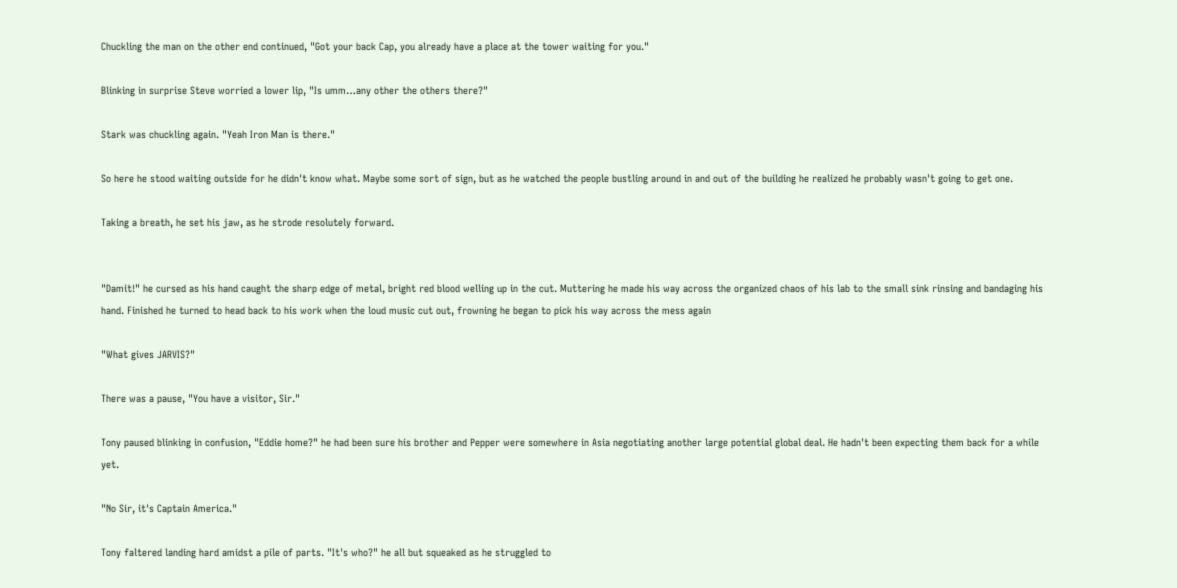Chuckling the man on the other end continued, "Got your back Cap, you already have a place at the tower waiting for you."

Blinking in surprise Steve worried a lower lip, "Is umm…any other the others there?"

Stark was chuckling again. "Yeah Iron Man is there."

So here he stood waiting outside for he didn't know what. Maybe some sort of sign, but as he watched the people bustling around in and out of the building he realized he probably wasn't going to get one.

Taking a breath, he set his jaw, as he strode resolutely forward.


"Damit!" he cursed as his hand caught the sharp edge of metal, bright red blood welling up in the cut. Muttering he made his way across the organized chaos of his lab to the small sink rinsing and bandaging his hand. Finished he turned to head back to his work when the loud music cut out, frowning he began to pick his way across the mess again

"What gives JARVIS?"

There was a pause, "You have a visitor, Sir."

Tony paused blinking in confusion, "Eddie home?" he had been sure his brother and Pepper were somewhere in Asia negotiating another large potential global deal. He hadn't been expecting them back for a while yet.

"No Sir, it's Captain America."

Tony faltered landing hard amidst a pile of parts. "It's who?" he all but squeaked as he struggled to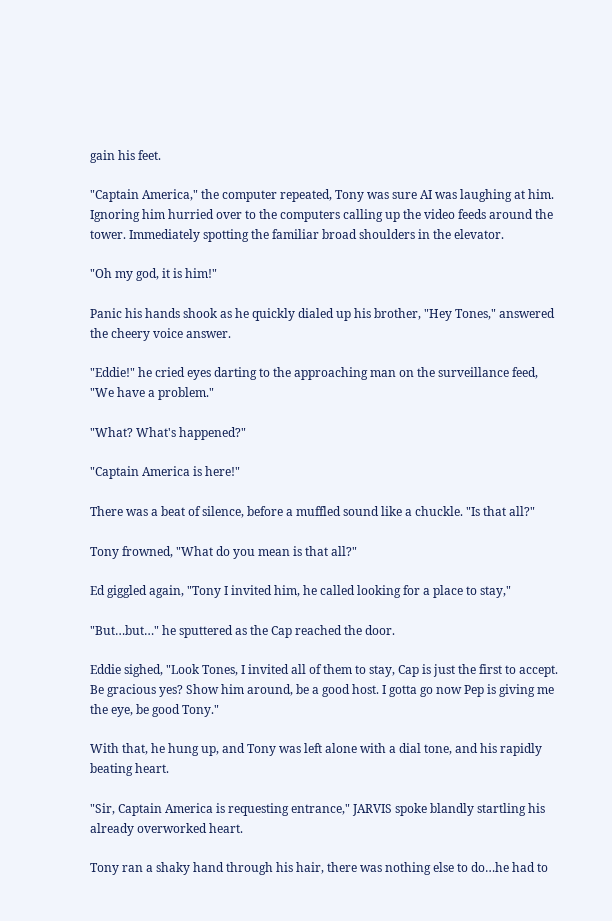gain his feet.

"Captain America," the computer repeated, Tony was sure AI was laughing at him. Ignoring him hurried over to the computers calling up the video feeds around the tower. Immediately spotting the familiar broad shoulders in the elevator.

"Oh my god, it is him!"

Panic his hands shook as he quickly dialed up his brother, "Hey Tones," answered the cheery voice answer.

"Eddie!" he cried eyes darting to the approaching man on the surveillance feed, "We have a problem."

"What? What's happened?"

"Captain America is here!"

There was a beat of silence, before a muffled sound like a chuckle. "Is that all?"

Tony frowned, "What do you mean is that all?"

Ed giggled again, "Tony I invited him, he called looking for a place to stay,"

"But…but…" he sputtered as the Cap reached the door.

Eddie sighed, "Look Tones, I invited all of them to stay, Cap is just the first to accept. Be gracious yes? Show him around, be a good host. I gotta go now Pep is giving me the eye, be good Tony."

With that, he hung up, and Tony was left alone with a dial tone, and his rapidly beating heart.

"Sir, Captain America is requesting entrance," JARVIS spoke blandly startling his already overworked heart.

Tony ran a shaky hand through his hair, there was nothing else to do…he had to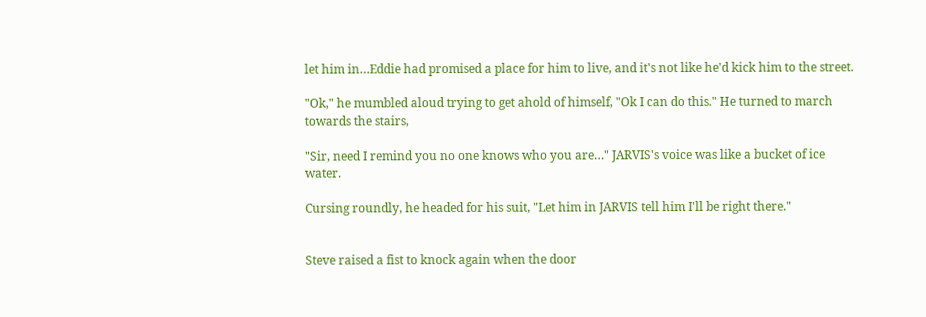let him in…Eddie had promised a place for him to live, and it's not like he'd kick him to the street.

"Ok," he mumbled aloud trying to get ahold of himself, "Ok I can do this." He turned to march towards the stairs,

"Sir, need I remind you no one knows who you are…" JARVIS's voice was like a bucket of ice water.

Cursing roundly, he headed for his suit, "Let him in JARVIS tell him I'll be right there."


Steve raised a fist to knock again when the door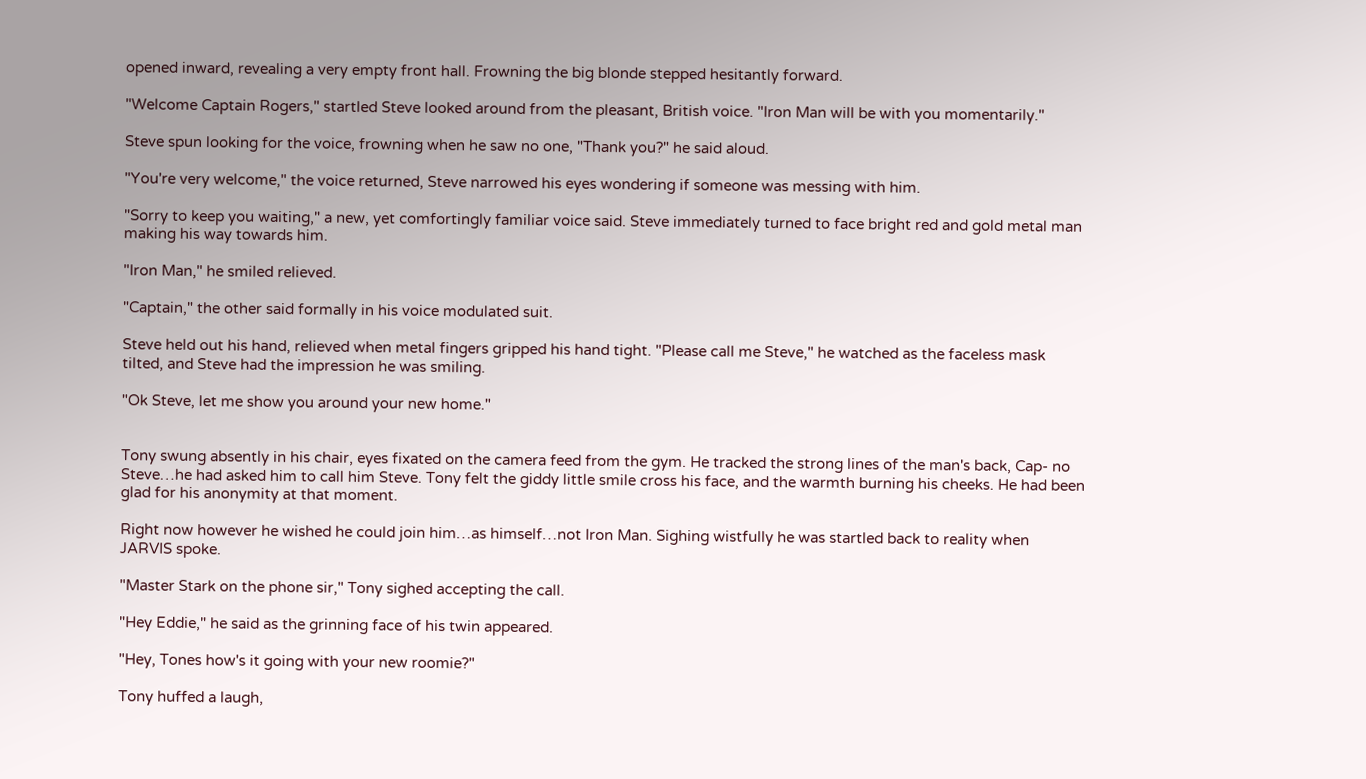opened inward, revealing a very empty front hall. Frowning the big blonde stepped hesitantly forward.

"Welcome Captain Rogers," startled Steve looked around from the pleasant, British voice. "Iron Man will be with you momentarily."

Steve spun looking for the voice, frowning when he saw no one, "Thank you?" he said aloud.

"You're very welcome," the voice returned, Steve narrowed his eyes wondering if someone was messing with him.

"Sorry to keep you waiting," a new, yet comfortingly familiar voice said. Steve immediately turned to face bright red and gold metal man making his way towards him.

"Iron Man," he smiled relieved.

"Captain," the other said formally in his voice modulated suit.

Steve held out his hand, relieved when metal fingers gripped his hand tight. "Please call me Steve," he watched as the faceless mask tilted, and Steve had the impression he was smiling.

"Ok Steve, let me show you around your new home."


Tony swung absently in his chair, eyes fixated on the camera feed from the gym. He tracked the strong lines of the man's back, Cap- no Steve…he had asked him to call him Steve. Tony felt the giddy little smile cross his face, and the warmth burning his cheeks. He had been glad for his anonymity at that moment.

Right now however he wished he could join him…as himself…not Iron Man. Sighing wistfully he was startled back to reality when JARVIS spoke.

"Master Stark on the phone sir," Tony sighed accepting the call.

"Hey Eddie," he said as the grinning face of his twin appeared.

"Hey, Tones how's it going with your new roomie?"

Tony huffed a laugh,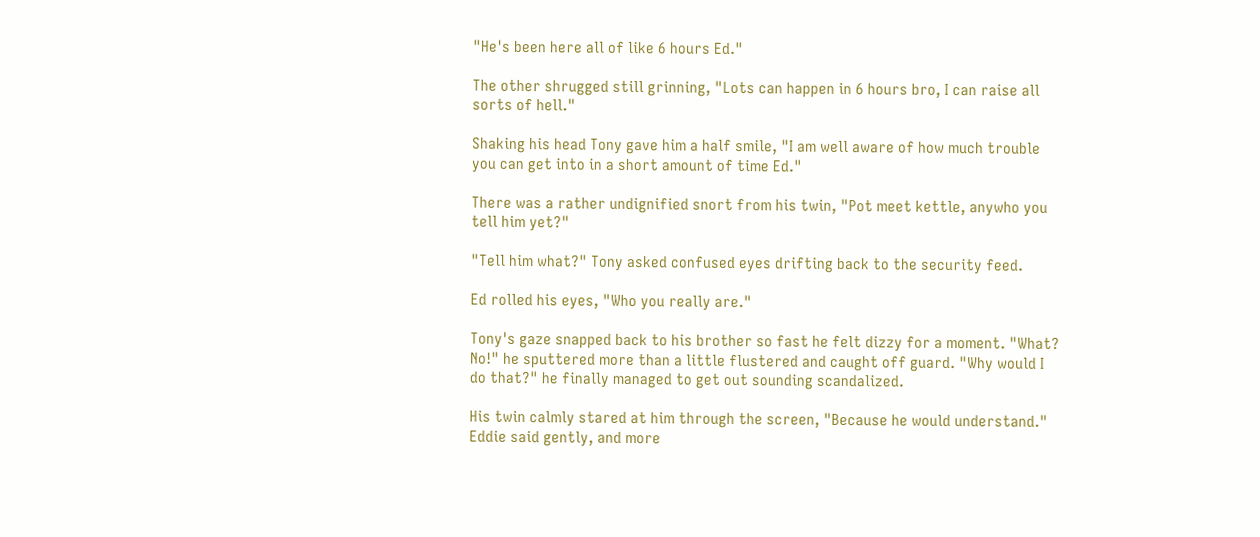"He's been here all of like 6 hours Ed."

The other shrugged still grinning, "Lots can happen in 6 hours bro, I can raise all sorts of hell."

Shaking his head Tony gave him a half smile, "I am well aware of how much trouble you can get into in a short amount of time Ed."

There was a rather undignified snort from his twin, "Pot meet kettle, anywho you tell him yet?"

"Tell him what?" Tony asked confused eyes drifting back to the security feed.

Ed rolled his eyes, "Who you really are."

Tony's gaze snapped back to his brother so fast he felt dizzy for a moment. "What? No!" he sputtered more than a little flustered and caught off guard. "Why would I do that?" he finally managed to get out sounding scandalized.

His twin calmly stared at him through the screen, "Because he would understand." Eddie said gently, and more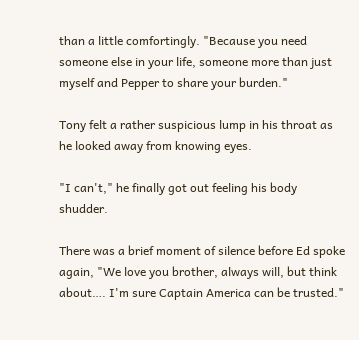than a little comfortingly. "Because you need someone else in your life, someone more than just myself and Pepper to share your burden."

Tony felt a rather suspicious lump in his throat as he looked away from knowing eyes.

"I can't," he finally got out feeling his body shudder.

There was a brief moment of silence before Ed spoke again, "We love you brother, always will, but think about…. I'm sure Captain America can be trusted."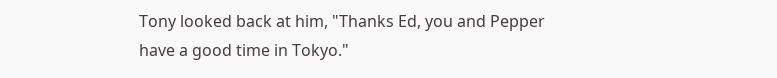Tony looked back at him, "Thanks Ed, you and Pepper have a good time in Tokyo."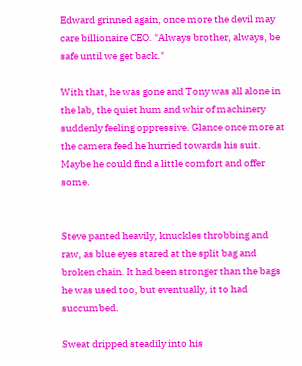Edward grinned again, once more the devil may care billionaire CEO. "Always brother, always, be safe until we get back."

With that, he was gone and Tony was all alone in the lab, the quiet hum and whir of machinery suddenly feeling oppressive. Glance once more at the camera feed he hurried towards his suit. Maybe he could find a little comfort and offer some.


Steve panted heavily, knuckles throbbing and raw, as blue eyes stared at the split bag and broken chain. It had been stronger than the bags he was used too, but eventually, it to had succumbed.

Sweat dripped steadily into his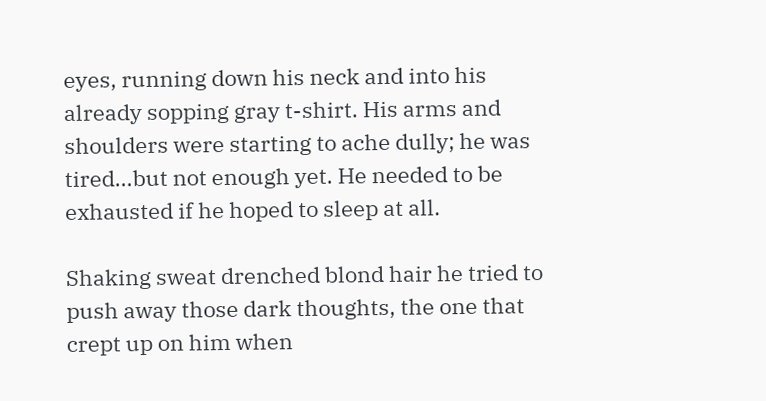eyes, running down his neck and into his already sopping gray t-shirt. His arms and shoulders were starting to ache dully; he was tired…but not enough yet. He needed to be exhausted if he hoped to sleep at all.

Shaking sweat drenched blond hair he tried to push away those dark thoughts, the one that crept up on him when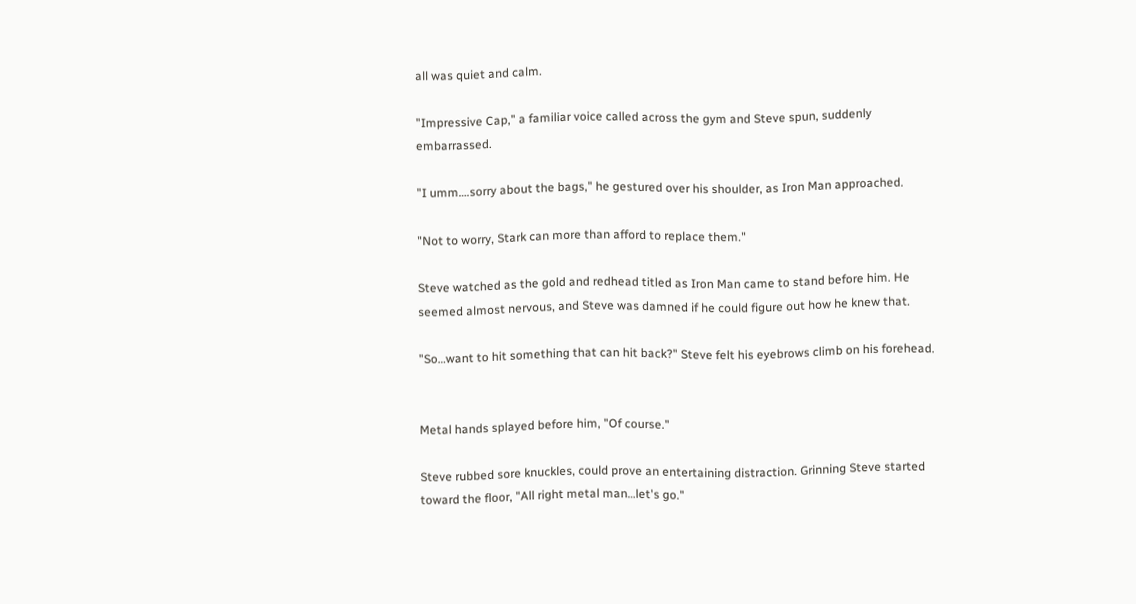all was quiet and calm.

"Impressive Cap," a familiar voice called across the gym and Steve spun, suddenly embarrassed.

"I umm….sorry about the bags," he gestured over his shoulder, as Iron Man approached.

"Not to worry, Stark can more than afford to replace them."

Steve watched as the gold and redhead titled as Iron Man came to stand before him. He seemed almost nervous, and Steve was damned if he could figure out how he knew that.

"So…want to hit something that can hit back?" Steve felt his eyebrows climb on his forehead.


Metal hands splayed before him, "Of course."

Steve rubbed sore knuckles, could prove an entertaining distraction. Grinning Steve started toward the floor, "All right metal man…let's go."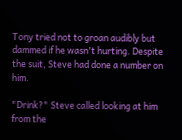Tony tried not to groan audibly but dammed if he wasn't hurting. Despite the suit, Steve had done a number on him.

"Drink?" Steve called looking at him from the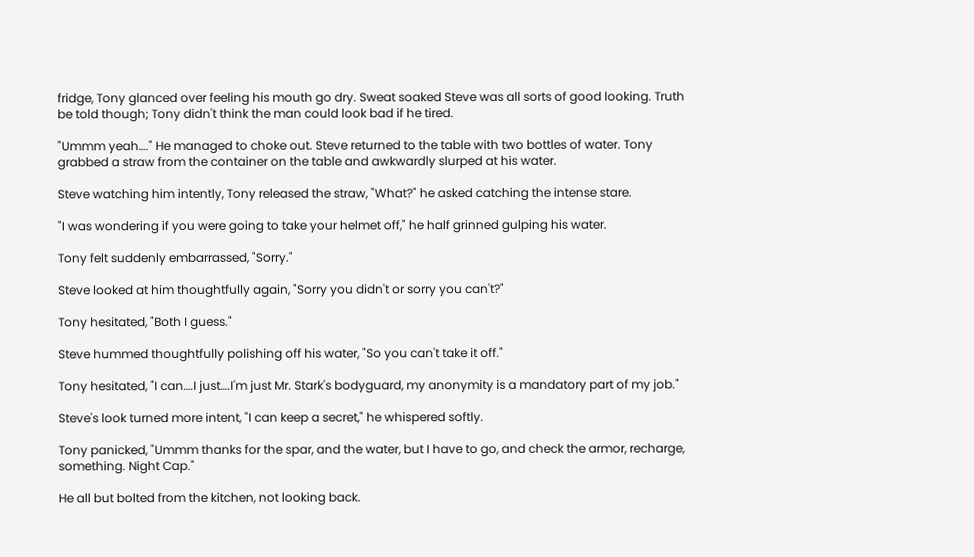fridge, Tony glanced over feeling his mouth go dry. Sweat soaked Steve was all sorts of good looking. Truth be told though; Tony didn't think the man could look bad if he tired.

"Ummm yeah…." He managed to choke out. Steve returned to the table with two bottles of water. Tony grabbed a straw from the container on the table and awkwardly slurped at his water.

Steve watching him intently, Tony released the straw, "What?" he asked catching the intense stare.

"I was wondering if you were going to take your helmet off," he half grinned gulping his water.

Tony felt suddenly embarrassed, "Sorry."

Steve looked at him thoughtfully again, "Sorry you didn't or sorry you can't?"

Tony hesitated, "Both I guess."

Steve hummed thoughtfully polishing off his water, "So you can't take it off."

Tony hesitated, "I can….I just….I'm just Mr. Stark's bodyguard, my anonymity is a mandatory part of my job."

Steve's look turned more intent, "I can keep a secret," he whispered softly.

Tony panicked, "Ummm thanks for the spar, and the water, but I have to go, and check the armor, recharge, something. Night Cap."

He all but bolted from the kitchen, not looking back.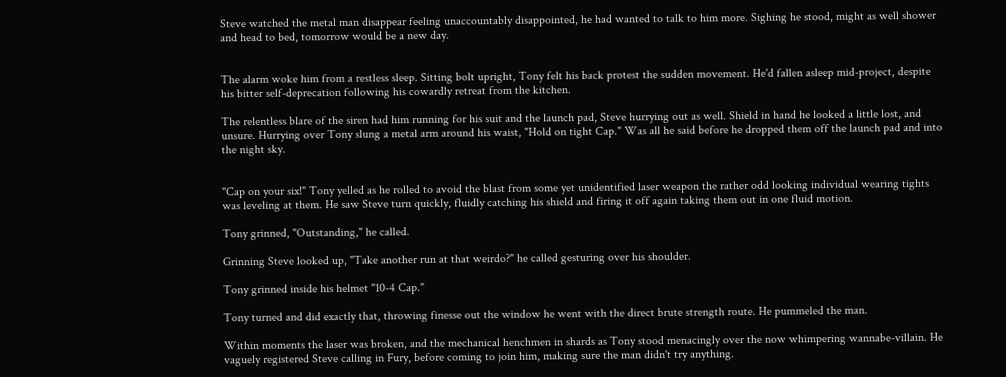Steve watched the metal man disappear feeling unaccountably disappointed, he had wanted to talk to him more. Sighing he stood, might as well shower and head to bed, tomorrow would be a new day.


The alarm woke him from a restless sleep. Sitting bolt upright, Tony felt his back protest the sudden movement. He'd fallen asleep mid-project, despite his bitter self-deprecation following his cowardly retreat from the kitchen.

The relentless blare of the siren had him running for his suit and the launch pad, Steve hurrying out as well. Shield in hand he looked a little lost, and unsure. Hurrying over Tony slung a metal arm around his waist, "Hold on tight Cap." Was all he said before he dropped them off the launch pad and into the night sky.


"Cap on your six!" Tony yelled as he rolled to avoid the blast from some yet unidentified laser weapon the rather odd looking individual wearing tights was leveling at them. He saw Steve turn quickly, fluidly catching his shield and firing it off again taking them out in one fluid motion.

Tony grinned, "Outstanding," he called.

Grinning Steve looked up, "Take another run at that weirdo?" he called gesturing over his shoulder.

Tony grinned inside his helmet "10-4 Cap."

Tony turned and did exactly that, throwing finesse out the window he went with the direct brute strength route. He pummeled the man.

Within moments the laser was broken, and the mechanical henchmen in shards as Tony stood menacingly over the now whimpering wannabe-villain. He vaguely registered Steve calling in Fury, before coming to join him, making sure the man didn't try anything.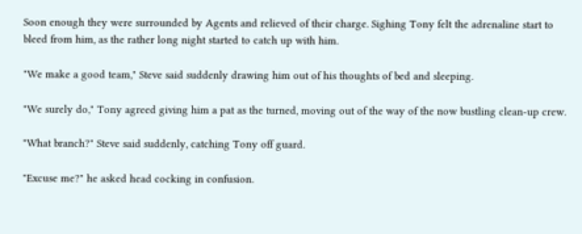Soon enough they were surrounded by Agents and relieved of their charge. Sighing Tony felt the adrenaline start to bleed from him, as the rather long night started to catch up with him.

"We make a good team," Steve said suddenly drawing him out of his thoughts of bed and sleeping.

"We surely do," Tony agreed giving him a pat as the turned, moving out of the way of the now bustling clean-up crew.

"What branch?" Steve said suddenly, catching Tony off guard.

"Excuse me?" he asked head cocking in confusion.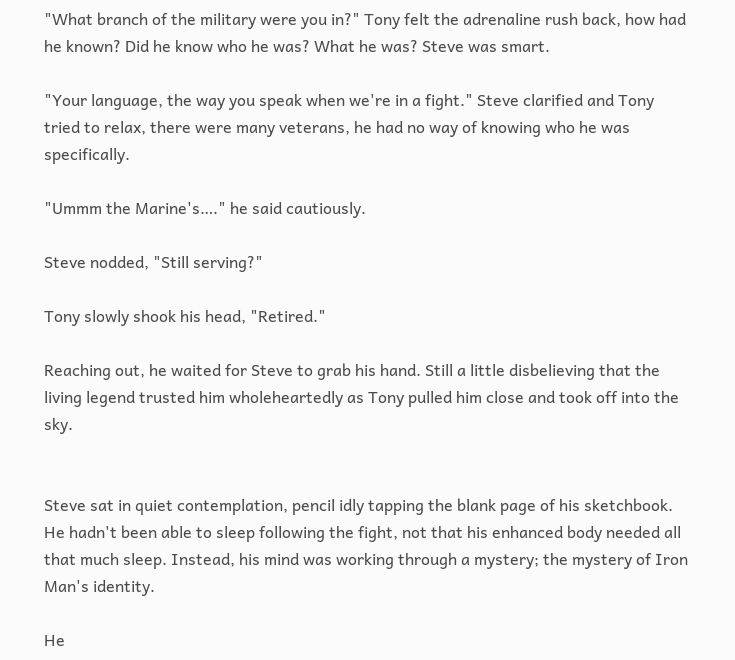"What branch of the military were you in?" Tony felt the adrenaline rush back, how had he known? Did he know who he was? What he was? Steve was smart.

"Your language, the way you speak when we're in a fight." Steve clarified and Tony tried to relax, there were many veterans, he had no way of knowing who he was specifically.

"Ummm the Marine's…." he said cautiously.

Steve nodded, "Still serving?"

Tony slowly shook his head, "Retired."

Reaching out, he waited for Steve to grab his hand. Still a little disbelieving that the living legend trusted him wholeheartedly as Tony pulled him close and took off into the sky.


Steve sat in quiet contemplation, pencil idly tapping the blank page of his sketchbook. He hadn't been able to sleep following the fight, not that his enhanced body needed all that much sleep. Instead, his mind was working through a mystery; the mystery of Iron Man's identity.

He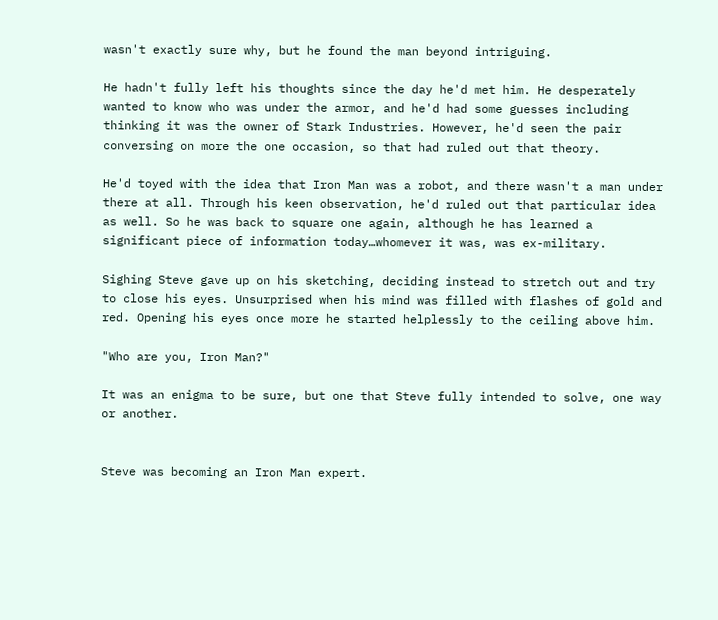wasn't exactly sure why, but he found the man beyond intriguing.

He hadn't fully left his thoughts since the day he'd met him. He desperately wanted to know who was under the armor, and he'd had some guesses including thinking it was the owner of Stark Industries. However, he'd seen the pair conversing on more the one occasion, so that had ruled out that theory.

He'd toyed with the idea that Iron Man was a robot, and there wasn't a man under there at all. Through his keen observation, he'd ruled out that particular idea as well. So he was back to square one again, although he has learned a significant piece of information today…whomever it was, was ex-military.

Sighing Steve gave up on his sketching, deciding instead to stretch out and try to close his eyes. Unsurprised when his mind was filled with flashes of gold and red. Opening his eyes once more he started helplessly to the ceiling above him.

"Who are you, Iron Man?"

It was an enigma to be sure, but one that Steve fully intended to solve, one way or another.


Steve was becoming an Iron Man expert.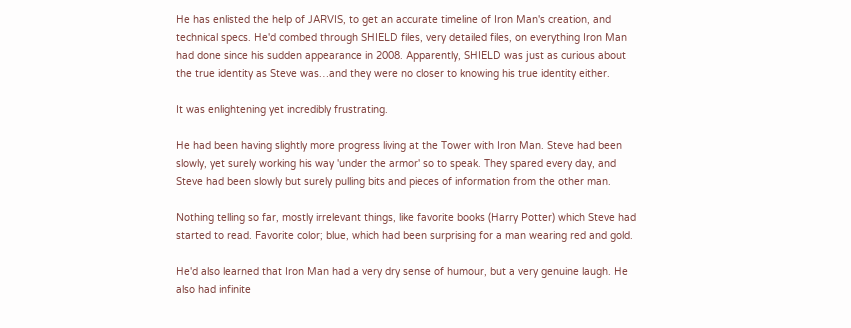He has enlisted the help of JARVIS, to get an accurate timeline of Iron Man's creation, and technical specs. He'd combed through SHIELD files, very detailed files, on everything Iron Man had done since his sudden appearance in 2008. Apparently, SHIELD was just as curious about the true identity as Steve was…and they were no closer to knowing his true identity either.

It was enlightening yet incredibly frustrating.

He had been having slightly more progress living at the Tower with Iron Man. Steve had been slowly, yet surely working his way 'under the armor' so to speak. They spared every day, and Steve had been slowly but surely pulling bits and pieces of information from the other man.

Nothing telling so far, mostly irrelevant things, like favorite books (Harry Potter) which Steve had started to read. Favorite color; blue, which had been surprising for a man wearing red and gold.

He'd also learned that Iron Man had a very dry sense of humour, but a very genuine laugh. He also had infinite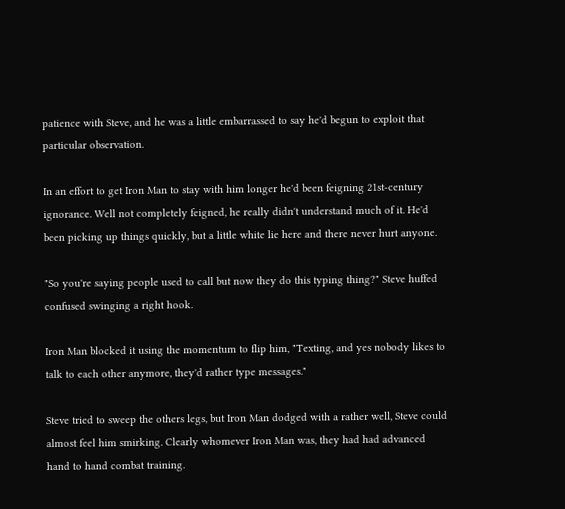patience with Steve, and he was a little embarrassed to say he'd begun to exploit that particular observation.

In an effort to get Iron Man to stay with him longer he'd been feigning 21st-century ignorance. Well not completely feigned, he really didn't understand much of it. He'd been picking up things quickly, but a little white lie here and there never hurt anyone.

"So you're saying people used to call but now they do this typing thing?" Steve huffed confused swinging a right hook.

Iron Man blocked it using the momentum to flip him, "Texting, and yes nobody likes to talk to each other anymore, they'd rather type messages."

Steve tried to sweep the others legs, but Iron Man dodged with a rather well, Steve could almost feel him smirking. Clearly whomever Iron Man was, they had had advanced hand to hand combat training.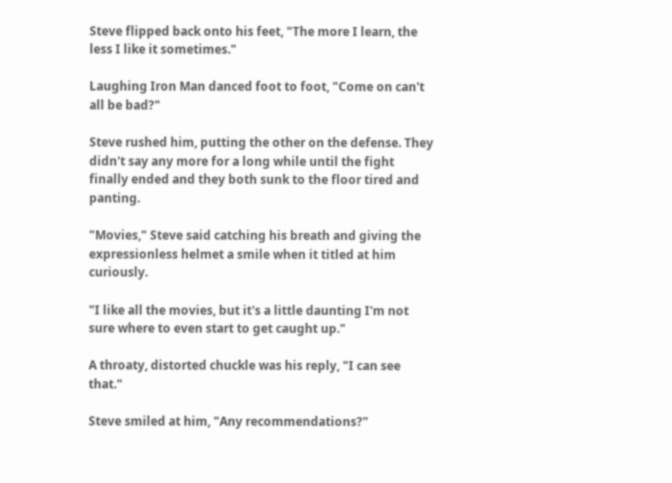Steve flipped back onto his feet, "The more I learn, the less I like it sometimes."

Laughing Iron Man danced foot to foot, "Come on can't all be bad?"

Steve rushed him, putting the other on the defense. They didn't say any more for a long while until the fight finally ended and they both sunk to the floor tired and panting.

"Movies," Steve said catching his breath and giving the expressionless helmet a smile when it titled at him curiously.

"I like all the movies, but it's a little daunting I'm not sure where to even start to get caught up."

A throaty, distorted chuckle was his reply, "I can see that."

Steve smiled at him, "Any recommendations?"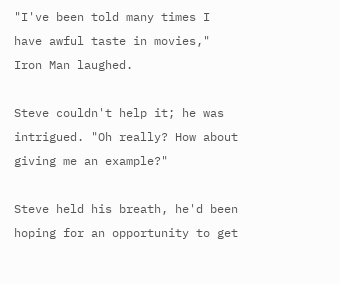"I've been told many times I have awful taste in movies," Iron Man laughed.

Steve couldn't help it; he was intrigued. "Oh really? How about giving me an example?"

Steve held his breath, he'd been hoping for an opportunity to get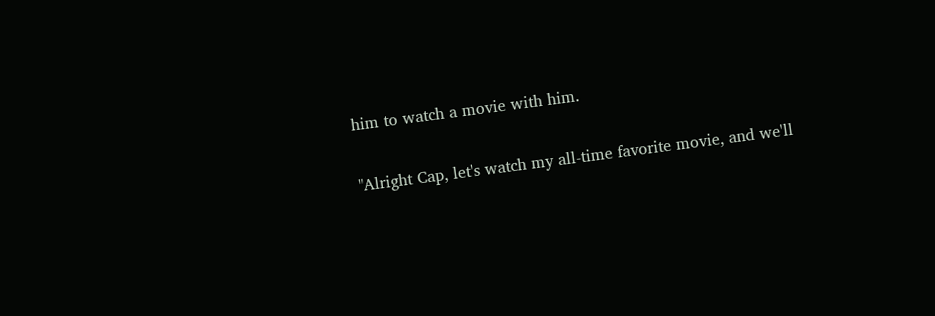him to watch a movie with him.

"Alright Cap, let's watch my all-time favorite movie, and we'll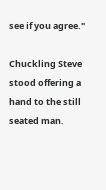see if you agree."

Chuckling Steve stood offering a hand to the still seated man.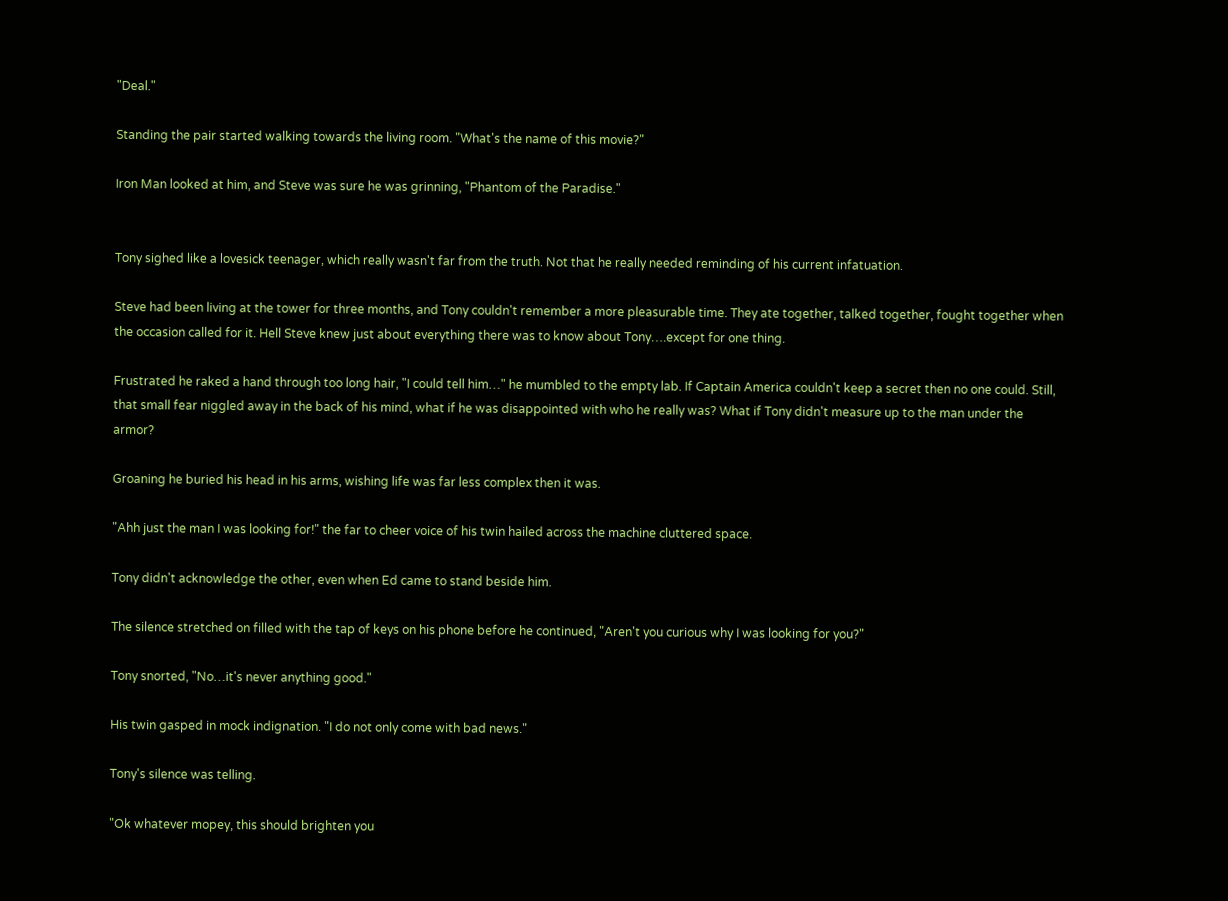"Deal."

Standing the pair started walking towards the living room. "What's the name of this movie?"

Iron Man looked at him, and Steve was sure he was grinning, "Phantom of the Paradise."


Tony sighed like a lovesick teenager, which really wasn't far from the truth. Not that he really needed reminding of his current infatuation.

Steve had been living at the tower for three months, and Tony couldn't remember a more pleasurable time. They ate together, talked together, fought together when the occasion called for it. Hell Steve knew just about everything there was to know about Tony….except for one thing.

Frustrated he raked a hand through too long hair, "I could tell him…" he mumbled to the empty lab. If Captain America couldn't keep a secret then no one could. Still, that small fear niggled away in the back of his mind, what if he was disappointed with who he really was? What if Tony didn't measure up to the man under the armor?

Groaning he buried his head in his arms, wishing life was far less complex then it was.

"Ahh just the man I was looking for!" the far to cheer voice of his twin hailed across the machine cluttered space.

Tony didn't acknowledge the other, even when Ed came to stand beside him.

The silence stretched on filled with the tap of keys on his phone before he continued, "Aren't you curious why I was looking for you?"

Tony snorted, "No…it's never anything good."

His twin gasped in mock indignation. "I do not only come with bad news."

Tony's silence was telling.

"Ok whatever mopey, this should brighten you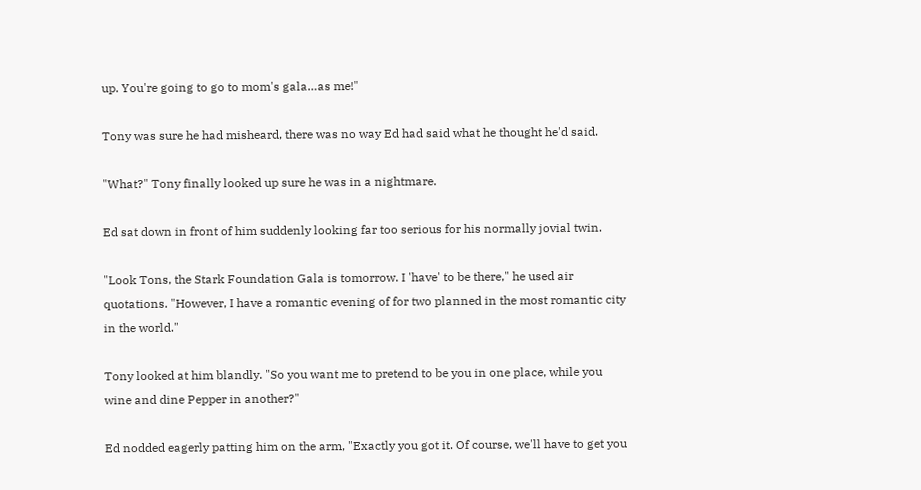up. You're going to go to mom's gala…as me!"

Tony was sure he had misheard, there was no way Ed had said what he thought he'd said.

"What?" Tony finally looked up sure he was in a nightmare.

Ed sat down in front of him suddenly looking far too serious for his normally jovial twin.

"Look Tons, the Stark Foundation Gala is tomorrow. I 'have' to be there," he used air quotations. "However, I have a romantic evening of for two planned in the most romantic city in the world."

Tony looked at him blandly. "So you want me to pretend to be you in one place, while you wine and dine Pepper in another?"

Ed nodded eagerly patting him on the arm, "Exactly you got it. Of course, we'll have to get you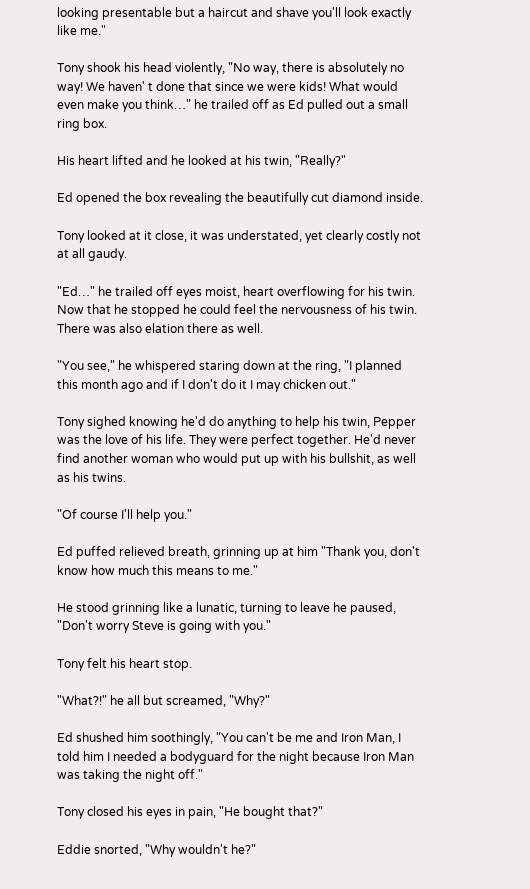looking presentable but a haircut and shave you'll look exactly like me."

Tony shook his head violently, "No way, there is absolutely no way! We haven' t done that since we were kids! What would even make you think…" he trailed off as Ed pulled out a small ring box.

His heart lifted and he looked at his twin, "Really?"

Ed opened the box revealing the beautifully cut diamond inside.

Tony looked at it close, it was understated, yet clearly costly not at all gaudy.

"Ed…" he trailed off eyes moist, heart overflowing for his twin. Now that he stopped he could feel the nervousness of his twin. There was also elation there as well.

"You see," he whispered staring down at the ring, "I planned this month ago and if I don't do it I may chicken out."

Tony sighed knowing he'd do anything to help his twin, Pepper was the love of his life. They were perfect together. He'd never find another woman who would put up with his bullshit, as well as his twins.

"Of course I'll help you."

Ed puffed relieved breath, grinning up at him "Thank you, don't know how much this means to me."

He stood grinning like a lunatic, turning to leave he paused, "Don't worry Steve is going with you."

Tony felt his heart stop.

"What?!" he all but screamed, "Why?"

Ed shushed him soothingly, "You can't be me and Iron Man, I told him I needed a bodyguard for the night because Iron Man was taking the night off."

Tony closed his eyes in pain, "He bought that?"

Eddie snorted, "Why wouldn't he?"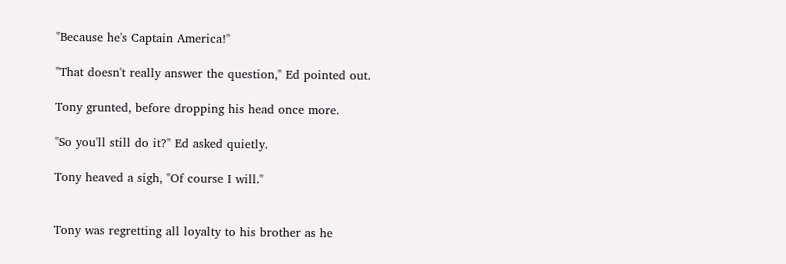"Because he's Captain America!"

"That doesn't really answer the question," Ed pointed out.

Tony grunted, before dropping his head once more.

"So you'll still do it?" Ed asked quietly.

Tony heaved a sigh, "Of course I will."


Tony was regretting all loyalty to his brother as he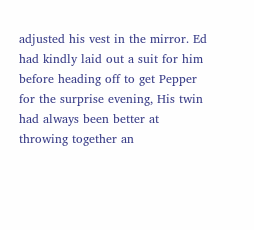adjusted his vest in the mirror. Ed had kindly laid out a suit for him before heading off to get Pepper for the surprise evening, His twin had always been better at throwing together an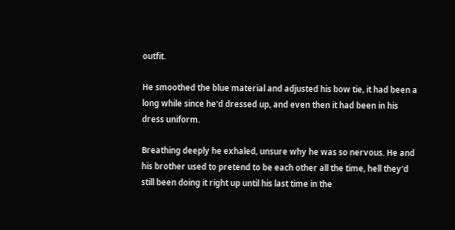outfit.

He smoothed the blue material and adjusted his bow tie, it had been a long while since he'd dressed up, and even then it had been in his dress uniform.

Breathing deeply he exhaled, unsure why he was so nervous. He and his brother used to pretend to be each other all the time, hell they'd still been doing it right up until his last time in the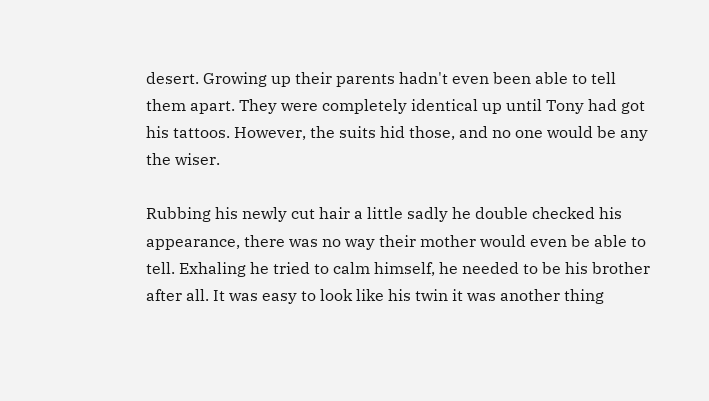desert. Growing up their parents hadn't even been able to tell them apart. They were completely identical up until Tony had got his tattoos. However, the suits hid those, and no one would be any the wiser.

Rubbing his newly cut hair a little sadly he double checked his appearance, there was no way their mother would even be able to tell. Exhaling he tried to calm himself, he needed to be his brother after all. It was easy to look like his twin it was another thing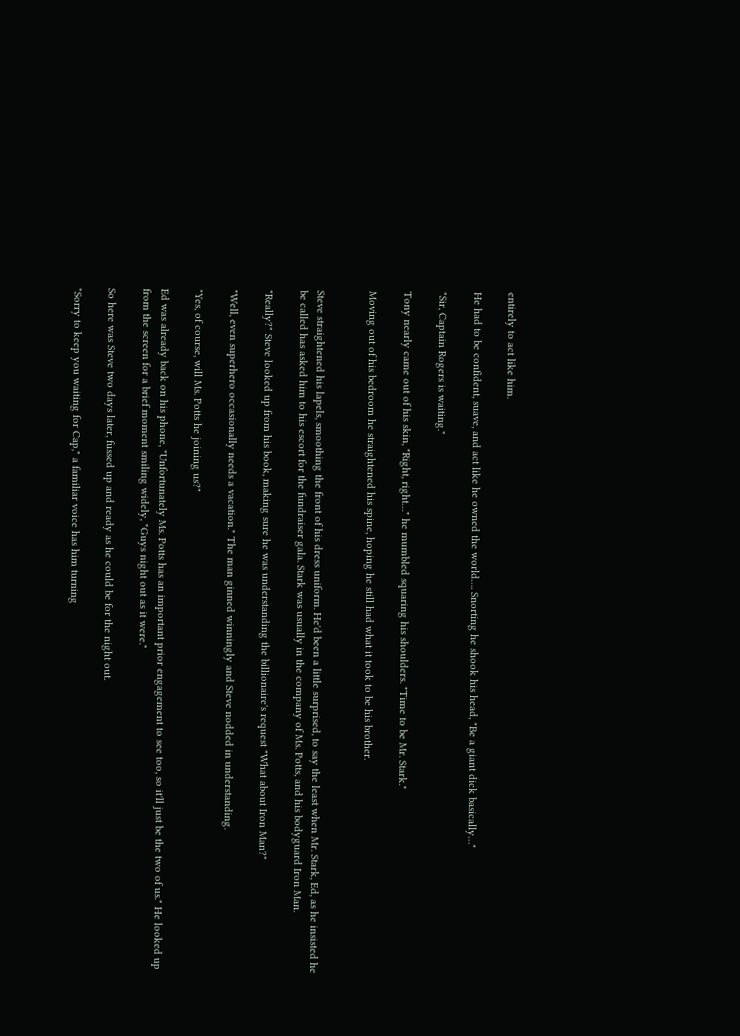entirely to act like him.

He had to be confident, suave, and act like he owned the world…. Snorting he shook his head, "Be a giant dick basically…"

"Sir, Captain Rogers is waiting."

Tony nearly came out of his skin, "Right, right…" he mumbled squaring his shoulders. "Time to be Mr. Stark."

Moving out of his bedroom he straightened his spine, hoping he still had what it took to be his brother.


Steve straightened his lapels, smoothing the front of his dress uniform. He'd been a little surprised, to say the least when Mr. Stark, Ed, as he insisted he be called has asked him to his escort for the fundraiser gala. Stark was usually in the company of Ms. Potts, and his bodyguard Iron Man.

"Really?" Steve looked up from his book, making sure he was understanding the billionaire's request "What about Iron Man?"

"Well, even superhero occasionally needs a vacation." The man ginned winningly and Steve nodded in understanding.

"Yes, of course, will Ms. Potts he joining us?"

Ed was already back on his phone, "Unfortunately Ms. Potts has an important prior engagement to see too, so it'll just be the two of us." He looked up from the screen for a brief moment smiling widely, "Guys night out as it were."

So here was Steve two days later, fussed up and ready as he could be for the night out.

"Sorry to keep you waiting for Cap," a familiar voice has him turning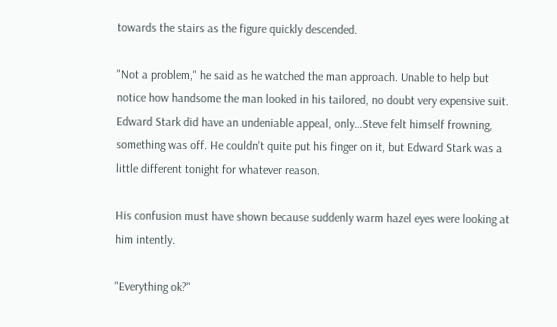towards the stairs as the figure quickly descended.

"Not a problem," he said as he watched the man approach. Unable to help but notice how handsome the man looked in his tailored, no doubt very expensive suit. Edward Stark did have an undeniable appeal, only…Steve felt himself frowning, something was off. He couldn't quite put his finger on it, but Edward Stark was a little different tonight for whatever reason.

His confusion must have shown because suddenly warm hazel eyes were looking at him intently.

"Everything ok?"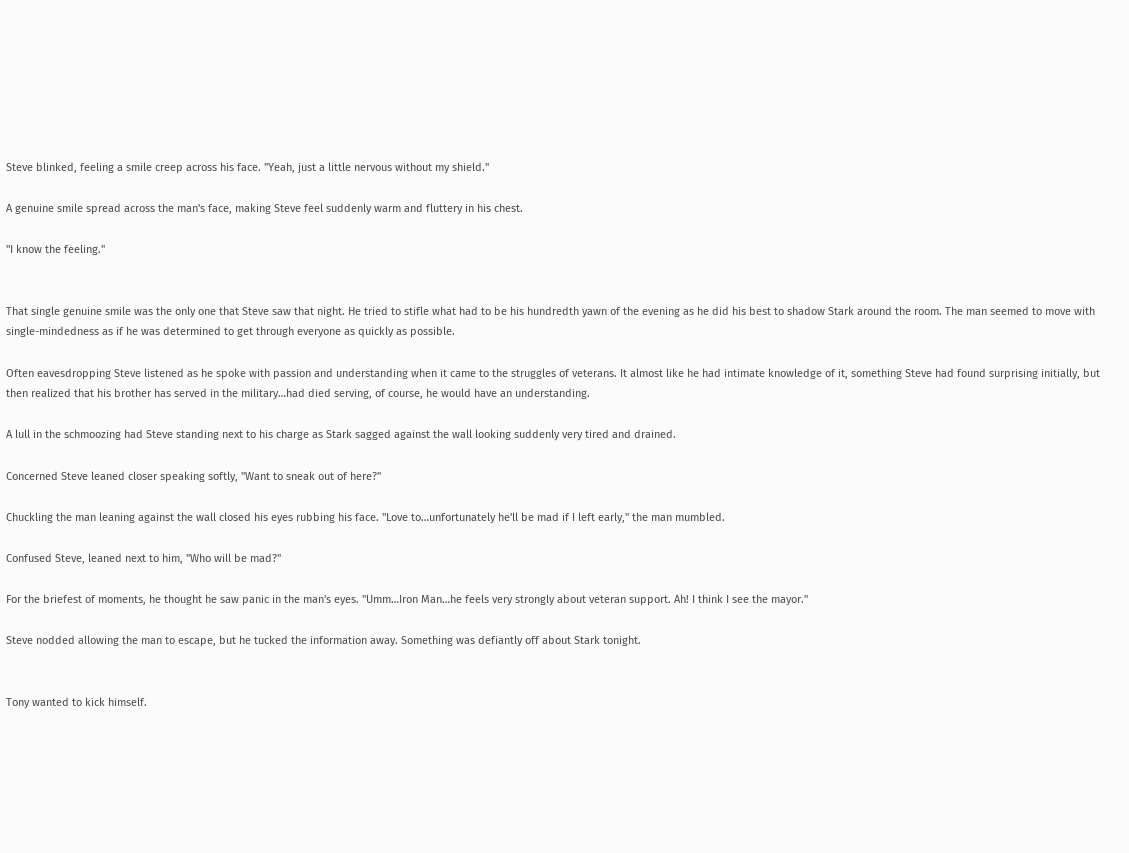Steve blinked, feeling a smile creep across his face. "Yeah, just a little nervous without my shield."

A genuine smile spread across the man's face, making Steve feel suddenly warm and fluttery in his chest.

"I know the feeling."


That single genuine smile was the only one that Steve saw that night. He tried to stifle what had to be his hundredth yawn of the evening as he did his best to shadow Stark around the room. The man seemed to move with single-mindedness as if he was determined to get through everyone as quickly as possible.

Often eavesdropping Steve listened as he spoke with passion and understanding when it came to the struggles of veterans. It almost like he had intimate knowledge of it, something Steve had found surprising initially, but then realized that his brother has served in the military…had died serving, of course, he would have an understanding.

A lull in the schmoozing had Steve standing next to his charge as Stark sagged against the wall looking suddenly very tired and drained.

Concerned Steve leaned closer speaking softly, "Want to sneak out of here?"

Chuckling the man leaning against the wall closed his eyes rubbing his face. "Love to…unfortunately he'll be mad if I left early," the man mumbled.

Confused Steve, leaned next to him, "Who will be mad?"

For the briefest of moments, he thought he saw panic in the man's eyes. "Umm…Iron Man…he feels very strongly about veteran support. Ah! I think I see the mayor."

Steve nodded allowing the man to escape, but he tucked the information away. Something was defiantly off about Stark tonight.


Tony wanted to kick himself.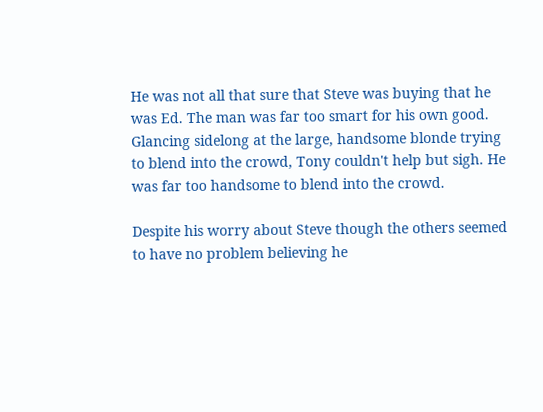He was not all that sure that Steve was buying that he was Ed. The man was far too smart for his own good. Glancing sidelong at the large, handsome blonde trying to blend into the crowd, Tony couldn't help but sigh. He was far too handsome to blend into the crowd.

Despite his worry about Steve though the others seemed to have no problem believing he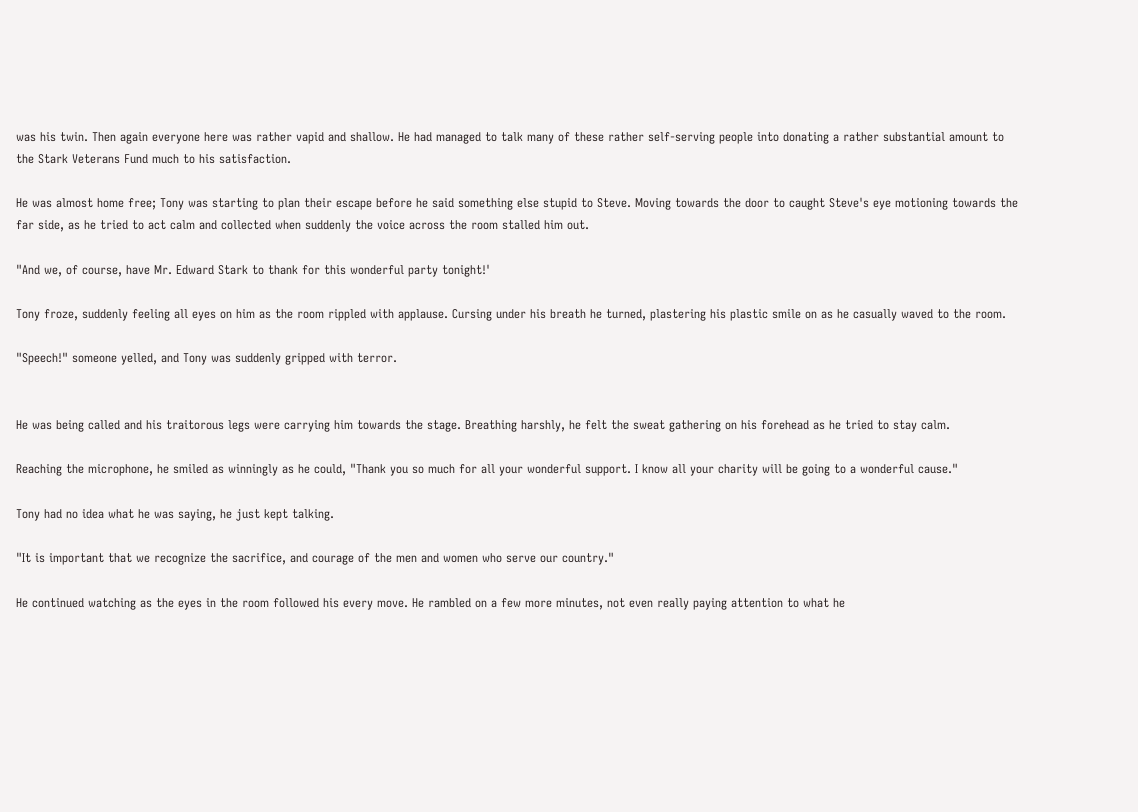was his twin. Then again everyone here was rather vapid and shallow. He had managed to talk many of these rather self-serving people into donating a rather substantial amount to the Stark Veterans Fund much to his satisfaction.

He was almost home free; Tony was starting to plan their escape before he said something else stupid to Steve. Moving towards the door to caught Steve's eye motioning towards the far side, as he tried to act calm and collected when suddenly the voice across the room stalled him out.

"And we, of course, have Mr. Edward Stark to thank for this wonderful party tonight!'

Tony froze, suddenly feeling all eyes on him as the room rippled with applause. Cursing under his breath he turned, plastering his plastic smile on as he casually waved to the room.

"Speech!" someone yelled, and Tony was suddenly gripped with terror.


He was being called and his traitorous legs were carrying him towards the stage. Breathing harshly, he felt the sweat gathering on his forehead as he tried to stay calm.

Reaching the microphone, he smiled as winningly as he could, "Thank you so much for all your wonderful support. I know all your charity will be going to a wonderful cause."

Tony had no idea what he was saying, he just kept talking.

"It is important that we recognize the sacrifice, and courage of the men and women who serve our country."

He continued watching as the eyes in the room followed his every move. He rambled on a few more minutes, not even really paying attention to what he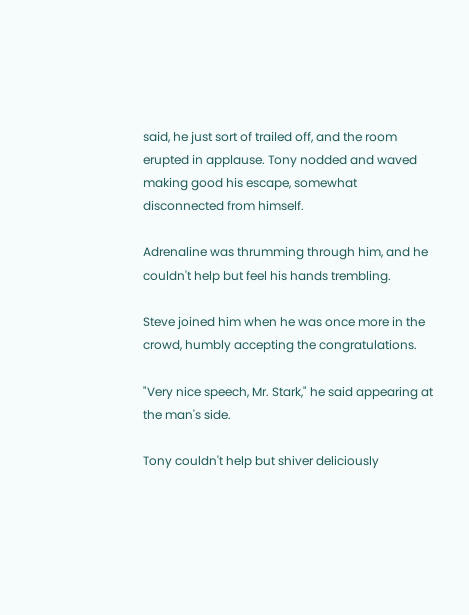said, he just sort of trailed off, and the room erupted in applause. Tony nodded and waved making good his escape, somewhat disconnected from himself.

Adrenaline was thrumming through him, and he couldn't help but feel his hands trembling.

Steve joined him when he was once more in the crowd, humbly accepting the congratulations.

"Very nice speech, Mr. Stark," he said appearing at the man's side.

Tony couldn't help but shiver deliciously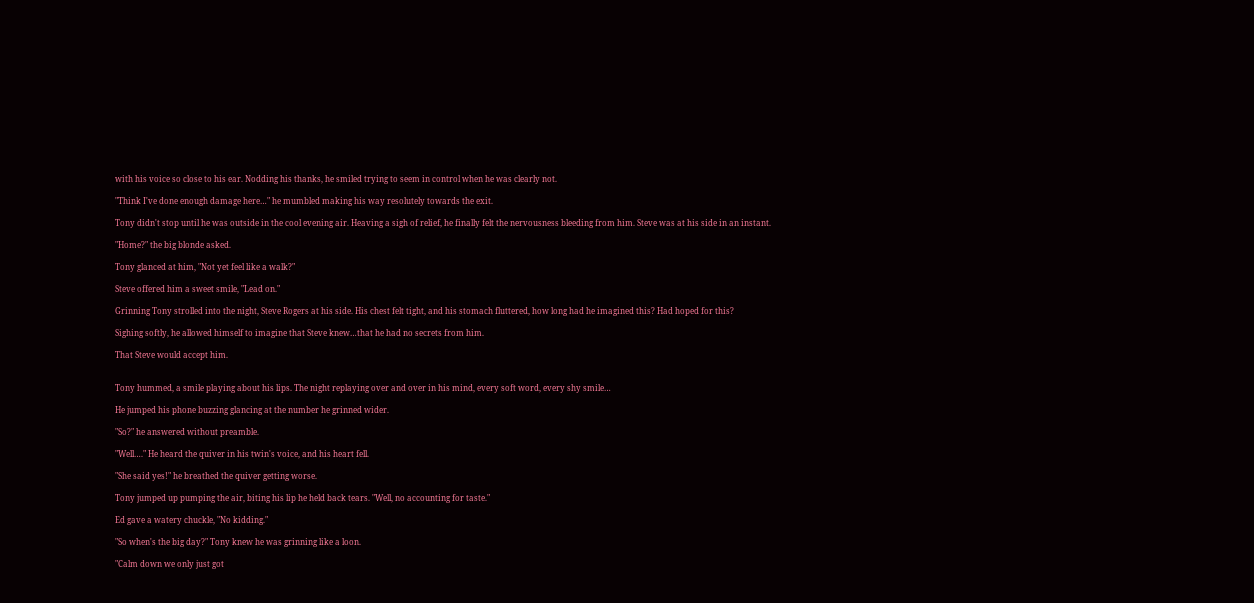with his voice so close to his ear. Nodding his thanks, he smiled trying to seem in control when he was clearly not.

"Think I've done enough damage here…" he mumbled making his way resolutely towards the exit.

Tony didn't stop until he was outside in the cool evening air. Heaving a sigh of relief, he finally felt the nervousness bleeding from him. Steve was at his side in an instant.

"Home?" the big blonde asked.

Tony glanced at him, "Not yet feel like a walk?"

Steve offered him a sweet smile, "Lead on."

Grinning Tony strolled into the night, Steve Rogers at his side. His chest felt tight, and his stomach fluttered, how long had he imagined this? Had hoped for this?

Sighing softly, he allowed himself to imagine that Steve knew…that he had no secrets from him.

That Steve would accept him.


Tony hummed, a smile playing about his lips. The night replaying over and over in his mind, every soft word, every shy smile…

He jumped his phone buzzing glancing at the number he grinned wider.

"So?" he answered without preamble.

"Well…." He heard the quiver in his twin's voice, and his heart fell.

"She said yes!" he breathed the quiver getting worse.

Tony jumped up pumping the air, biting his lip he held back tears. "Well, no accounting for taste."

Ed gave a watery chuckle, "No kidding."

"So when's the big day?" Tony knew he was grinning like a loon.

"Calm down we only just got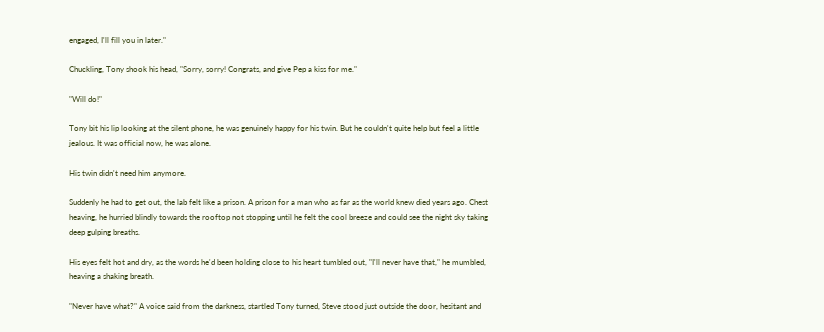engaged, I'll fill you in later."

Chuckling, Tony shook his head, "Sorry, sorry! Congrats, and give Pep a kiss for me."

"Will do!"

Tony bit his lip looking at the silent phone, he was genuinely happy for his twin. But he couldn't quite help but feel a little jealous. It was official now, he was alone.

His twin didn't need him anymore.

Suddenly he had to get out, the lab felt like a prison. A prison for a man who as far as the world knew died years ago. Chest heaving, he hurried blindly towards the rooftop not stopping until he felt the cool breeze and could see the night sky taking deep gulping breaths.

His eyes felt hot and dry, as the words he'd been holding close to his heart tumbled out, "I'll never have that," he mumbled, heaving a shaking breath.

"Never have what?" A voice said from the darkness, startled Tony turned, Steve stood just outside the door, hesitant and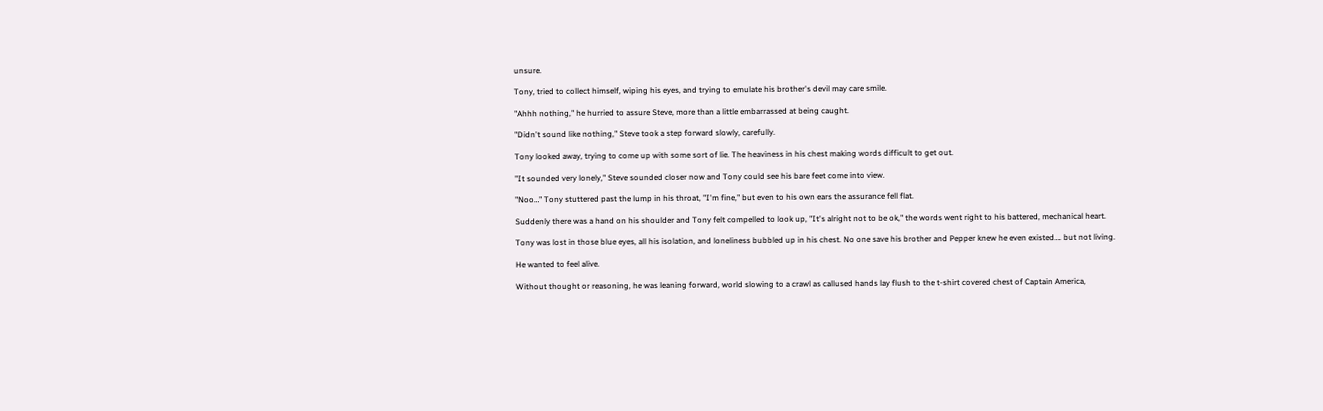unsure.

Tony, tried to collect himself, wiping his eyes, and trying to emulate his brother's devil may care smile.

"Ahhh nothing," he hurried to assure Steve, more than a little embarrassed at being caught.

"Didn't sound like nothing," Steve took a step forward slowly, carefully.

Tony looked away, trying to come up with some sort of lie. The heaviness in his chest making words difficult to get out.

"It sounded very lonely," Steve sounded closer now and Tony could see his bare feet come into view.

"Noo…" Tony stuttered past the lump in his throat, "I'm fine," but even to his own ears the assurance fell flat.

Suddenly there was a hand on his shoulder and Tony felt compelled to look up, "It's alright not to be ok," the words went right to his battered, mechanical heart.

Tony was lost in those blue eyes, all his isolation, and loneliness bubbled up in his chest. No one save his brother and Pepper knew he even existed…. but not living.

He wanted to feel alive.

Without thought or reasoning, he was leaning forward, world slowing to a crawl as callused hands lay flush to the t-shirt covered chest of Captain America,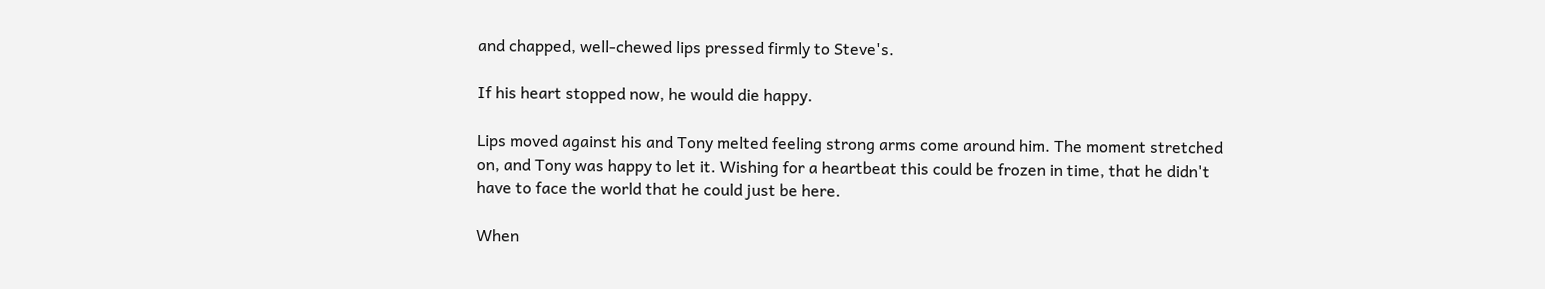and chapped, well-chewed lips pressed firmly to Steve's.

If his heart stopped now, he would die happy.

Lips moved against his and Tony melted feeling strong arms come around him. The moment stretched on, and Tony was happy to let it. Wishing for a heartbeat this could be frozen in time, that he didn't have to face the world that he could just be here.

When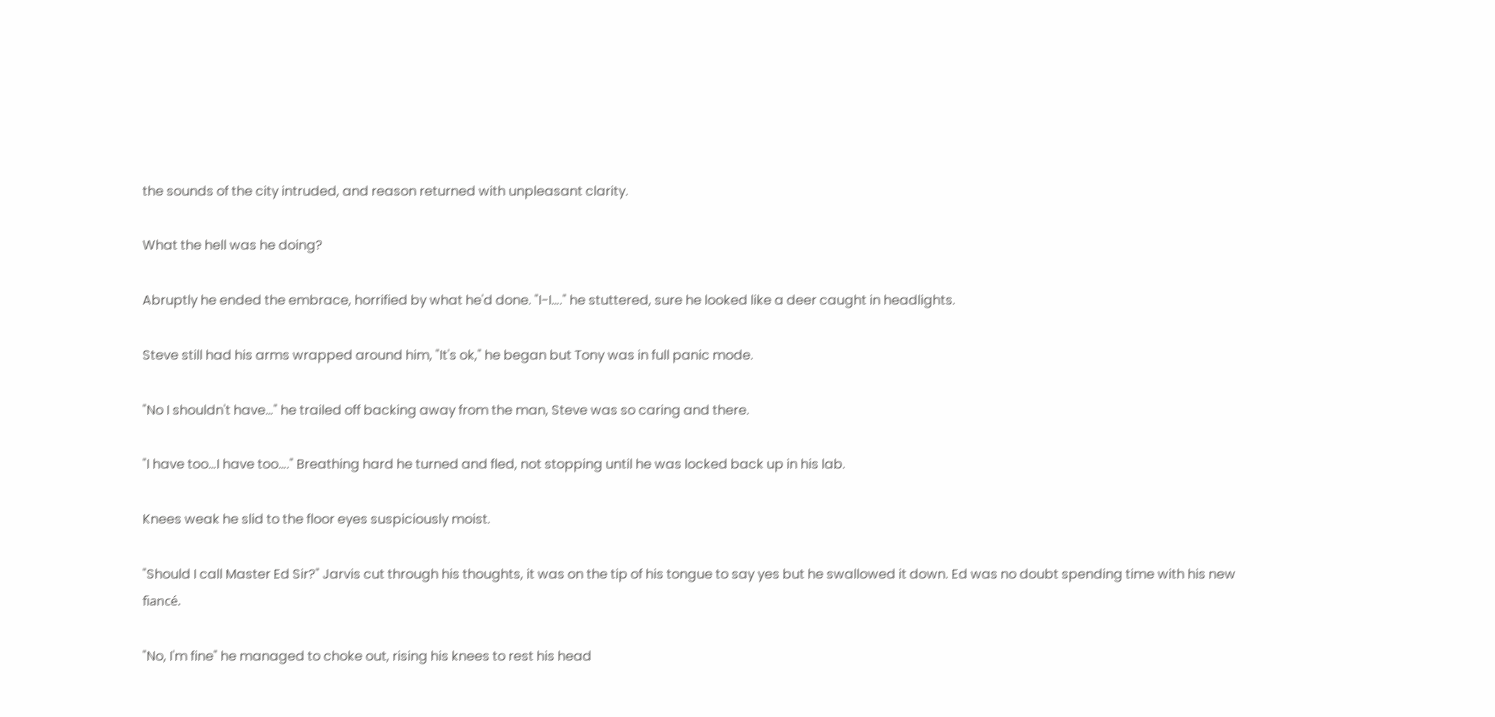the sounds of the city intruded, and reason returned with unpleasant clarity.

What the hell was he doing?

Abruptly he ended the embrace, horrified by what he'd done. "I-I…." he stuttered, sure he looked like a deer caught in headlights.

Steve still had his arms wrapped around him, "It's ok," he began but Tony was in full panic mode.

"No I shouldn't have…" he trailed off backing away from the man, Steve was so caring and there.

"I have too…I have too…." Breathing hard he turned and fled, not stopping until he was locked back up in his lab.

Knees weak he slid to the floor eyes suspiciously moist.

"Should I call Master Ed Sir?" Jarvis cut through his thoughts, it was on the tip of his tongue to say yes but he swallowed it down. Ed was no doubt spending time with his new fiancé.

"No, I'm fine" he managed to choke out, rising his knees to rest his head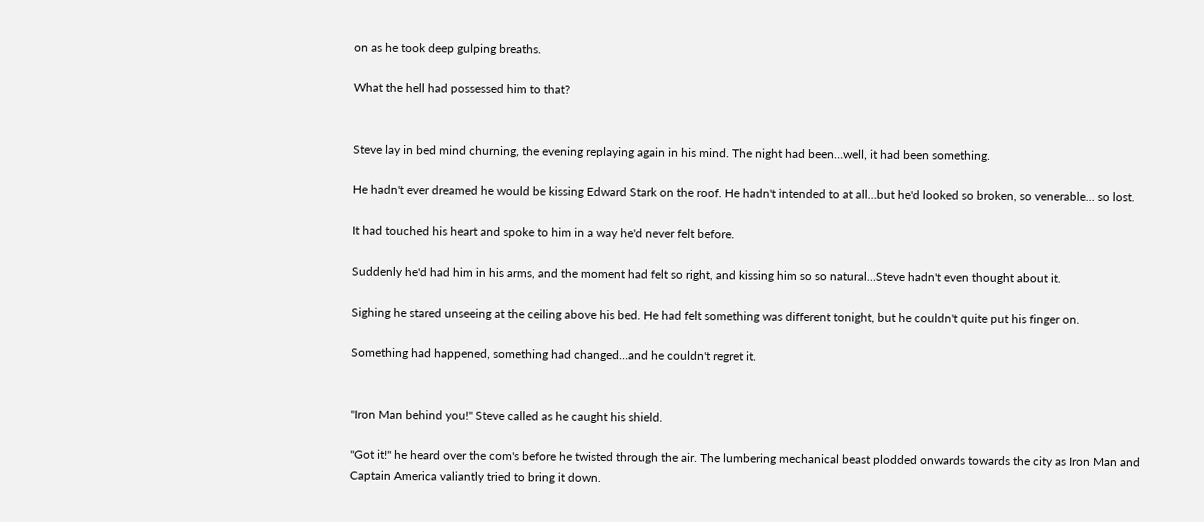on as he took deep gulping breaths.

What the hell had possessed him to that?


Steve lay in bed mind churning, the evening replaying again in his mind. The night had been…well, it had been something.

He hadn't ever dreamed he would be kissing Edward Stark on the roof. He hadn't intended to at all…but he'd looked so broken, so venerable… so lost.

It had touched his heart and spoke to him in a way he'd never felt before.

Suddenly he'd had him in his arms, and the moment had felt so right, and kissing him so so natural…Steve hadn't even thought about it.

Sighing he stared unseeing at the ceiling above his bed. He had felt something was different tonight, but he couldn't quite put his finger on.

Something had happened, something had changed…and he couldn't regret it.


"Iron Man behind you!" Steve called as he caught his shield.

"Got it!" he heard over the com's before he twisted through the air. The lumbering mechanical beast plodded onwards towards the city as Iron Man and Captain America valiantly tried to bring it down.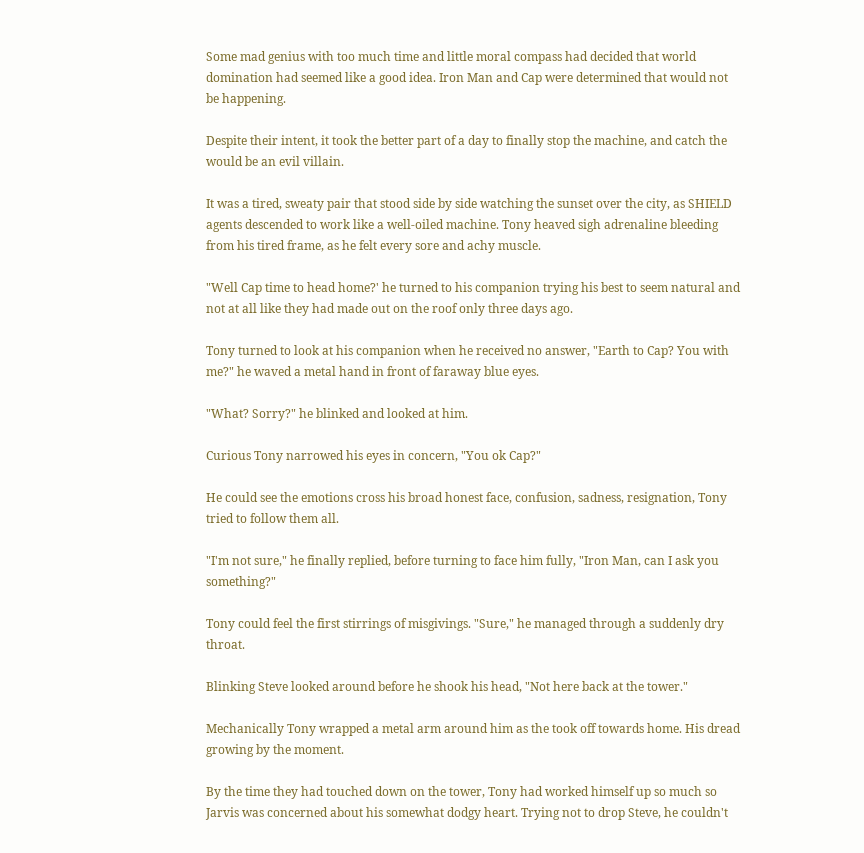Some mad genius with too much time and little moral compass had decided that world domination had seemed like a good idea. Iron Man and Cap were determined that would not be happening.

Despite their intent, it took the better part of a day to finally stop the machine, and catch the would be an evil villain.

It was a tired, sweaty pair that stood side by side watching the sunset over the city, as SHIELD agents descended to work like a well-oiled machine. Tony heaved sigh adrenaline bleeding from his tired frame, as he felt every sore and achy muscle.

"Well Cap time to head home?' he turned to his companion trying his best to seem natural and not at all like they had made out on the roof only three days ago.

Tony turned to look at his companion when he received no answer, "Earth to Cap? You with me?" he waved a metal hand in front of faraway blue eyes.

"What? Sorry?" he blinked and looked at him.

Curious Tony narrowed his eyes in concern, "You ok Cap?"

He could see the emotions cross his broad honest face, confusion, sadness, resignation, Tony tried to follow them all.

"I'm not sure," he finally replied, before turning to face him fully, "Iron Man, can I ask you something?"

Tony could feel the first stirrings of misgivings. "Sure," he managed through a suddenly dry throat.

Blinking Steve looked around before he shook his head, "Not here back at the tower."

Mechanically Tony wrapped a metal arm around him as the took off towards home. His dread growing by the moment.

By the time they had touched down on the tower, Tony had worked himself up so much so Jarvis was concerned about his somewhat dodgy heart. Trying not to drop Steve, he couldn't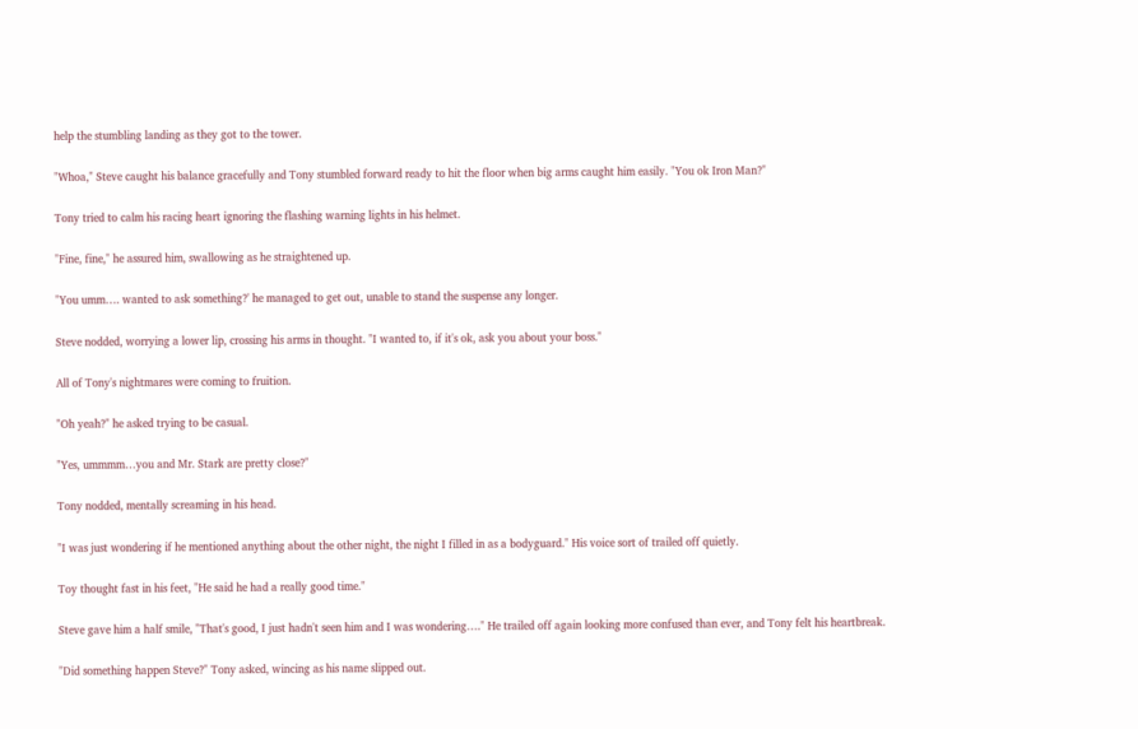help the stumbling landing as they got to the tower.

"Whoa," Steve caught his balance gracefully and Tony stumbled forward ready to hit the floor when big arms caught him easily. "You ok Iron Man?"

Tony tried to calm his racing heart ignoring the flashing warning lights in his helmet.

"Fine, fine," he assured him, swallowing as he straightened up.

"You umm…. wanted to ask something?' he managed to get out, unable to stand the suspense any longer.

Steve nodded, worrying a lower lip, crossing his arms in thought. "I wanted to, if it's ok, ask you about your boss."

All of Tony's nightmares were coming to fruition.

"Oh yeah?" he asked trying to be casual.

"Yes, ummmm…you and Mr. Stark are pretty close?"

Tony nodded, mentally screaming in his head.

"I was just wondering if he mentioned anything about the other night, the night I filled in as a bodyguard." His voice sort of trailed off quietly.

Toy thought fast in his feet, "He said he had a really good time."

Steve gave him a half smile, "That's good, I just hadn't seen him and I was wondering…." He trailed off again looking more confused than ever, and Tony felt his heartbreak.

"Did something happen Steve?" Tony asked, wincing as his name slipped out.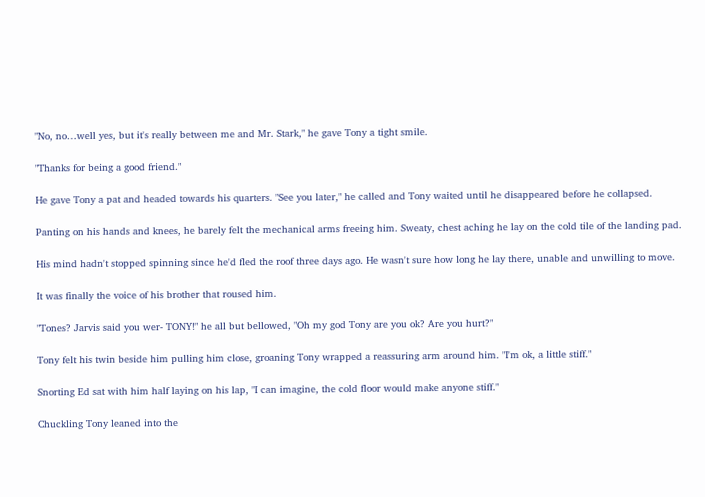"No, no…well yes, but it's really between me and Mr. Stark," he gave Tony a tight smile.

"Thanks for being a good friend."

He gave Tony a pat and headed towards his quarters. "See you later," he called and Tony waited until he disappeared before he collapsed.

Panting on his hands and knees, he barely felt the mechanical arms freeing him. Sweaty, chest aching he lay on the cold tile of the landing pad.

His mind hadn't stopped spinning since he'd fled the roof three days ago. He wasn't sure how long he lay there, unable and unwilling to move.

It was finally the voice of his brother that roused him.

"Tones? Jarvis said you wer- TONY!" he all but bellowed, "Oh my god Tony are you ok? Are you hurt?"

Tony felt his twin beside him pulling him close, groaning Tony wrapped a reassuring arm around him. "I'm ok, a little stiff."

Snorting Ed sat with him half laying on his lap, "I can imagine, the cold floor would make anyone stiff."

Chuckling Tony leaned into the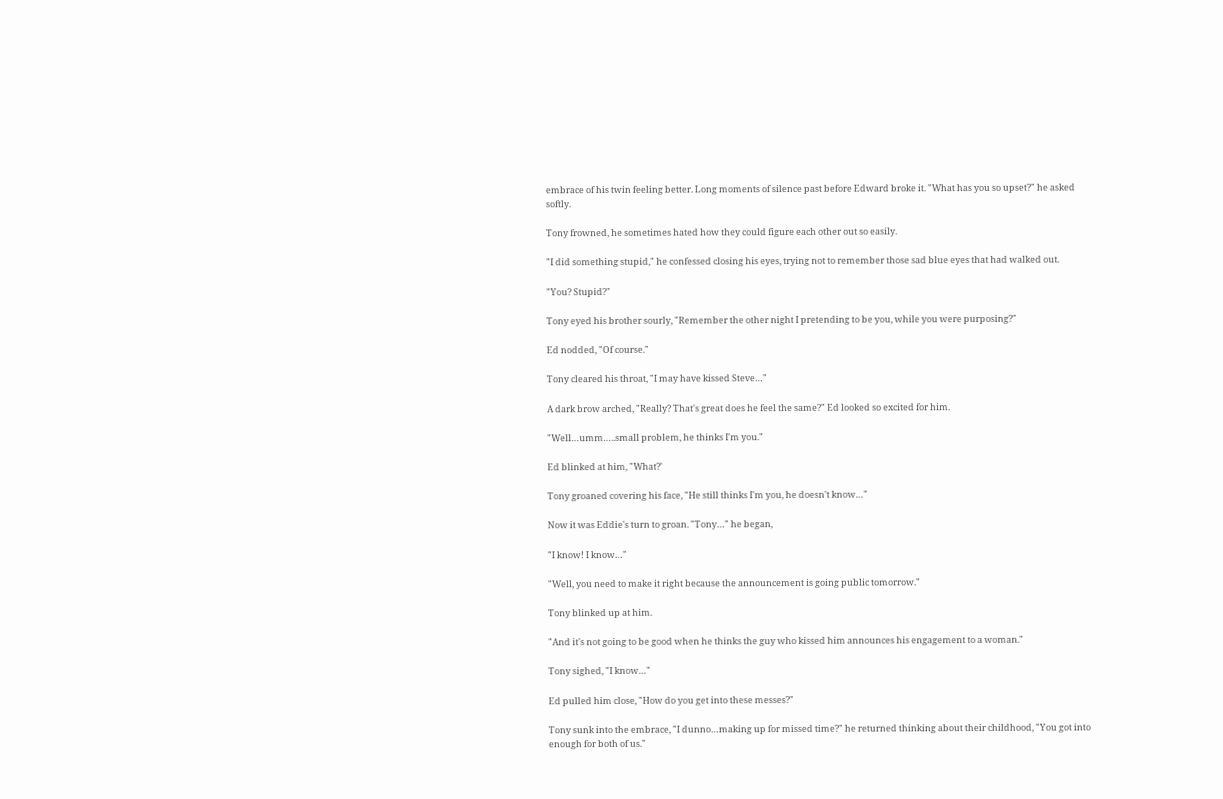embrace of his twin feeling better. Long moments of silence past before Edward broke it. "What has you so upset?" he asked softly.

Tony frowned, he sometimes hated how they could figure each other out so easily.

"I did something stupid," he confessed closing his eyes, trying not to remember those sad blue eyes that had walked out.

"You? Stupid?"

Tony eyed his brother sourly, "Remember the other night I pretending to be you, while you were purposing?"

Ed nodded, "Of course."

Tony cleared his throat, "I may have kissed Steve…"

A dark brow arched, "Really? That's great does he feel the same?" Ed looked so excited for him.

"Well…umm…..small problem, he thinks I'm you."

Ed blinked at him, "What?'

Tony groaned covering his face, "He still thinks I'm you, he doesn't know…"

Now it was Eddie's turn to groan. "Tony…" he began,

"I know! I know…"

"Well, you need to make it right because the announcement is going public tomorrow."

Tony blinked up at him.

"And it's not going to be good when he thinks the guy who kissed him announces his engagement to a woman."

Tony sighed, "I know…"

Ed pulled him close, "How do you get into these messes?"

Tony sunk into the embrace, "I dunno…making up for missed time?" he returned thinking about their childhood, "You got into enough for both of us."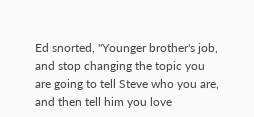Ed snorted, "Younger brother's job, and stop changing the topic you are going to tell Steve who you are, and then tell him you love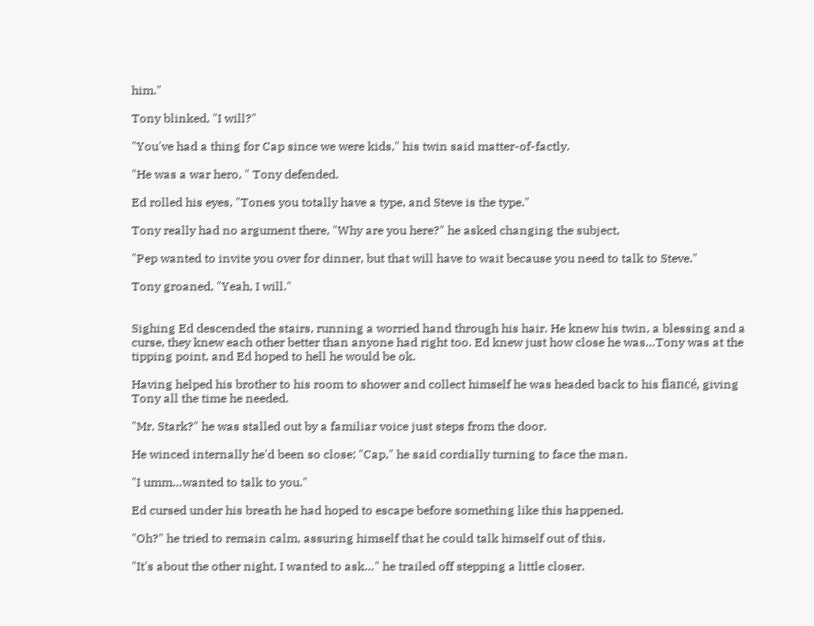him."

Tony blinked, "I will?"

"You've had a thing for Cap since we were kids," his twin said matter-of-factly.

"He was a war hero, " Tony defended.

Ed rolled his eyes, "Tones you totally have a type, and Steve is the type."

Tony really had no argument there, "Why are you here?" he asked changing the subject,

"Pep wanted to invite you over for dinner, but that will have to wait because you need to talk to Steve."

Tony groaned, "Yeah, I will."


Sighing Ed descended the stairs, running a worried hand through his hair. He knew his twin, a blessing and a curse, they knew each other better than anyone had right too. Ed knew just how close he was…Tony was at the tipping point, and Ed hoped to hell he would be ok.

Having helped his brother to his room to shower and collect himself he was headed back to his fiancé, giving Tony all the time he needed.

"Mr. Stark?" he was stalled out by a familiar voice just steps from the door.

He winced internally he'd been so close; "Cap," he said cordially turning to face the man.

"I umm…wanted to talk to you."

Ed cursed under his breath he had hoped to escape before something like this happened.

"Oh?" he tried to remain calm, assuring himself that he could talk himself out of this.

"It's about the other night, I wanted to ask…" he trailed off stepping a little closer.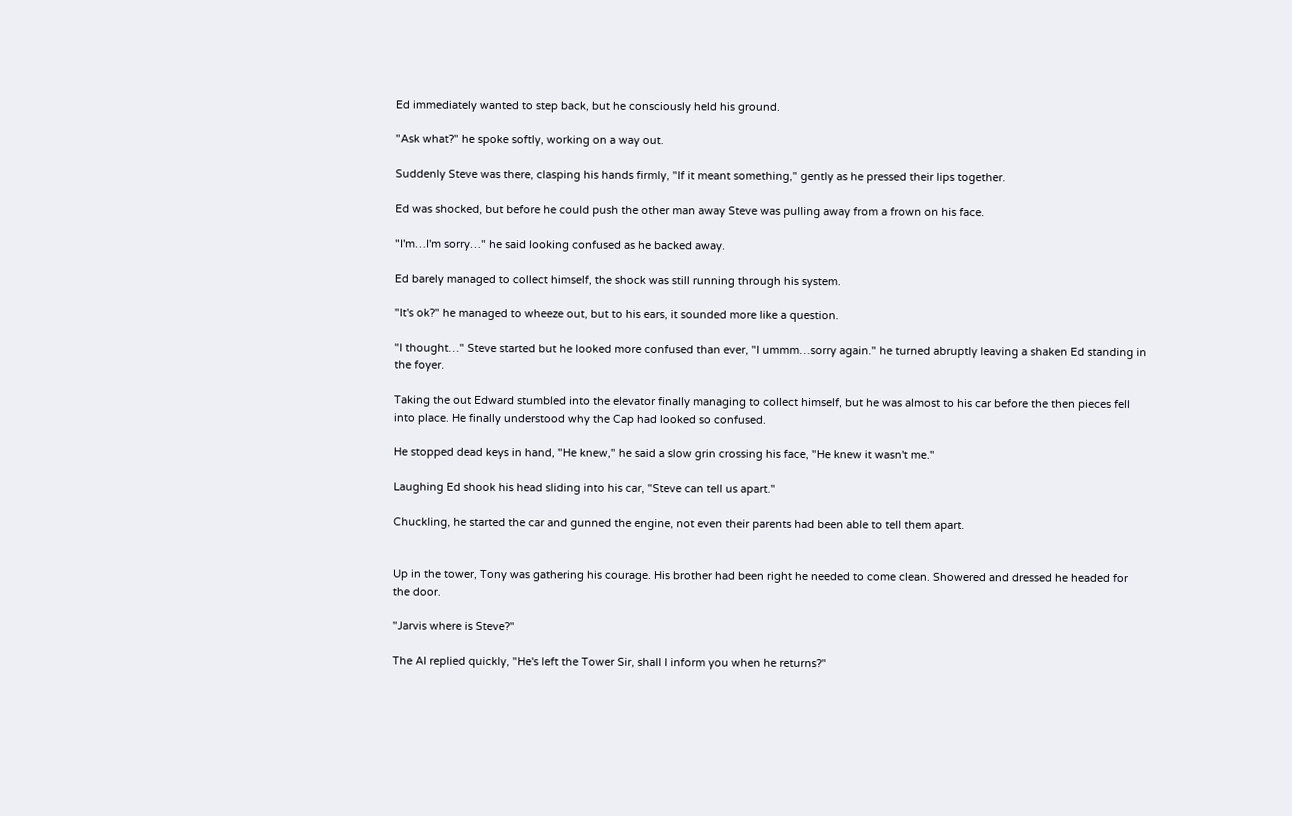Ed immediately wanted to step back, but he consciously held his ground.

"Ask what?" he spoke softly, working on a way out.

Suddenly Steve was there, clasping his hands firmly, "If it meant something," gently as he pressed their lips together.

Ed was shocked, but before he could push the other man away Steve was pulling away from a frown on his face.

"I'm…I'm sorry…" he said looking confused as he backed away.

Ed barely managed to collect himself, the shock was still running through his system.

"It's ok?" he managed to wheeze out, but to his ears, it sounded more like a question.

"I thought…" Steve started but he looked more confused than ever, "I ummm…sorry again." he turned abruptly leaving a shaken Ed standing in the foyer.

Taking the out Edward stumbled into the elevator finally managing to collect himself, but he was almost to his car before the then pieces fell into place. He finally understood why the Cap had looked so confused.

He stopped dead keys in hand, "He knew," he said a slow grin crossing his face, "He knew it wasn't me."

Laughing Ed shook his head sliding into his car, "Steve can tell us apart."

Chuckling, he started the car and gunned the engine, not even their parents had been able to tell them apart.


Up in the tower, Tony was gathering his courage. His brother had been right he needed to come clean. Showered and dressed he headed for the door.

"Jarvis where is Steve?"

The AI replied quickly, "He's left the Tower Sir, shall I inform you when he returns?"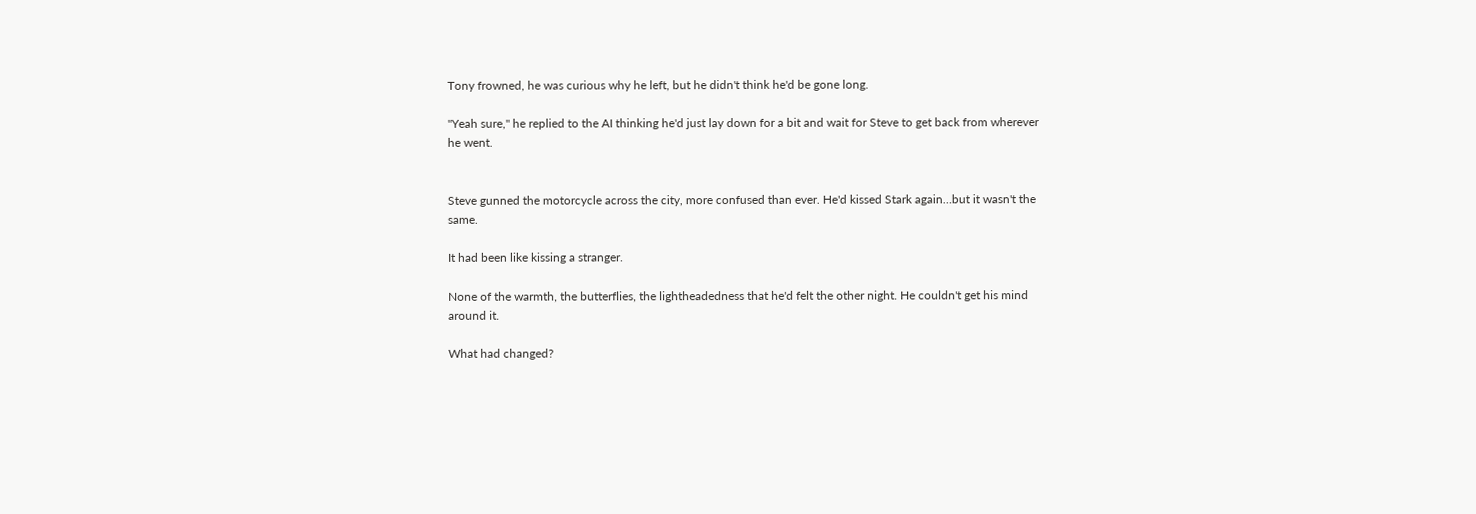Tony frowned, he was curious why he left, but he didn't think he'd be gone long.

"Yeah sure," he replied to the AI thinking he'd just lay down for a bit and wait for Steve to get back from wherever he went.


Steve gunned the motorcycle across the city, more confused than ever. He'd kissed Stark again…but it wasn't the same.

It had been like kissing a stranger.

None of the warmth, the butterflies, the lightheadedness that he'd felt the other night. He couldn't get his mind around it.

What had changed?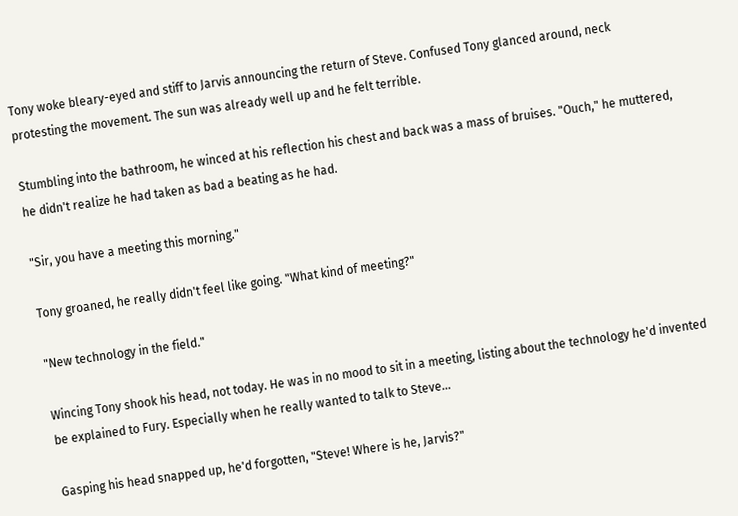Tony woke bleary-eyed and stiff to Jarvis announcing the return of Steve. Confused Tony glanced around, neck protesting the movement. The sun was already well up and he felt terrible.

Stumbling into the bathroom, he winced at his reflection his chest and back was a mass of bruises. "Ouch," he muttered, he didn't realize he had taken as bad a beating as he had.

"Sir, you have a meeting this morning."

Tony groaned, he really didn't feel like going. "What kind of meeting?"

"New technology in the field."

Wincing Tony shook his head, not today. He was in no mood to sit in a meeting, listing about the technology he'd invented be explained to Fury. Especially when he really wanted to talk to Steve…

Gasping his head snapped up, he'd forgotten, "Steve! Where is he, Jarvis?"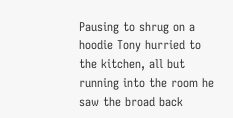Pausing to shrug on a hoodie Tony hurried to the kitchen, all but running into the room he saw the broad back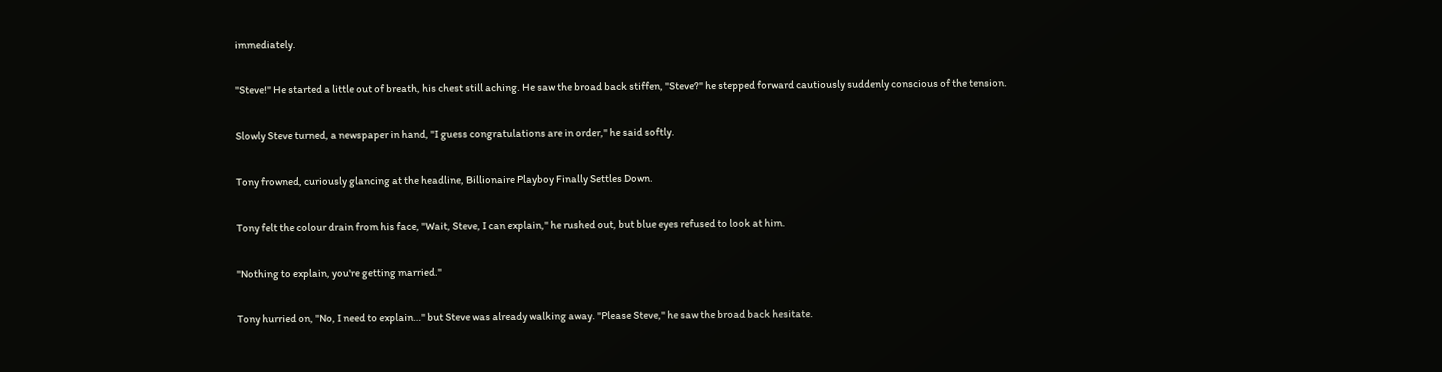immediately.

"Steve!" He started a little out of breath, his chest still aching. He saw the broad back stiffen, "Steve?" he stepped forward cautiously suddenly conscious of the tension.

Slowly Steve turned, a newspaper in hand, "I guess congratulations are in order," he said softly.

Tony frowned, curiously glancing at the headline, Billionaire Playboy Finally Settles Down.

Tony felt the colour drain from his face, "Wait, Steve, I can explain," he rushed out, but blue eyes refused to look at him.

"Nothing to explain, you're getting married."

Tony hurried on, "No, I need to explain…" but Steve was already walking away. "Please Steve," he saw the broad back hesitate.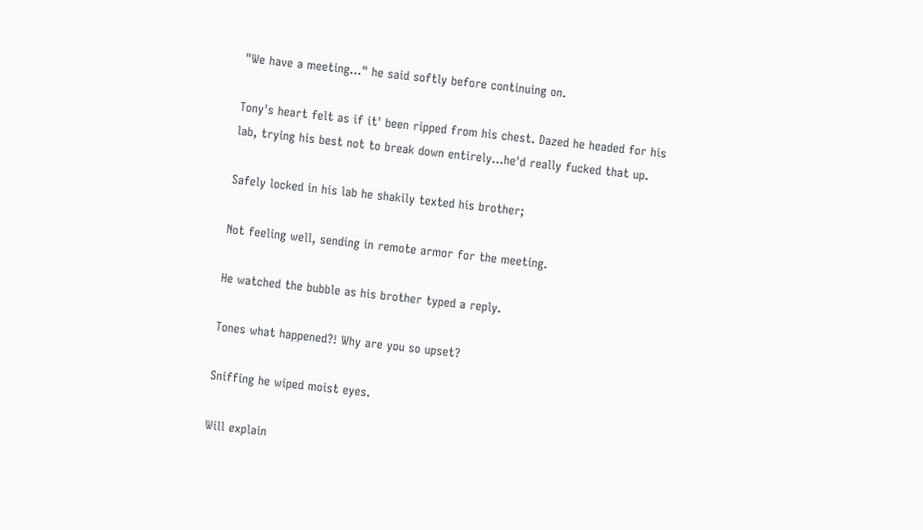"We have a meeting…" he said softly before continuing on.

Tony's heart felt as if it' been ripped from his chest. Dazed he headed for his lab, trying his best not to break down entirely…he'd really fucked that up.

Safely locked in his lab he shakily texted his brother;

Not feeling well, sending in remote armor for the meeting.

He watched the bubble as his brother typed a reply.

Tones what happened?! Why are you so upset?

Sniffing he wiped moist eyes.

Will explain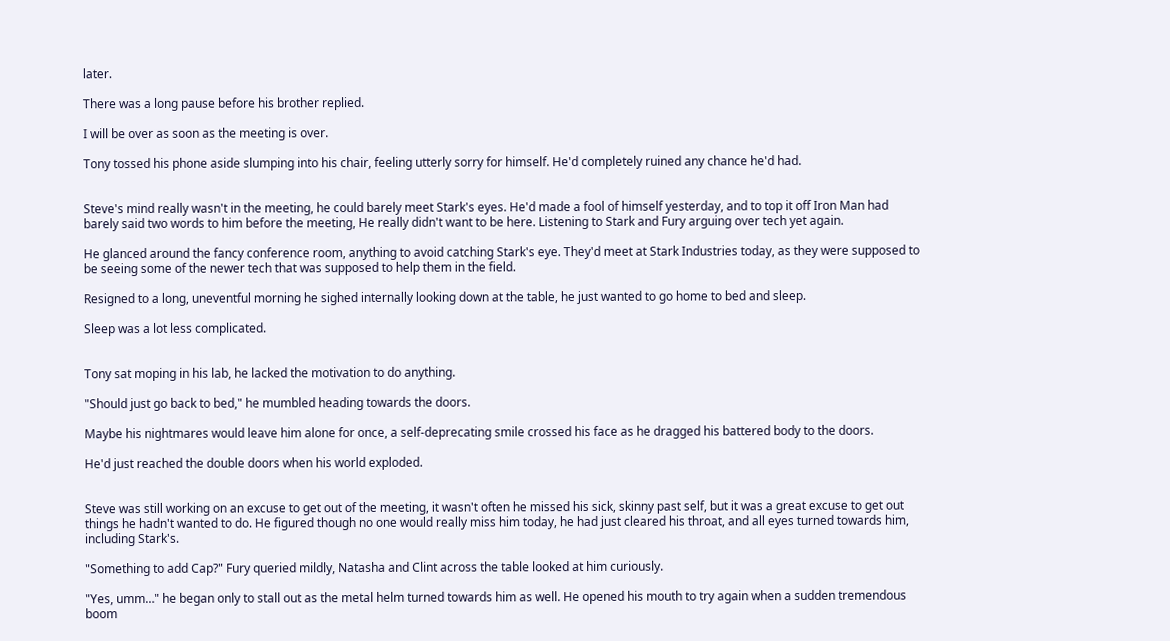later.

There was a long pause before his brother replied.

I will be over as soon as the meeting is over.

Tony tossed his phone aside slumping into his chair, feeling utterly sorry for himself. He'd completely ruined any chance he'd had.


Steve's mind really wasn't in the meeting, he could barely meet Stark's eyes. He'd made a fool of himself yesterday, and to top it off Iron Man had barely said two words to him before the meeting, He really didn't want to be here. Listening to Stark and Fury arguing over tech yet again.

He glanced around the fancy conference room, anything to avoid catching Stark's eye. They'd meet at Stark Industries today, as they were supposed to be seeing some of the newer tech that was supposed to help them in the field.

Resigned to a long, uneventful morning he sighed internally looking down at the table, he just wanted to go home to bed and sleep.

Sleep was a lot less complicated.


Tony sat moping in his lab, he lacked the motivation to do anything.

"Should just go back to bed," he mumbled heading towards the doors.

Maybe his nightmares would leave him alone for once, a self-deprecating smile crossed his face as he dragged his battered body to the doors.

He'd just reached the double doors when his world exploded.


Steve was still working on an excuse to get out of the meeting, it wasn't often he missed his sick, skinny past self, but it was a great excuse to get out things he hadn't wanted to do. He figured though no one would really miss him today, he had just cleared his throat, and all eyes turned towards him, including Stark's.

"Something to add Cap?" Fury queried mildly, Natasha and Clint across the table looked at him curiously.

"Yes, umm…" he began only to stall out as the metal helm turned towards him as well. He opened his mouth to try again when a sudden tremendous boom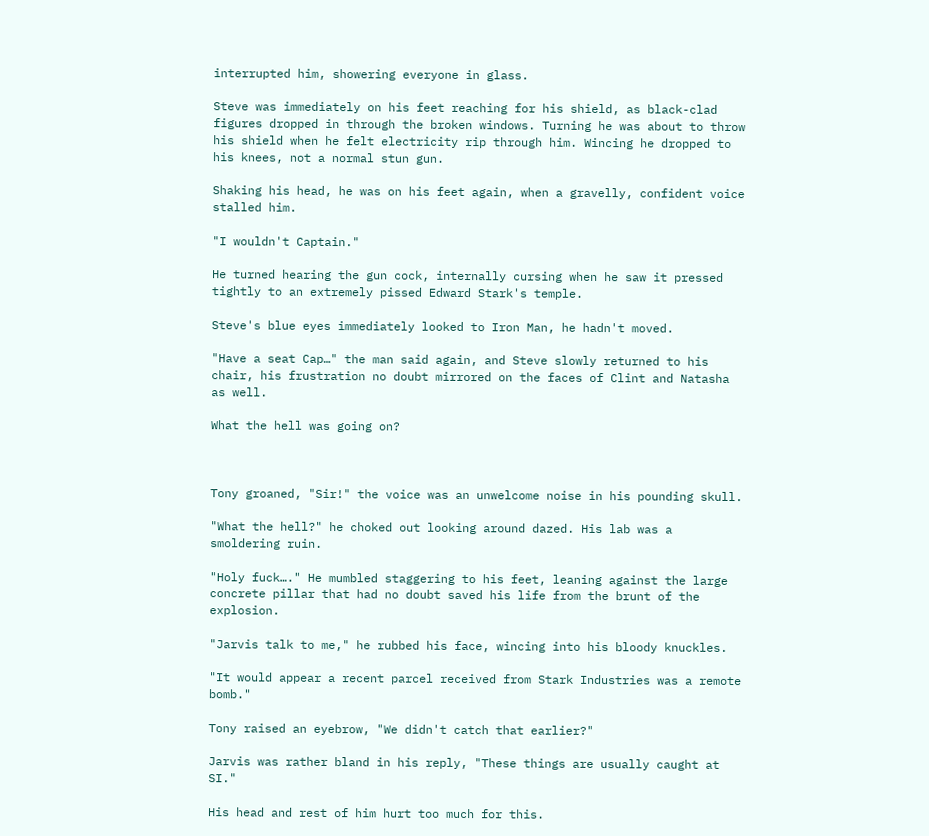interrupted him, showering everyone in glass.

Steve was immediately on his feet reaching for his shield, as black-clad figures dropped in through the broken windows. Turning he was about to throw his shield when he felt electricity rip through him. Wincing he dropped to his knees, not a normal stun gun.

Shaking his head, he was on his feet again, when a gravelly, confident voice stalled him.

"I wouldn't Captain."

He turned hearing the gun cock, internally cursing when he saw it pressed tightly to an extremely pissed Edward Stark's temple.

Steve's blue eyes immediately looked to Iron Man, he hadn't moved.

"Have a seat Cap…" the man said again, and Steve slowly returned to his chair, his frustration no doubt mirrored on the faces of Clint and Natasha as well.

What the hell was going on?



Tony groaned, "Sir!" the voice was an unwelcome noise in his pounding skull.

"What the hell?" he choked out looking around dazed. His lab was a smoldering ruin.

"Holy fuck…." He mumbled staggering to his feet, leaning against the large concrete pillar that had no doubt saved his life from the brunt of the explosion.

"Jarvis talk to me," he rubbed his face, wincing into his bloody knuckles.

"It would appear a recent parcel received from Stark Industries was a remote bomb."

Tony raised an eyebrow, "We didn't catch that earlier?"

Jarvis was rather bland in his reply, "These things are usually caught at SI."

His head and rest of him hurt too much for this.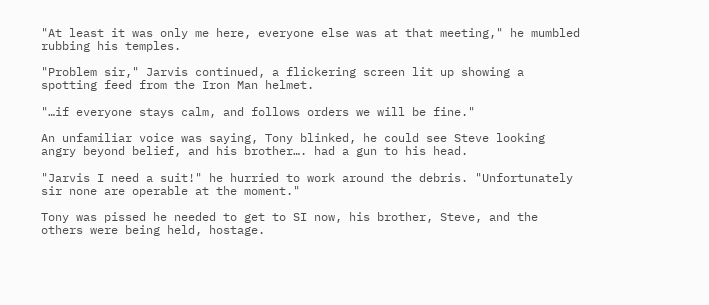"At least it was only me here, everyone else was at that meeting," he mumbled rubbing his temples.

"Problem sir," Jarvis continued, a flickering screen lit up showing a spotting feed from the Iron Man helmet.

"…if everyone stays calm, and follows orders we will be fine."

An unfamiliar voice was saying, Tony blinked, he could see Steve looking angry beyond belief, and his brother…. had a gun to his head.

"Jarvis I need a suit!" he hurried to work around the debris. "Unfortunately sir none are operable at the moment."

Tony was pissed he needed to get to SI now, his brother, Steve, and the others were being held, hostage.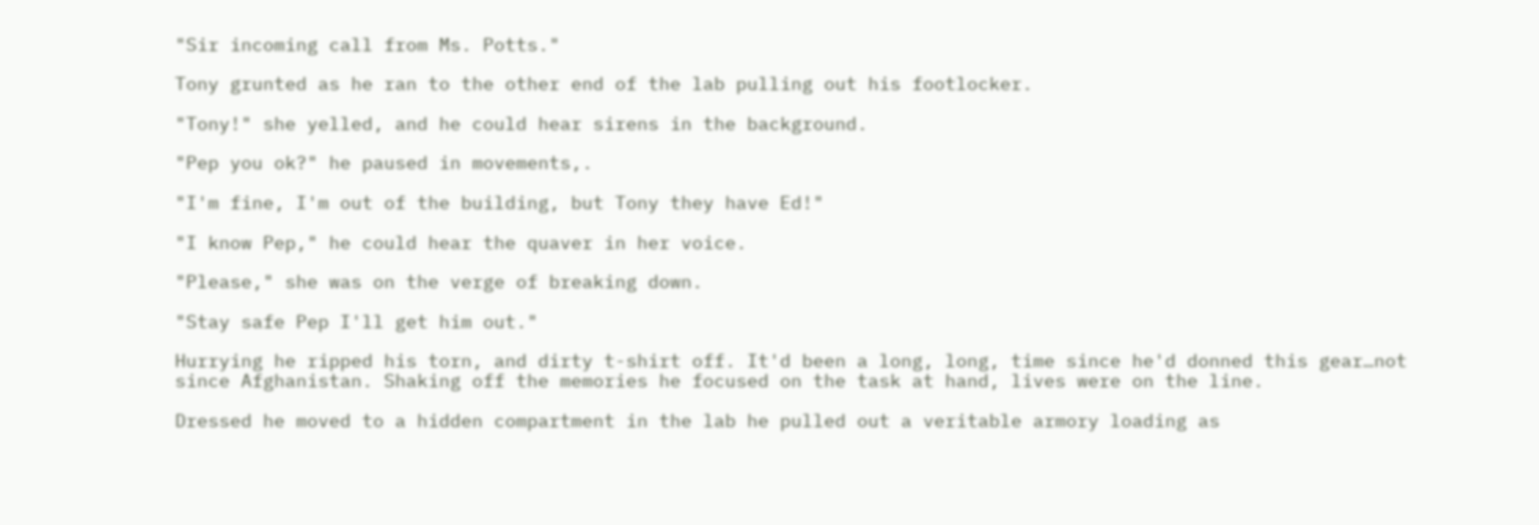"Sir incoming call from Ms. Potts."

Tony grunted as he ran to the other end of the lab pulling out his footlocker.

"Tony!" she yelled, and he could hear sirens in the background.

"Pep you ok?" he paused in movements,.

"I'm fine, I'm out of the building, but Tony they have Ed!"

"I know Pep," he could hear the quaver in her voice.

"Please," she was on the verge of breaking down.

"Stay safe Pep I'll get him out."

Hurrying he ripped his torn, and dirty t-shirt off. It'd been a long, long, time since he'd donned this gear…not since Afghanistan. Shaking off the memories he focused on the task at hand, lives were on the line.

Dressed he moved to a hidden compartment in the lab he pulled out a veritable armory loading as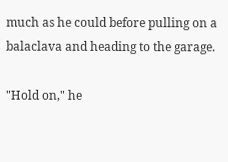much as he could before pulling on a balaclava and heading to the garage.

"Hold on," he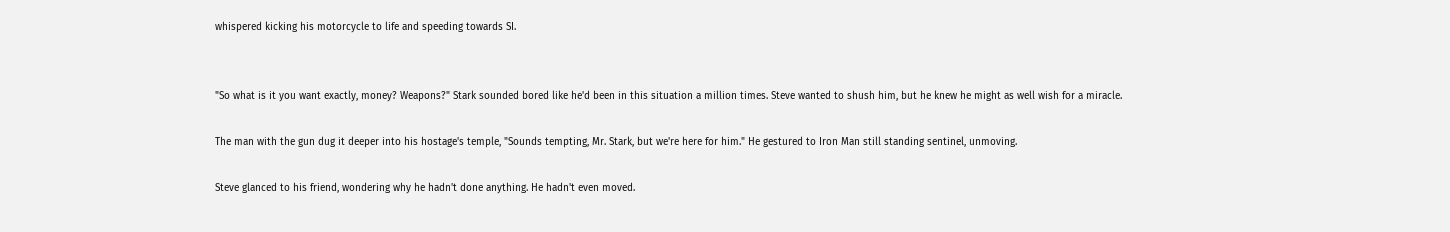whispered kicking his motorcycle to life and speeding towards SI.


"So what is it you want exactly, money? Weapons?" Stark sounded bored like he'd been in this situation a million times. Steve wanted to shush him, but he knew he might as well wish for a miracle.

The man with the gun dug it deeper into his hostage's temple, "Sounds tempting, Mr. Stark, but we're here for him." He gestured to Iron Man still standing sentinel, unmoving.

Steve glanced to his friend, wondering why he hadn't done anything. He hadn't even moved.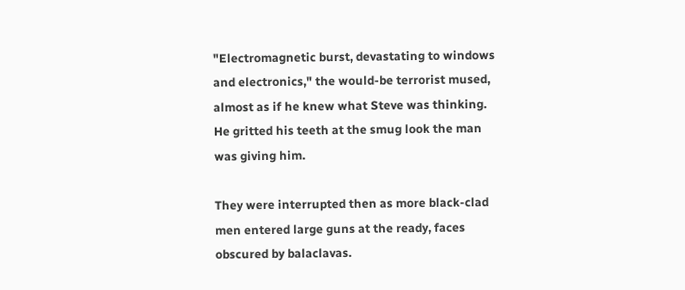"Electromagnetic burst, devastating to windows and electronics," the would-be terrorist mused, almost as if he knew what Steve was thinking. He gritted his teeth at the smug look the man was giving him.

They were interrupted then as more black-clad men entered large guns at the ready, faces obscured by balaclavas.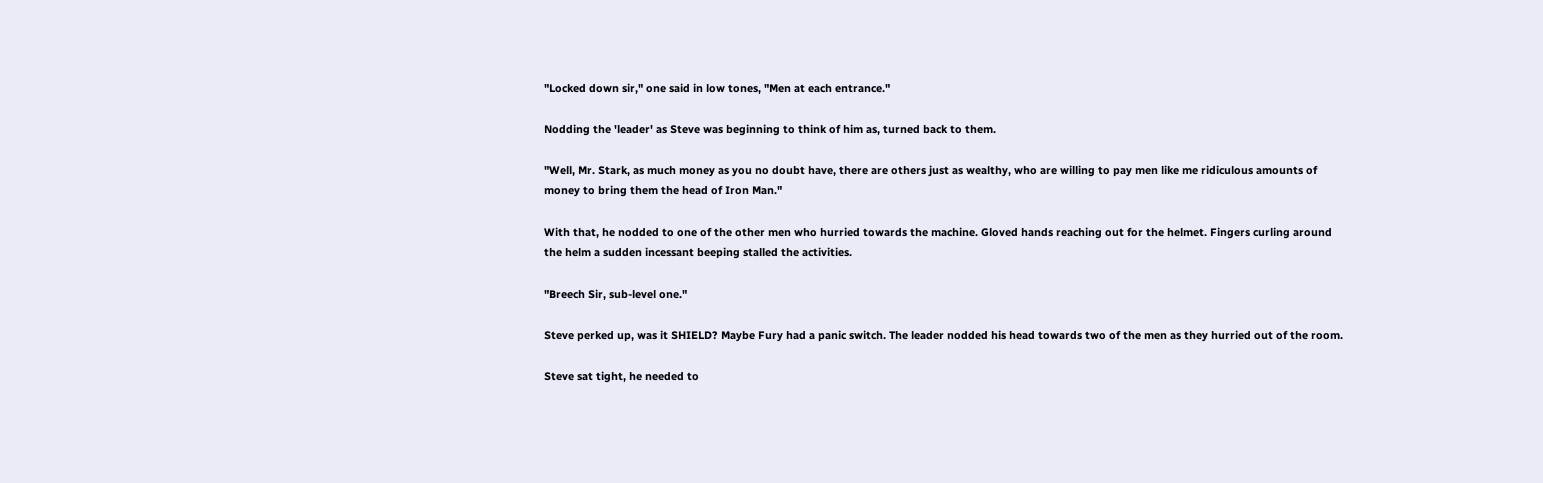"Locked down sir," one said in low tones, "Men at each entrance."

Nodding the 'leader' as Steve was beginning to think of him as, turned back to them.

"Well, Mr. Stark, as much money as you no doubt have, there are others just as wealthy, who are willing to pay men like me ridiculous amounts of money to bring them the head of Iron Man."

With that, he nodded to one of the other men who hurried towards the machine. Gloved hands reaching out for the helmet. Fingers curling around the helm a sudden incessant beeping stalled the activities.

"Breech Sir, sub-level one."

Steve perked up, was it SHIELD? Maybe Fury had a panic switch. The leader nodded his head towards two of the men as they hurried out of the room.

Steve sat tight, he needed to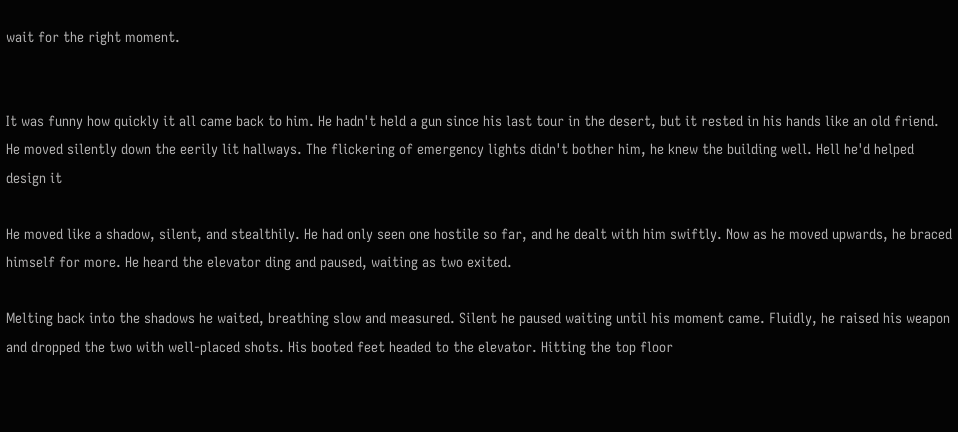wait for the right moment.


It was funny how quickly it all came back to him. He hadn't held a gun since his last tour in the desert, but it rested in his hands like an old friend. He moved silently down the eerily lit hallways. The flickering of emergency lights didn't bother him, he knew the building well. Hell he'd helped design it

He moved like a shadow, silent, and stealthily. He had only seen one hostile so far, and he dealt with him swiftly. Now as he moved upwards, he braced himself for more. He heard the elevator ding and paused, waiting as two exited.

Melting back into the shadows he waited, breathing slow and measured. Silent he paused waiting until his moment came. Fluidly, he raised his weapon and dropped the two with well-placed shots. His booted feet headed to the elevator. Hitting the top floor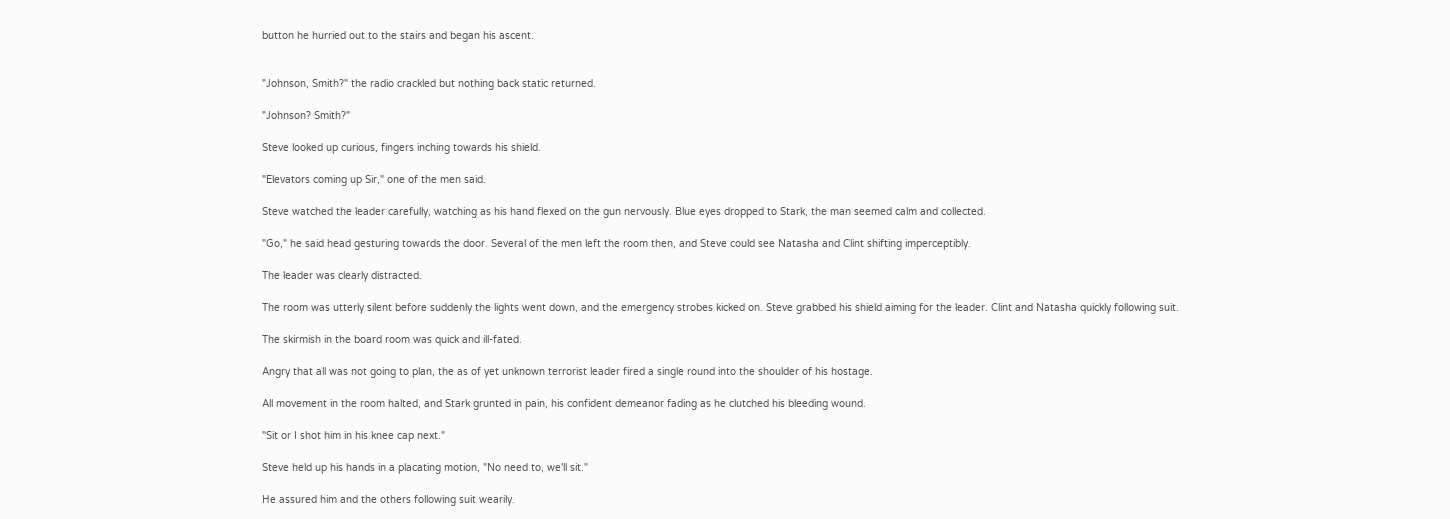button he hurried out to the stairs and began his ascent.


"Johnson, Smith?" the radio crackled but nothing back static returned.

"Johnson? Smith?"

Steve looked up curious, fingers inching towards his shield.

"Elevators coming up Sir," one of the men said.

Steve watched the leader carefully, watching as his hand flexed on the gun nervously. Blue eyes dropped to Stark, the man seemed calm and collected.

"Go," he said head gesturing towards the door. Several of the men left the room then, and Steve could see Natasha and Clint shifting imperceptibly.

The leader was clearly distracted.

The room was utterly silent before suddenly the lights went down, and the emergency strobes kicked on. Steve grabbed his shield aiming for the leader. Clint and Natasha quickly following suit.

The skirmish in the board room was quick and ill-fated.

Angry that all was not going to plan, the as of yet unknown terrorist leader fired a single round into the shoulder of his hostage.

All movement in the room halted, and Stark grunted in pain, his confident demeanor fading as he clutched his bleeding wound.

"Sit or I shot him in his knee cap next."

Steve held up his hands in a placating motion, "No need to, we'll sit."

He assured him and the others following suit wearily.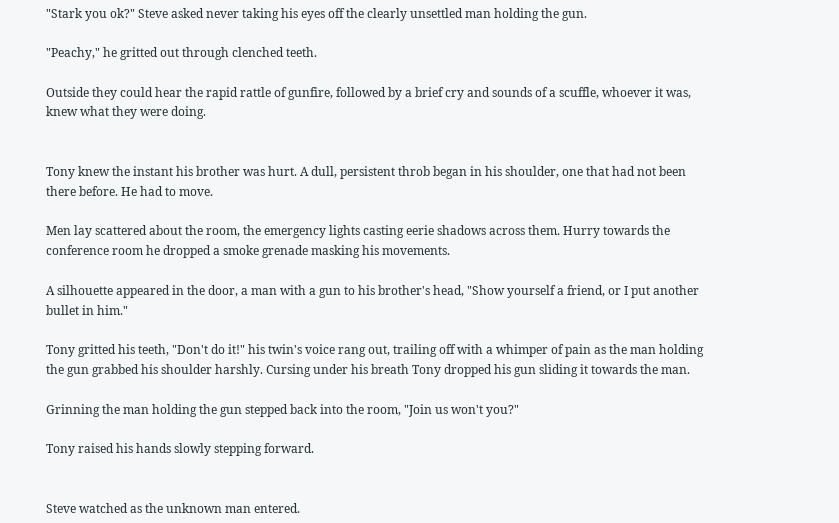"Stark you ok?" Steve asked never taking his eyes off the clearly unsettled man holding the gun.

"Peachy," he gritted out through clenched teeth.

Outside they could hear the rapid rattle of gunfire, followed by a brief cry and sounds of a scuffle, whoever it was, knew what they were doing.


Tony knew the instant his brother was hurt. A dull, persistent throb began in his shoulder, one that had not been there before. He had to move.

Men lay scattered about the room, the emergency lights casting eerie shadows across them. Hurry towards the conference room he dropped a smoke grenade masking his movements.

A silhouette appeared in the door, a man with a gun to his brother's head, "Show yourself a friend, or I put another bullet in him."

Tony gritted his teeth, "Don't do it!" his twin's voice rang out, trailing off with a whimper of pain as the man holding the gun grabbed his shoulder harshly. Cursing under his breath Tony dropped his gun sliding it towards the man.

Grinning the man holding the gun stepped back into the room, "Join us won't you?"

Tony raised his hands slowly stepping forward.


Steve watched as the unknown man entered.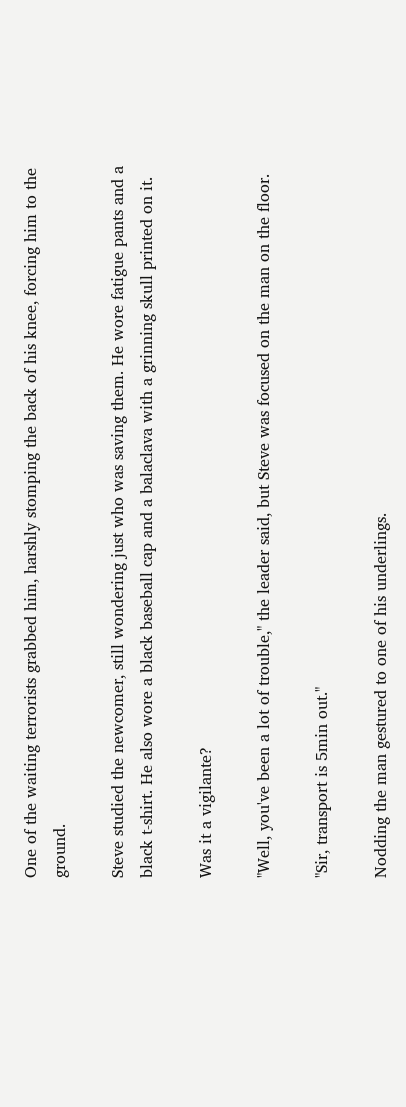One of the waiting terrorists grabbed him, harshly stomping the back of his knee, forcing him to the ground.

Steve studied the newcomer, still wondering just who was saving them. He wore fatigue pants and a black t-shirt. He also wore a black baseball cap and a balaclava with a grinning skull printed on it.

Was it a vigilante?

"Well, you've been a lot of trouble," the leader said, but Steve was focused on the man on the floor.

"Sir, transport is 5min out."

Nodding the man gestured to one of his underlings.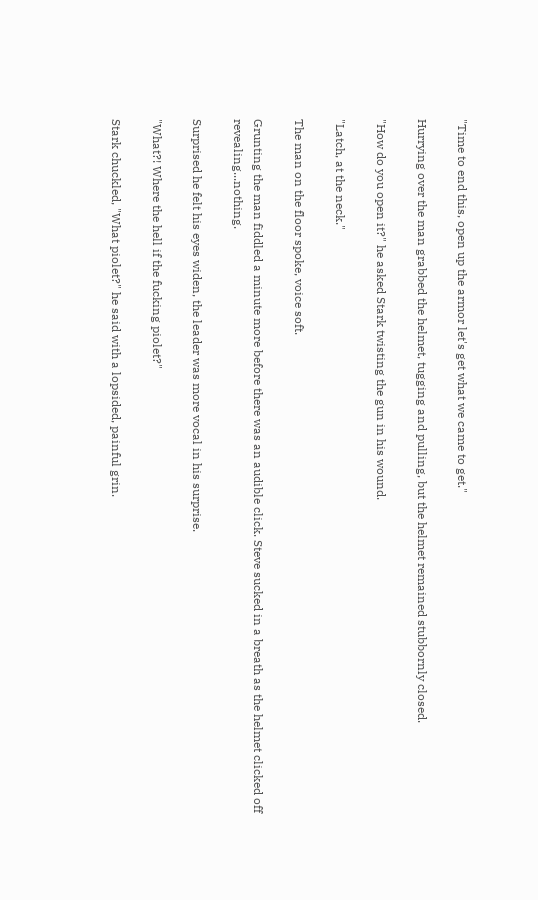"Time to end this, open up the armor let's get what we came to get."

Hurrying over the man grabbed the helmet, tugging and pulling, but the helmet remained stubbornly closed.

"How do you open it?" he asked Stark twisting the gun in his wound.

"Latch, at the neck."

The man on the floor spoke, voice soft.

Grunting the man fiddled a minute more before there was an audible click. Steve sucked in a breath as the helmet clicked off revealing...nothing.

Surprised he felt his eyes widen, the leader was more vocal in his surprise.

"What?! Where the hell if the fucking piolet?"

Stark chuckled, "What piolet?" he said with a lopsided, painful grin.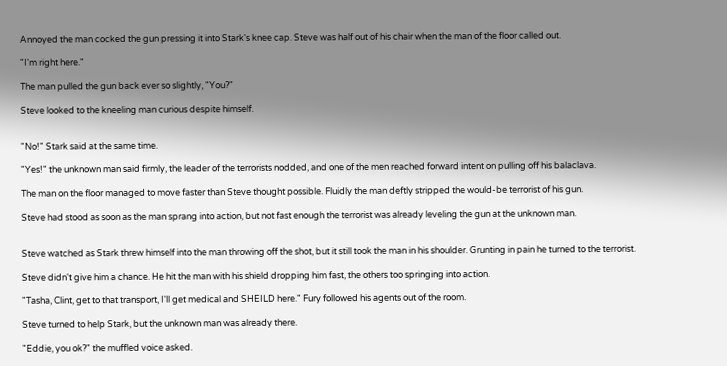Annoyed the man cocked the gun pressing it into Stark's knee cap. Steve was half out of his chair when the man of the floor called out.

"I'm right here."

The man pulled the gun back ever so slightly, "You?"

Steve looked to the kneeling man curious despite himself.


"No!" Stark said at the same time.

"Yes!" the unknown man said firmly, the leader of the terrorists nodded, and one of the men reached forward intent on pulling off his balaclava.

The man on the floor managed to move faster than Steve thought possible. Fluidly the man deftly stripped the would-be terrorist of his gun.

Steve had stood as soon as the man sprang into action, but not fast enough the terrorist was already leveling the gun at the unknown man.


Steve watched as Stark threw himself into the man throwing off the shot, but it still took the man in his shoulder. Grunting in pain he turned to the terrorist.

Steve didn't give him a chance. He hit the man with his shield dropping him fast, the others too springing into action.

"Tasha, Clint, get to that transport, I'll get medical and SHEILD here." Fury followed his agents out of the room.

Steve turned to help Stark, but the unknown man was already there.

"Eddie, you ok?" the muffled voice asked.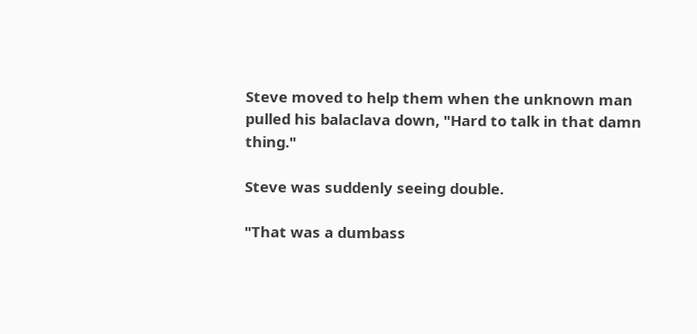Steve moved to help them when the unknown man pulled his balaclava down, "Hard to talk in that damn thing."

Steve was suddenly seeing double.

"That was a dumbass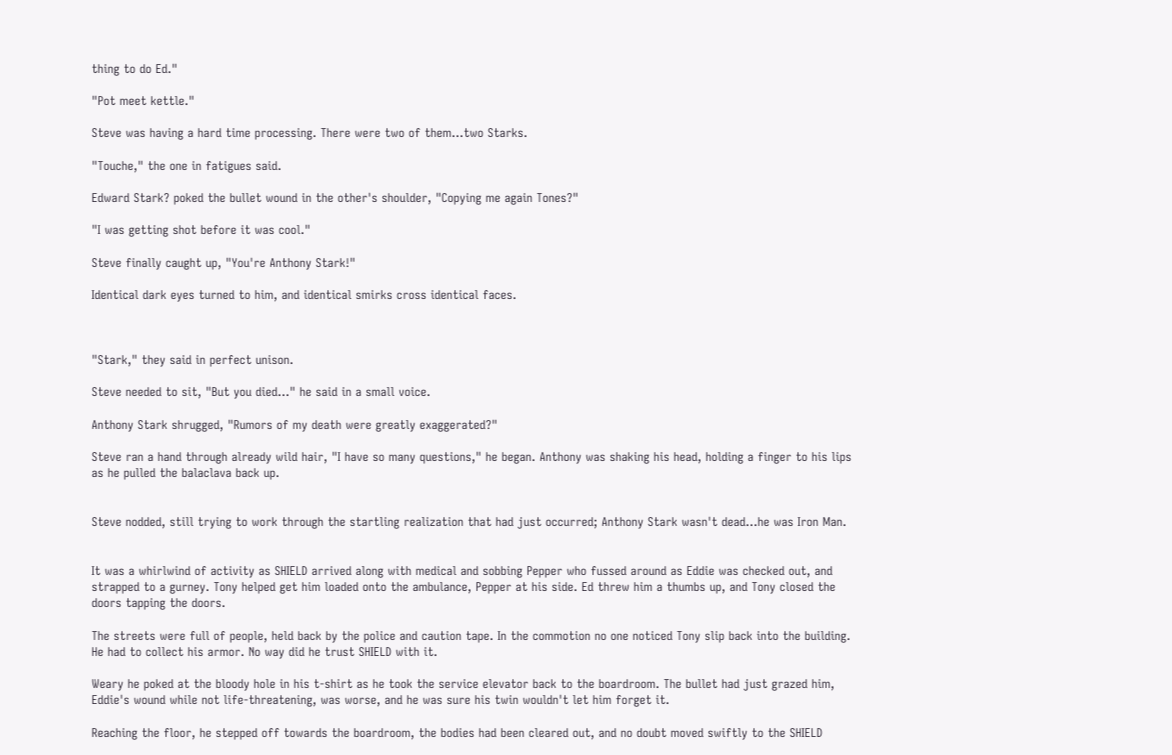thing to do Ed."

"Pot meet kettle."

Steve was having a hard time processing. There were two of them…two Starks.

"Touche," the one in fatigues said.

Edward Stark? poked the bullet wound in the other's shoulder, "Copying me again Tones?"

"I was getting shot before it was cool."

Steve finally caught up, "You're Anthony Stark!"

Identical dark eyes turned to him, and identical smirks cross identical faces.



"Stark," they said in perfect unison.

Steve needed to sit, "But you died…" he said in a small voice.

Anthony Stark shrugged, "Rumors of my death were greatly exaggerated?"

Steve ran a hand through already wild hair, "I have so many questions," he began. Anthony was shaking his head, holding a finger to his lips as he pulled the balaclava back up.


Steve nodded, still trying to work through the startling realization that had just occurred; Anthony Stark wasn't dead…he was Iron Man.


It was a whirlwind of activity as SHIELD arrived along with medical and sobbing Pepper who fussed around as Eddie was checked out, and strapped to a gurney. Tony helped get him loaded onto the ambulance, Pepper at his side. Ed threw him a thumbs up, and Tony closed the doors tapping the doors.

The streets were full of people, held back by the police and caution tape. In the commotion no one noticed Tony slip back into the building. He had to collect his armor. No way did he trust SHIELD with it.

Weary he poked at the bloody hole in his t-shirt as he took the service elevator back to the boardroom. The bullet had just grazed him, Eddie's wound while not life-threatening, was worse, and he was sure his twin wouldn't let him forget it.

Reaching the floor, he stepped off towards the boardroom, the bodies had been cleared out, and no doubt moved swiftly to the SHIELD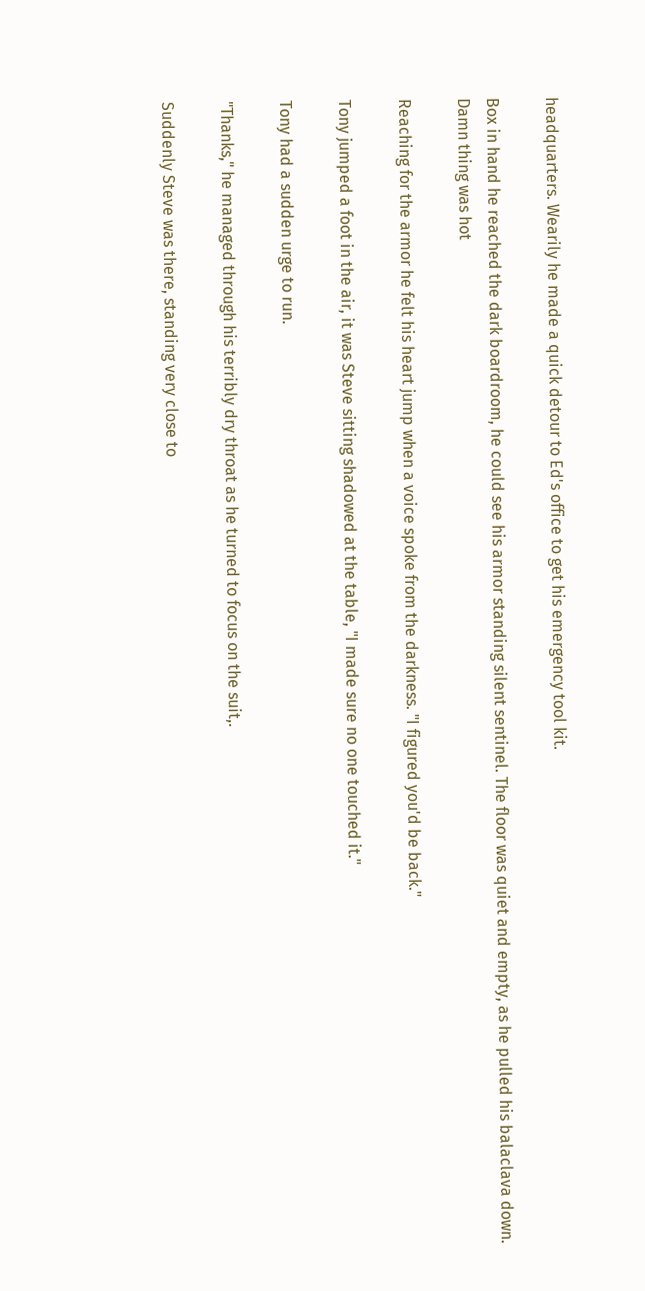headquarters. Wearily he made a quick detour to Ed's office to get his emergency tool kit.

Box in hand he reached the dark boardroom, he could see his armor standing silent sentinel. The floor was quiet and empty, as he pulled his balaclava down. Damn thing was hot

Reaching for the armor he felt his heart jump when a voice spoke from the darkness. "I figured you'd be back."

Tony jumped a foot in the air, it was Steve sitting shadowed at the table, "I made sure no one touched it."

Tony had a sudden urge to run.

"Thanks," he managed through his terribly dry throat as he turned to focus on the suit,.

Suddenly Steve was there, standing very close to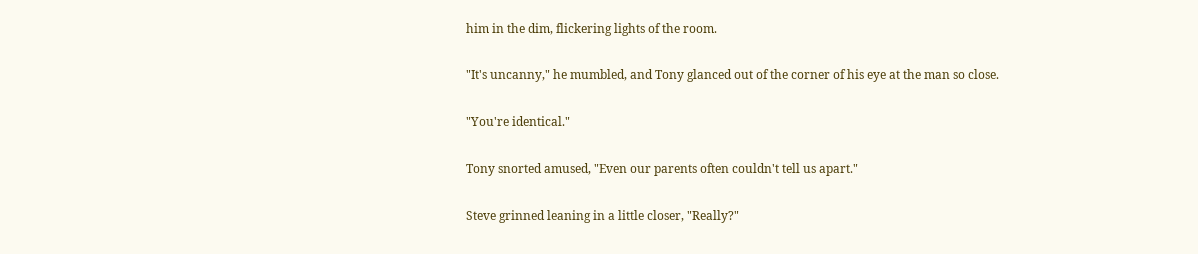him in the dim, flickering lights of the room.

"It's uncanny," he mumbled, and Tony glanced out of the corner of his eye at the man so close.

"You're identical."

Tony snorted amused, "Even our parents often couldn't tell us apart."

Steve grinned leaning in a little closer, "Really?"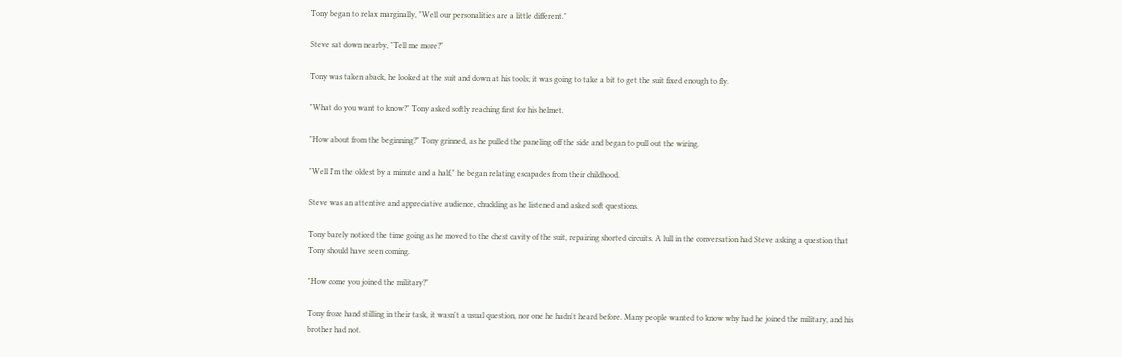Tony began to relax marginally, "Well our personalities are a little different."

Steve sat down nearby, "Tell me more?"

Tony was taken aback, he looked at the suit and down at his tools; it was going to take a bit to get the suit fixed enough to fly.

"What do you want to know?" Tony asked softly reaching first for his helmet.

"How about from the beginning?" Tony grinned, as he pulled the paneling off the side and began to pull out the wiring.

"Well I'm the oldest by a minute and a half," he began relating escapades from their childhood.

Steve was an attentive and appreciative audience, chuckling as he listened and asked soft questions.

Tony barely noticed the time going as he moved to the chest cavity of the suit, repairing shorted circuits. A lull in the conversation had Steve asking a question that Tony should have seen coming.

"How come you joined the military?"

Tony froze hand stilling in their task, it wasn't a usual question, nor one he hadn't heard before. Many people wanted to know why had he joined the military, and his brother had not.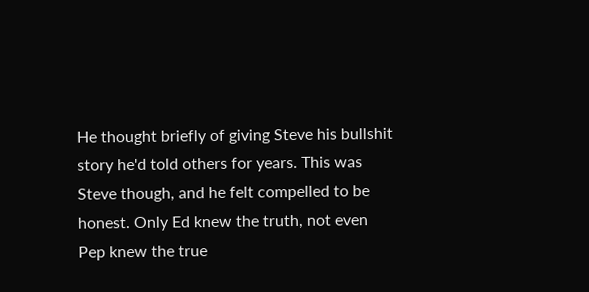He thought briefly of giving Steve his bullshit story he'd told others for years. This was Steve though, and he felt compelled to be honest. Only Ed knew the truth, not even Pep knew the true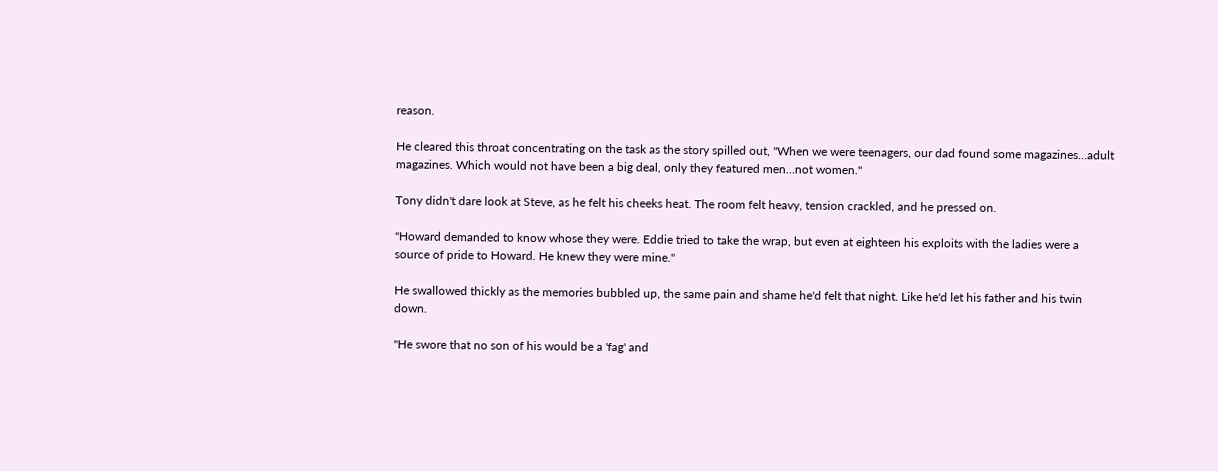reason.

He cleared this throat concentrating on the task as the story spilled out, "When we were teenagers, our dad found some magazines…adult magazines. Which would not have been a big deal, only they featured men…not women."

Tony didn't dare look at Steve, as he felt his cheeks heat. The room felt heavy, tension crackled, and he pressed on.

"Howard demanded to know whose they were. Eddie tried to take the wrap, but even at eighteen his exploits with the ladies were a source of pride to Howard. He knew they were mine."

He swallowed thickly as the memories bubbled up, the same pain and shame he'd felt that night. Like he'd let his father and his twin down.

"He swore that no son of his would be a 'fag' and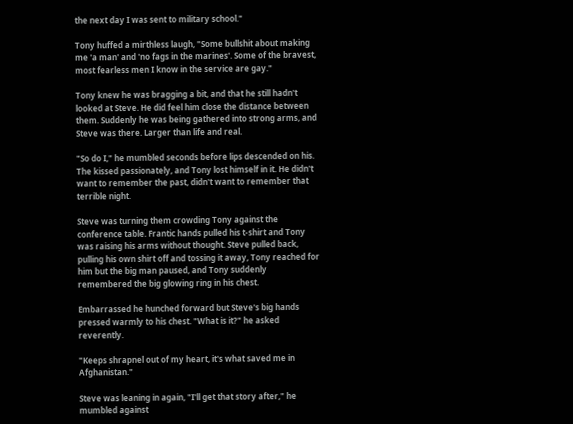the next day I was sent to military school."

Tony huffed a mirthless laugh, "Some bullshit about making me 'a man' and 'no fags in the marines'. Some of the bravest, most fearless men I know in the service are gay."

Tony knew he was bragging a bit, and that he still hadn't looked at Steve. He did feel him close the distance between them. Suddenly he was being gathered into strong arms, and Steve was there. Larger than life and real.

"So do I," he mumbled seconds before lips descended on his. The kissed passionately, and Tony lost himself in it. He didn't want to remember the past, didn't want to remember that terrible night.

Steve was turning them crowding Tony against the conference table. Frantic hands pulled his t-shirt and Tony was raising his arms without thought. Steve pulled back, pulling his own shirt off and tossing it away, Tony reached for him but the big man paused, and Tony suddenly remembered the big glowing ring in his chest.

Embarrassed he hunched forward but Steve's big hands pressed warmly to his chest. "What is it?" he asked reverently.

"Keeps shrapnel out of my heart, it's what saved me in Afghanistan."

Steve was leaning in again, "I'll get that story after," he mumbled against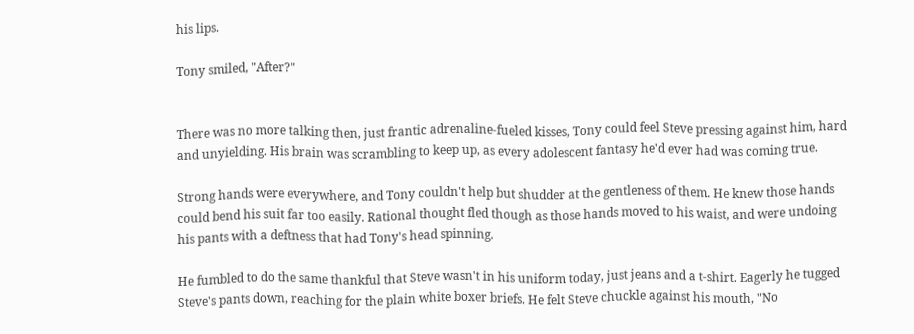his lips.

Tony smiled, "After?"


There was no more talking then, just frantic adrenaline-fueled kisses, Tony could feel Steve pressing against him, hard and unyielding. His brain was scrambling to keep up, as every adolescent fantasy he'd ever had was coming true.

Strong hands were everywhere, and Tony couldn't help but shudder at the gentleness of them. He knew those hands could bend his suit far too easily. Rational thought fled though as those hands moved to his waist, and were undoing his pants with a deftness that had Tony's head spinning.

He fumbled to do the same thankful that Steve wasn't in his uniform today, just jeans and a t-shirt. Eagerly he tugged Steve's pants down, reaching for the plain white boxer briefs. He felt Steve chuckle against his mouth, "No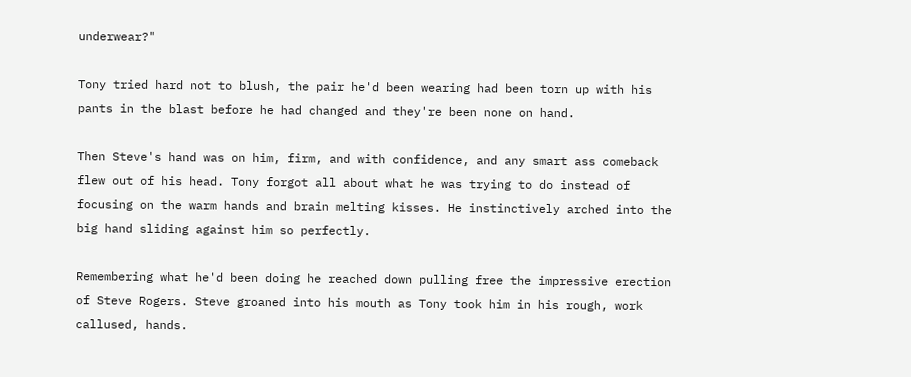underwear?"

Tony tried hard not to blush, the pair he'd been wearing had been torn up with his pants in the blast before he had changed and they're been none on hand.

Then Steve's hand was on him, firm, and with confidence, and any smart ass comeback flew out of his head. Tony forgot all about what he was trying to do instead of focusing on the warm hands and brain melting kisses. He instinctively arched into the big hand sliding against him so perfectly.

Remembering what he'd been doing he reached down pulling free the impressive erection of Steve Rogers. Steve groaned into his mouth as Tony took him in his rough, work callused, hands.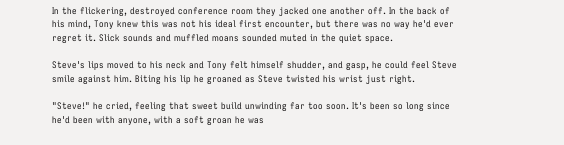In the flickering, destroyed conference room they jacked one another off. In the back of his mind, Tony knew this was not his ideal first encounter, but there was no way he'd ever regret it. Slick sounds and muffled moans sounded muted in the quiet space.

Steve's lips moved to his neck and Tony felt himself shudder, and gasp, he could feel Steve smile against him. Biting his lip he groaned as Steve twisted his wrist just right.

"Steve!" he cried, feeling that sweet build unwinding far too soon. It's been so long since he'd been with anyone, with a soft groan he was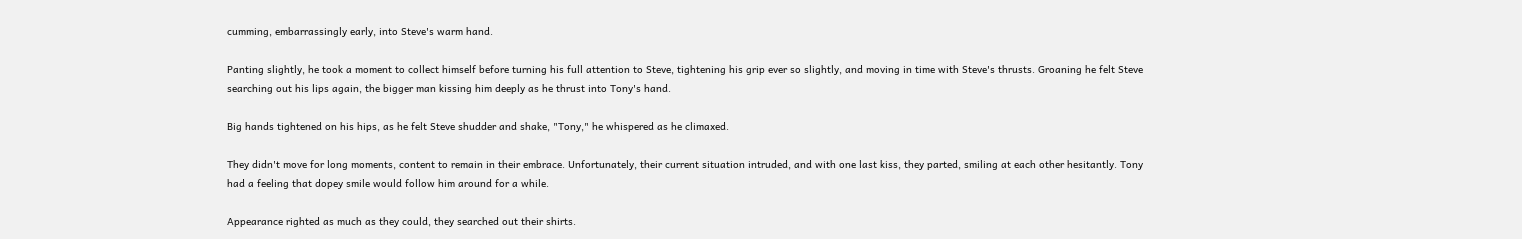cumming, embarrassingly early, into Steve's warm hand.

Panting slightly, he took a moment to collect himself before turning his full attention to Steve, tightening his grip ever so slightly, and moving in time with Steve's thrusts. Groaning he felt Steve searching out his lips again, the bigger man kissing him deeply as he thrust into Tony's hand.

Big hands tightened on his hips, as he felt Steve shudder and shake, "Tony," he whispered as he climaxed.

They didn't move for long moments, content to remain in their embrace. Unfortunately, their current situation intruded, and with one last kiss, they parted, smiling at each other hesitantly. Tony had a feeling that dopey smile would follow him around for a while.

Appearance righted as much as they could, they searched out their shirts.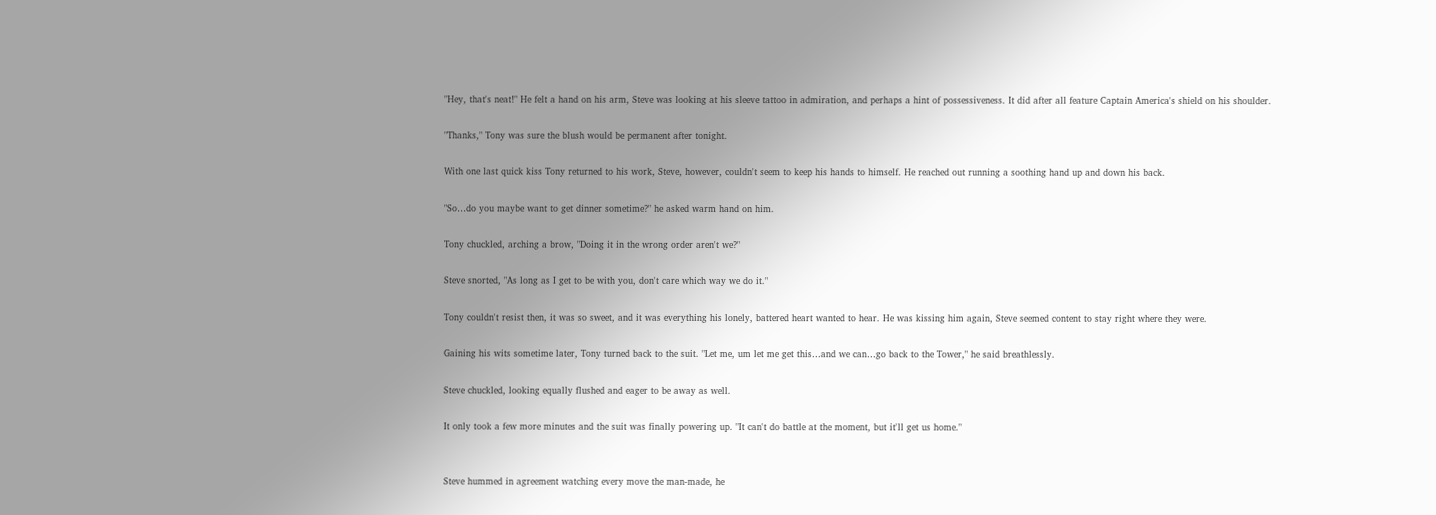"Hey, that's neat!" He felt a hand on his arm, Steve was looking at his sleeve tattoo in admiration, and perhaps a hint of possessiveness. It did after all feature Captain America's shield on his shoulder.

"Thanks," Tony was sure the blush would be permanent after tonight.

With one last quick kiss Tony returned to his work, Steve, however, couldn't seem to keep his hands to himself. He reached out running a soothing hand up and down his back.

"So…do you maybe want to get dinner sometime?" he asked warm hand on him.

Tony chuckled, arching a brow, "Doing it in the wrong order aren't we?"

Steve snorted, "As long as I get to be with you, don't care which way we do it."

Tony couldn't resist then, it was so sweet, and it was everything his lonely, battered heart wanted to hear. He was kissing him again, Steve seemed content to stay right where they were.

Gaining his wits sometime later, Tony turned back to the suit. "Let me, um let me get this…and we can…go back to the Tower," he said breathlessly.

Steve chuckled, looking equally flushed and eager to be away as well.

It only took a few more minutes and the suit was finally powering up. "It can't do battle at the moment, but it'll get us home."


Steve hummed in agreement watching every move the man-made, he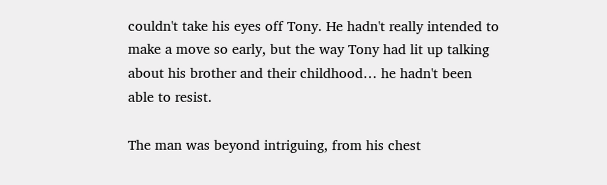couldn't take his eyes off Tony. He hadn't really intended to make a move so early, but the way Tony had lit up talking about his brother and their childhood… he hadn't been able to resist.

The man was beyond intriguing, from his chest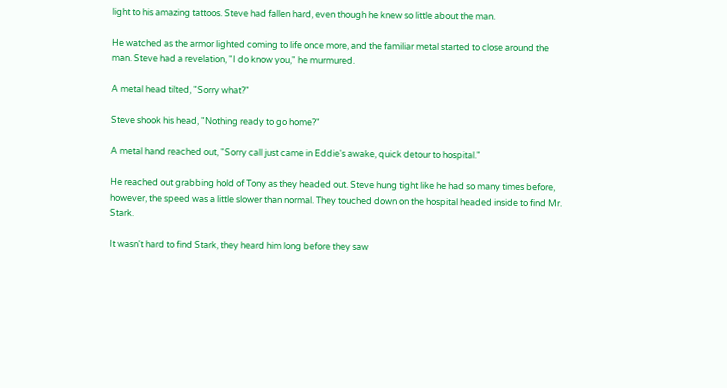light to his amazing tattoos. Steve had fallen hard, even though he knew so little about the man.

He watched as the armor lighted coming to life once more, and the familiar metal started to close around the man. Steve had a revelation, "I do know you," he murmured.

A metal head tilted, "Sorry what?"

Steve shook his head, "Nothing ready to go home?"

A metal hand reached out, "Sorry call just came in Eddie's awake, quick detour to hospital."

He reached out grabbing hold of Tony as they headed out. Steve hung tight like he had so many times before, however, the speed was a little slower than normal. They touched down on the hospital headed inside to find Mr. Stark.

It wasn't hard to find Stark, they heard him long before they saw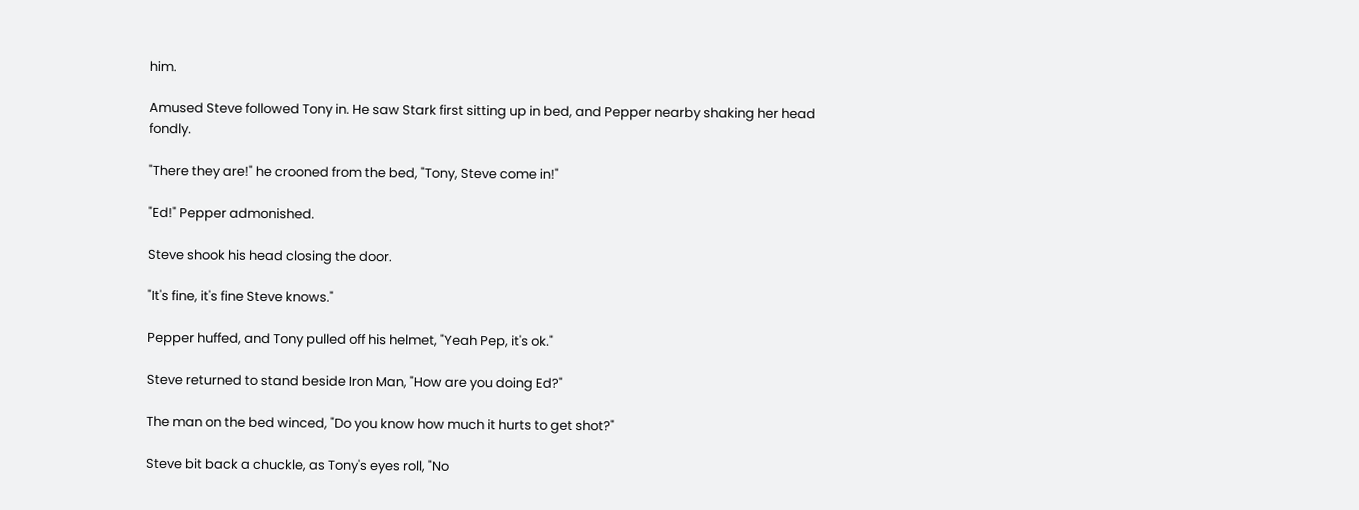him.

Amused Steve followed Tony in. He saw Stark first sitting up in bed, and Pepper nearby shaking her head fondly.

"There they are!" he crooned from the bed, "Tony, Steve come in!"

"Ed!" Pepper admonished.

Steve shook his head closing the door.

"It's fine, it's fine Steve knows."

Pepper huffed, and Tony pulled off his helmet, "Yeah Pep, it's ok."

Steve returned to stand beside Iron Man, "How are you doing Ed?"

The man on the bed winced, "Do you know how much it hurts to get shot?"

Steve bit back a chuckle, as Tony's eyes roll, "No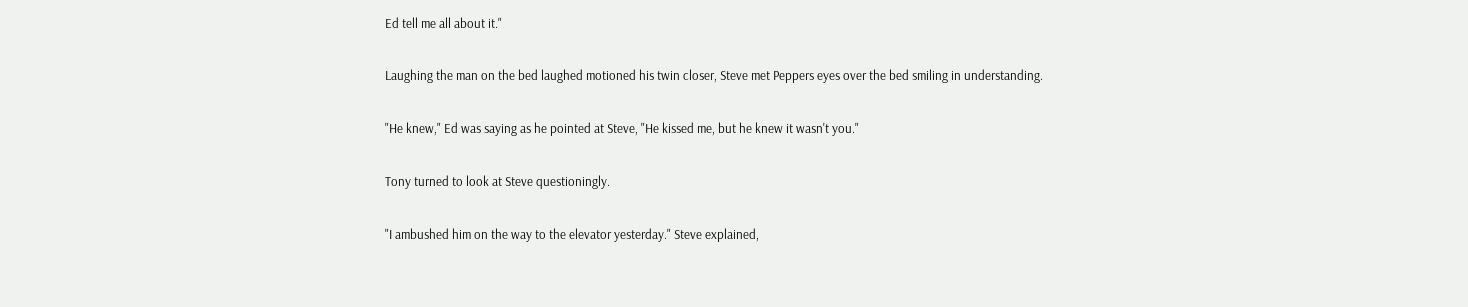Ed tell me all about it."

Laughing the man on the bed laughed motioned his twin closer, Steve met Peppers eyes over the bed smiling in understanding.

"He knew," Ed was saying as he pointed at Steve, "He kissed me, but he knew it wasn't you."

Tony turned to look at Steve questioningly.

"I ambushed him on the way to the elevator yesterday." Steve explained,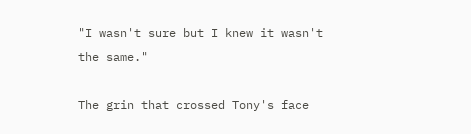"I wasn't sure but I knew it wasn't the same."

The grin that crossed Tony's face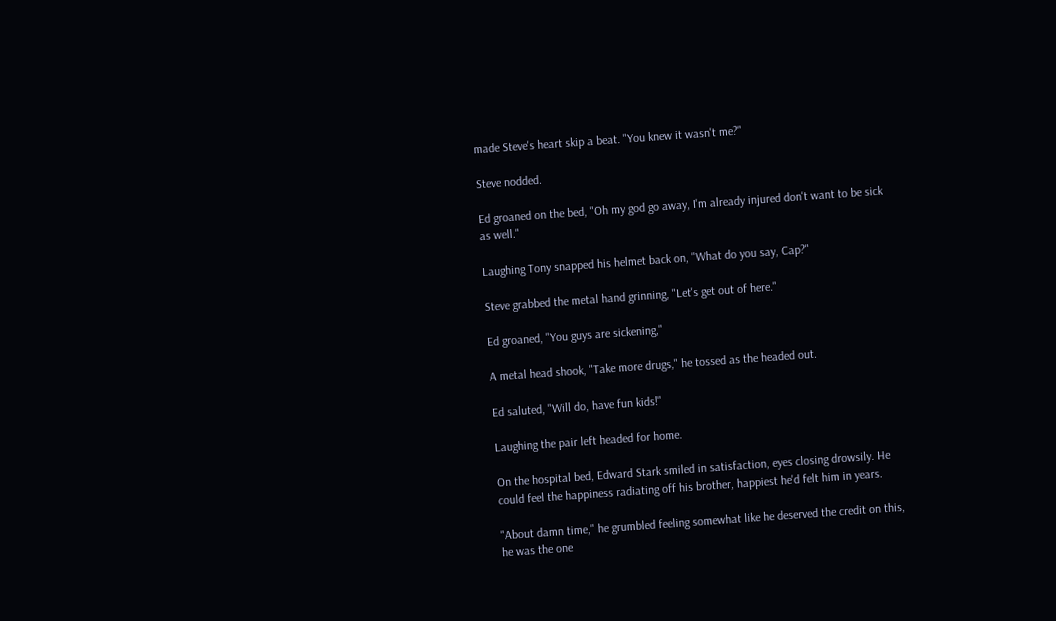made Steve's heart skip a beat. "You knew it wasn't me?"

Steve nodded.

Ed groaned on the bed, "Oh my god go away, I'm already injured don't want to be sick as well."

Laughing Tony snapped his helmet back on, "What do you say, Cap?"

Steve grabbed the metal hand grinning, "Let's get out of here."

Ed groaned, "You guys are sickening,"

A metal head shook, "Take more drugs," he tossed as the headed out.

Ed saluted, "Will do, have fun kids!"

Laughing the pair left headed for home.

On the hospital bed, Edward Stark smiled in satisfaction, eyes closing drowsily. He could feel the happiness radiating off his brother, happiest he'd felt him in years.

"About damn time," he grumbled feeling somewhat like he deserved the credit on this, he was the one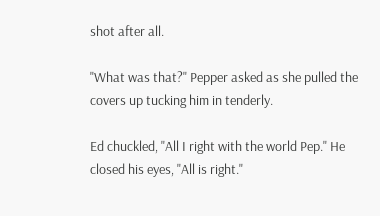shot after all.

"What was that?" Pepper asked as she pulled the covers up tucking him in tenderly.

Ed chuckled, "All I right with the world Pep." He closed his eyes, "All is right."